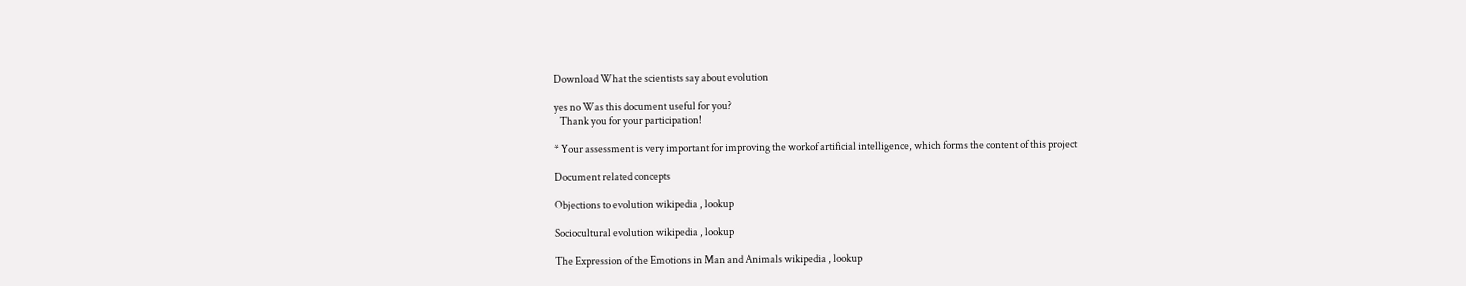Download What the scientists say about evolution

yes no Was this document useful for you?
   Thank you for your participation!

* Your assessment is very important for improving the workof artificial intelligence, which forms the content of this project

Document related concepts

Objections to evolution wikipedia , lookup

Sociocultural evolution wikipedia , lookup

The Expression of the Emotions in Man and Animals wikipedia , lookup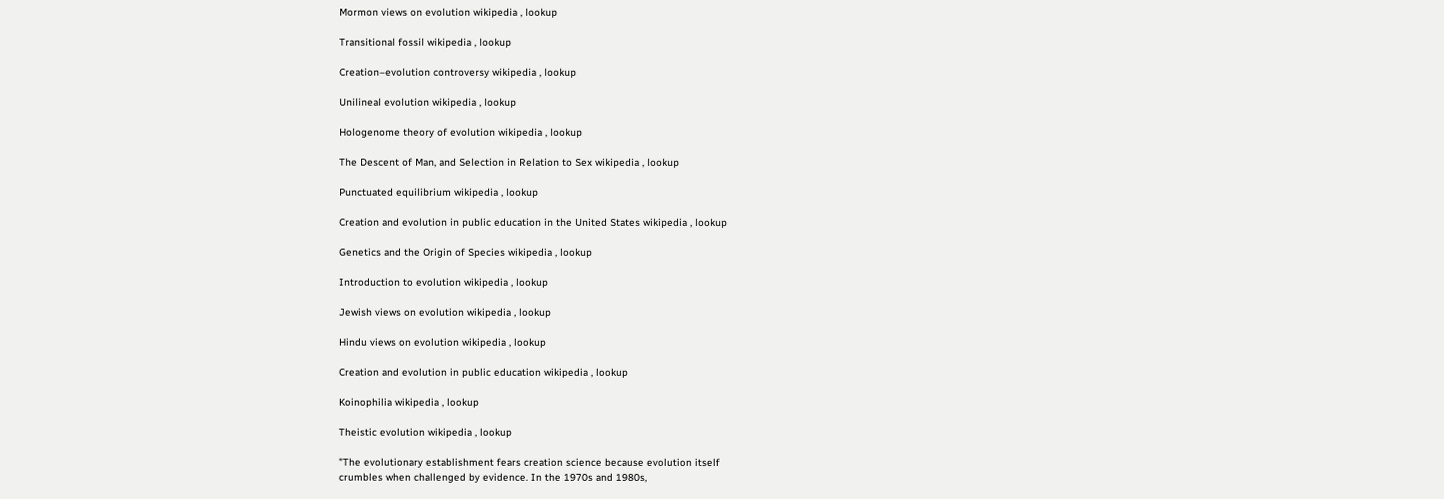Mormon views on evolution wikipedia , lookup

Transitional fossil wikipedia , lookup

Creation–evolution controversy wikipedia , lookup

Unilineal evolution wikipedia , lookup

Hologenome theory of evolution wikipedia , lookup

The Descent of Man, and Selection in Relation to Sex wikipedia , lookup

Punctuated equilibrium wikipedia , lookup

Creation and evolution in public education in the United States wikipedia , lookup

Genetics and the Origin of Species wikipedia , lookup

Introduction to evolution wikipedia , lookup

Jewish views on evolution wikipedia , lookup

Hindu views on evolution wikipedia , lookup

Creation and evolution in public education wikipedia , lookup

Koinophilia wikipedia , lookup

Theistic evolution wikipedia , lookup

"The evolutionary establishment fears creation science because evolution itself
crumbles when challenged by evidence. In the 1970s and 1980s,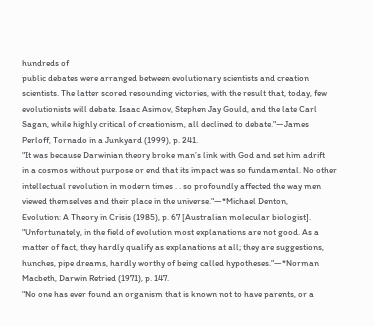hundreds of
public debates were arranged between evolutionary scientists and creation
scientists. The latter scored resounding victories, with the result that, today, few
evolutionists will debate. Isaac Asimov, Stephen Jay Gould, and the late Carl
Sagan, while highly critical of creationism, all declined to debate."—James
Perloff, Tornado in a Junkyard (1999), p. 241.
"It was because Darwinian theory broke man’s link with God and set him adrift
in a cosmos without purpose or end that its impact was so fundamental. No other
intellectual revolution in modern times . . so profoundly affected the way men
viewed themselves and their place in the universe."—*Michael Denton,
Evolution: A Theory in Crisis (1985), p. 67 [Australian molecular biologist].
"Unfortunately, in the field of evolution most explanations are not good. As a
matter of fact, they hardly qualify as explanations at all; they are suggestions,
hunches, pipe dreams, hardly worthy of being called hypotheses."—*Norman
Macbeth, Darwin Retried (1971), p. 147.
"No one has ever found an organism that is known not to have parents, or a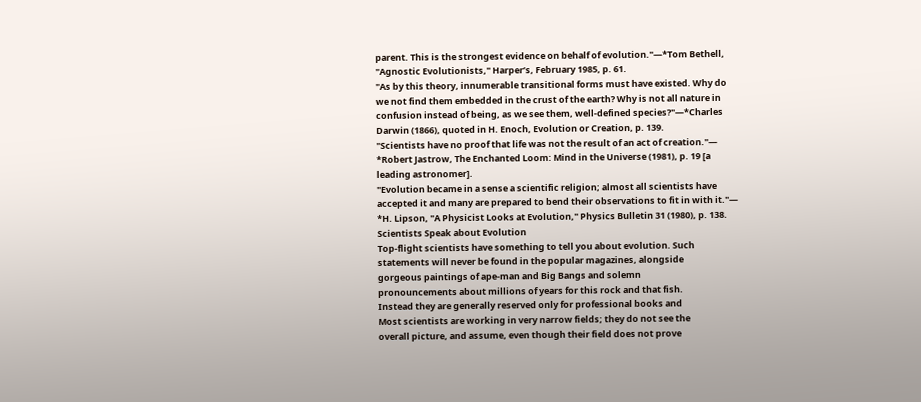parent. This is the strongest evidence on behalf of evolution."—*Tom Bethell,
"Agnostic Evolutionists," Harper’s, February 1985, p. 61.
"As by this theory, innumerable transitional forms must have existed. Why do
we not find them embedded in the crust of the earth? Why is not all nature in
confusion instead of being, as we see them, well-defined species?"—*Charles
Darwin (1866), quoted in H. Enoch, Evolution or Creation, p. 139.
"Scientists have no proof that life was not the result of an act of creation."—
*Robert Jastrow, The Enchanted Loom: Mind in the Universe (1981), p. 19 [a
leading astronomer].
"Evolution became in a sense a scientific religion; almost all scientists have
accepted it and many are prepared to bend their observations to fit in with it."—
*H. Lipson, "A Physicist Looks at Evolution," Physics Bulletin 31 (1980), p. 138.
Scientists Speak about Evolution
Top-flight scientists have something to tell you about evolution. Such
statements will never be found in the popular magazines, alongside
gorgeous paintings of ape-man and Big Bangs and solemn
pronouncements about millions of years for this rock and that fish.
Instead they are generally reserved only for professional books and
Most scientists are working in very narrow fields; they do not see the
overall picture, and assume, even though their field does not prove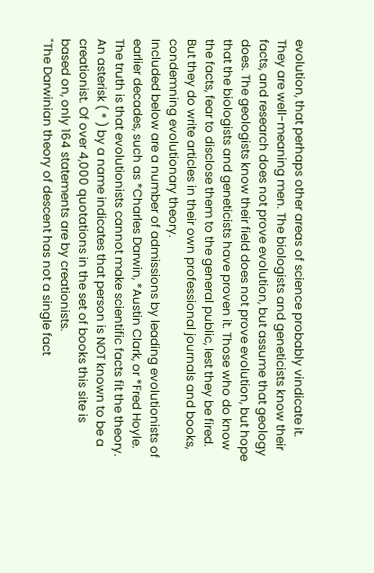evolution, that perhaps other areas of science probably vindicate it.
They are well-meaning men. The biologists and geneticists know their
facts, and research does not prove evolution, but assume that geology
does. The geologists know their field does not prove evolution, but hope
that the biologists and geneticists have proven it. Those who do know
the facts, fear to disclose them to the general public, lest they be fired.
But they do write articles in their own professional journals and books,
condemning evolutionary theory.
Included below are a number of admissions by leading evolutionists of
earlier decades, such as *Charles Darwin, *Austin Clark, or *Fred Hoyle.
The truth is that evolutionists cannot make scientific facts fit the theory.
An asterisk ( * ) by a name indicates that person is NOT known to be a
creationist. Of over 4,000 quotations in the set of books this site is
based on, only 164 statements are by creationists.
"The Darwinian theory of descent has not a single fact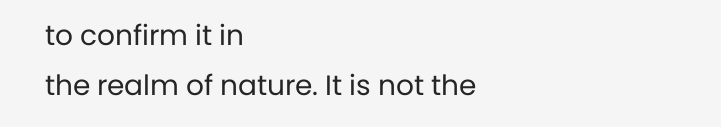to confirm it in
the realm of nature. It is not the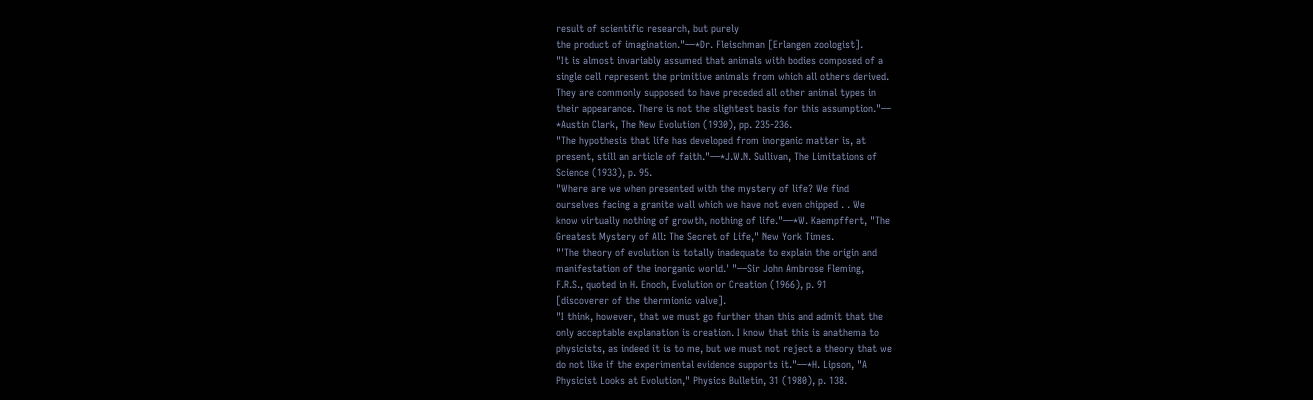result of scientific research, but purely
the product of imagination."—*Dr. Fleischman [Erlangen zoologist].
"It is almost invariably assumed that animals with bodies composed of a
single cell represent the primitive animals from which all others derived.
They are commonly supposed to have preceded all other animal types in
their appearance. There is not the slightest basis for this assumption."—
*Austin Clark, The New Evolution (1930), pp. 235-236.
"The hypothesis that life has developed from inorganic matter is, at
present, still an article of faith."—*J.W.N. Sullivan, The Limitations of
Science (1933), p. 95.
"Where are we when presented with the mystery of life? We find
ourselves facing a granite wall which we have not even chipped . . We
know virtually nothing of growth, nothing of life."—*W. Kaempffert, "The
Greatest Mystery of All: The Secret of Life," New York Times.
"'The theory of evolution is totally inadequate to explain the origin and
manifestation of the inorganic world.' "—Sir John Ambrose Fleming,
F.R.S., quoted in H. Enoch, Evolution or Creation (1966), p. 91
[discoverer of the thermionic valve].
"I think, however, that we must go further than this and admit that the
only acceptable explanation is creation. I know that this is anathema to
physicists, as indeed it is to me, but we must not reject a theory that we
do not like if the experimental evidence supports it."—*H. Lipson, "A
Physicist Looks at Evolution," Physics Bulletin, 31 (1980), p. 138.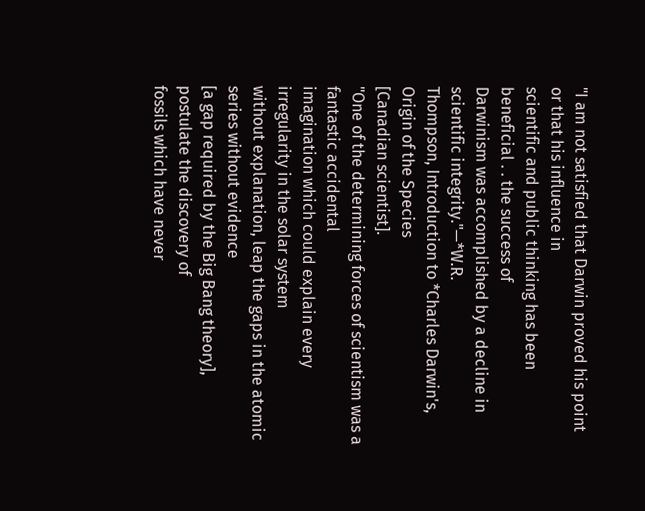"I am not satisfied that Darwin proved his point or that his influence in
scientific and public thinking has been beneficial . . the success of
Darwinism was accomplished by a decline in scientific integrity."—*W.R.
Thompson, Introduction to *Charles Darwin's, Origin of the Species
[Canadian scientist].
"One of the determining forces of scientism was a fantastic accidental
imagination which could explain every irregularity in the solar system
without explanation, leap the gaps in the atomic series without evidence
[a gap required by the Big Bang theory], postulate the discovery of
fossils which have never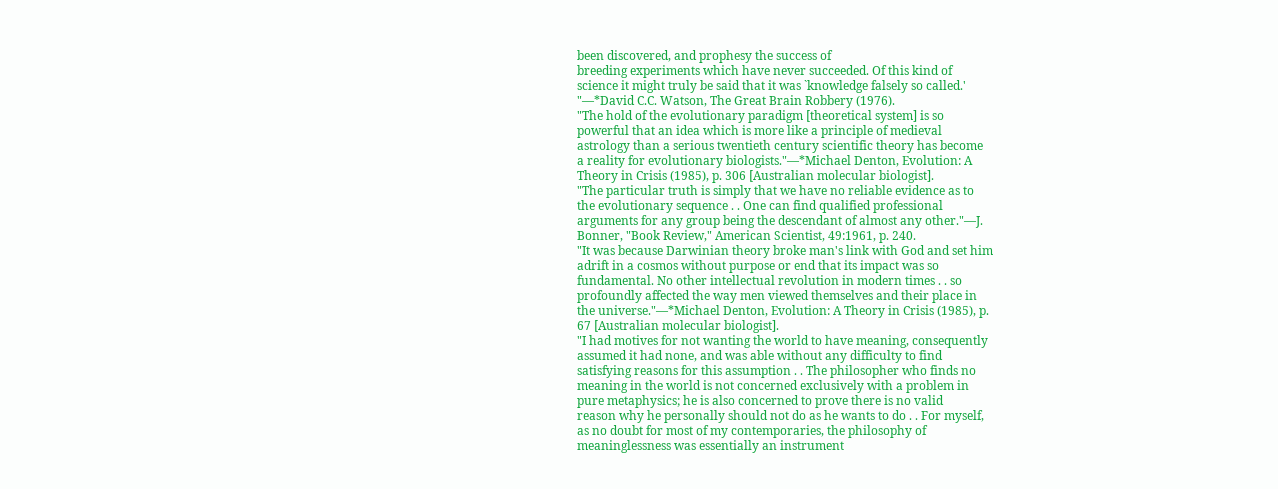been discovered, and prophesy the success of
breeding experiments which have never succeeded. Of this kind of
science it might truly be said that it was `knowledge falsely so called.'
"—*David C.C. Watson, The Great Brain Robbery (1976).
"The hold of the evolutionary paradigm [theoretical system] is so
powerful that an idea which is more like a principle of medieval
astrology than a serious twentieth century scientific theory has become
a reality for evolutionary biologists."—*Michael Denton, Evolution: A
Theory in Crisis (1985), p. 306 [Australian molecular biologist].
"The particular truth is simply that we have no reliable evidence as to
the evolutionary sequence . . One can find qualified professional
arguments for any group being the descendant of almost any other."—J.
Bonner, "Book Review," American Scientist, 49:1961, p. 240.
"It was because Darwinian theory broke man's link with God and set him
adrift in a cosmos without purpose or end that its impact was so
fundamental. No other intellectual revolution in modern times . . so
profoundly affected the way men viewed themselves and their place in
the universe."—*Michael Denton, Evolution: A Theory in Crisis (1985), p.
67 [Australian molecular biologist].
"I had motives for not wanting the world to have meaning, consequently
assumed it had none, and was able without any difficulty to find
satisfying reasons for this assumption . . The philosopher who finds no
meaning in the world is not concerned exclusively with a problem in
pure metaphysics; he is also concerned to prove there is no valid
reason why he personally should not do as he wants to do . . For myself,
as no doubt for most of my contemporaries, the philosophy of
meaninglessness was essentially an instrument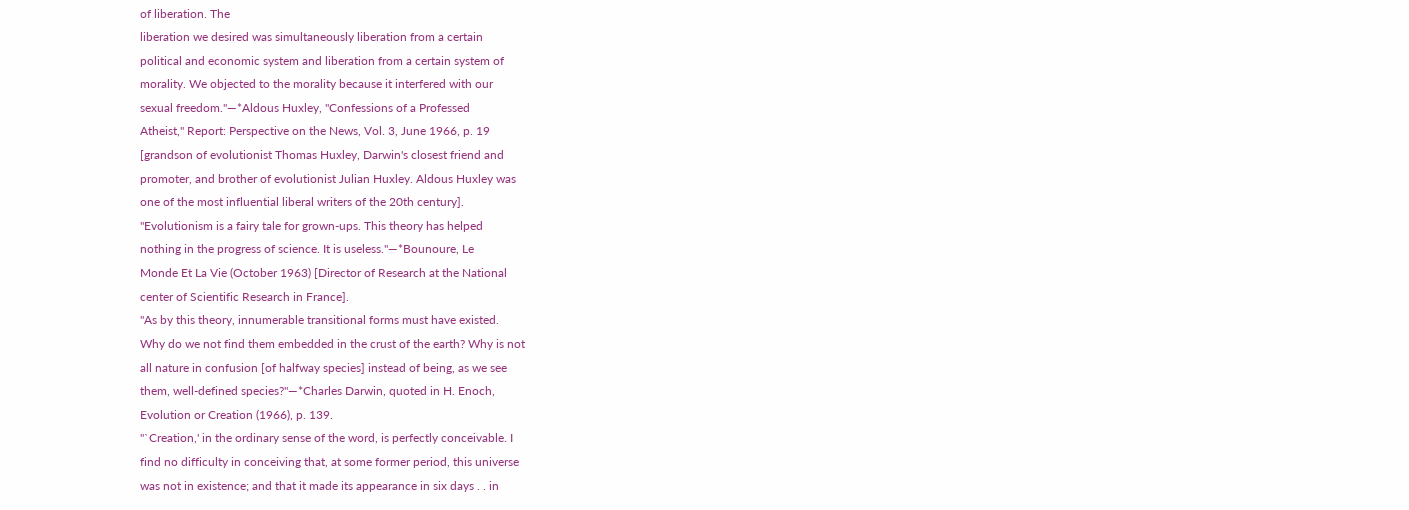of liberation. The
liberation we desired was simultaneously liberation from a certain
political and economic system and liberation from a certain system of
morality. We objected to the morality because it interfered with our
sexual freedom."—*Aldous Huxley, "Confessions of a Professed
Atheist," Report: Perspective on the News, Vol. 3, June 1966, p. 19
[grandson of evolutionist Thomas Huxley, Darwin's closest friend and
promoter, and brother of evolutionist Julian Huxley. Aldous Huxley was
one of the most influential liberal writers of the 20th century].
"Evolutionism is a fairy tale for grown-ups. This theory has helped
nothing in the progress of science. It is useless."—*Bounoure, Le
Monde Et La Vie (October 1963) [Director of Research at the National
center of Scientific Research in France].
"As by this theory, innumerable transitional forms must have existed.
Why do we not find them embedded in the crust of the earth? Why is not
all nature in confusion [of halfway species] instead of being, as we see
them, well-defined species?"—*Charles Darwin, quoted in H. Enoch,
Evolution or Creation (1966), p. 139.
"`Creation,' in the ordinary sense of the word, is perfectly conceivable. I
find no difficulty in conceiving that, at some former period, this universe
was not in existence; and that it made its appearance in six days . . in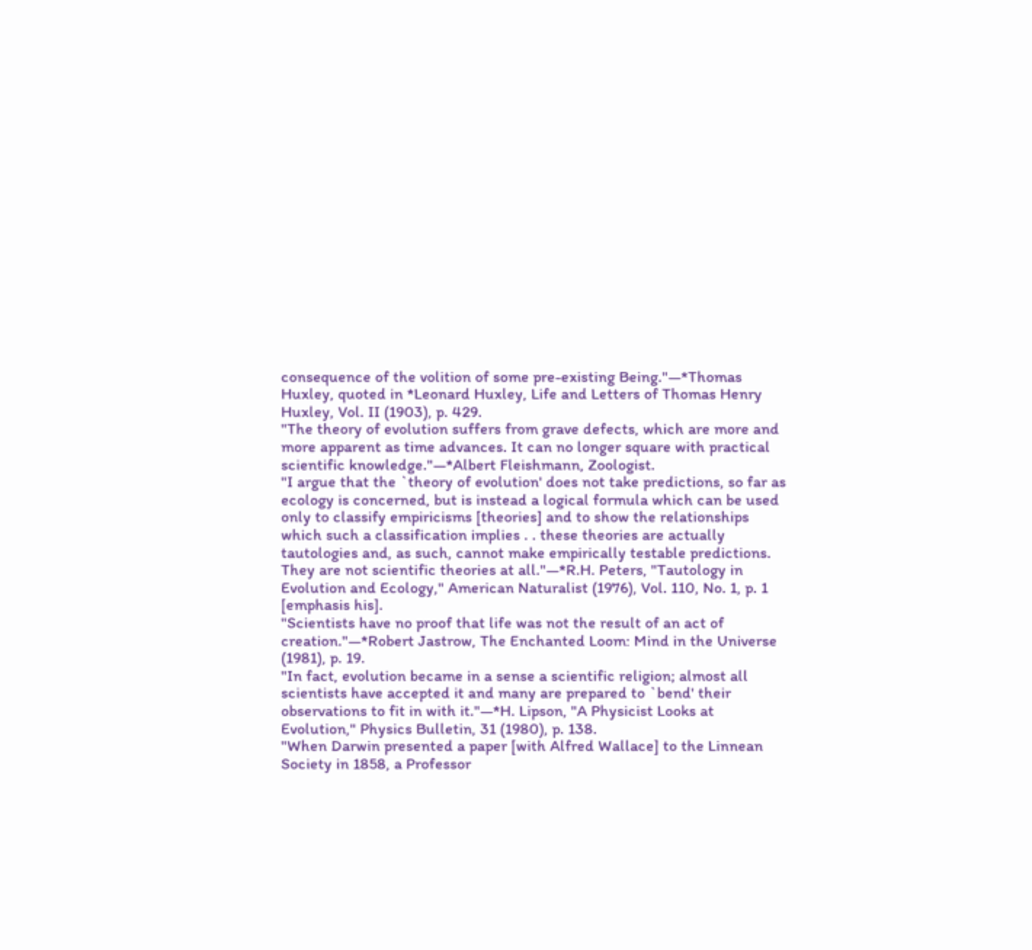consequence of the volition of some pre-existing Being."—*Thomas
Huxley, quoted in *Leonard Huxley, Life and Letters of Thomas Henry
Huxley, Vol. II (1903), p. 429.
"The theory of evolution suffers from grave defects, which are more and
more apparent as time advances. It can no longer square with practical
scientific knowledge."—*Albert Fleishmann, Zoologist.
"I argue that the `theory of evolution' does not take predictions, so far as
ecology is concerned, but is instead a logical formula which can be used
only to classify empiricisms [theories] and to show the relationships
which such a classification implies . . these theories are actually
tautologies and, as such, cannot make empirically testable predictions.
They are not scientific theories at all."—*R.H. Peters, "Tautology in
Evolution and Ecology," American Naturalist (1976), Vol. 110, No. 1, p. 1
[emphasis his].
"Scientists have no proof that life was not the result of an act of
creation."—*Robert Jastrow, The Enchanted Loom: Mind in the Universe
(1981), p. 19.
"In fact, evolution became in a sense a scientific religion; almost all
scientists have accepted it and many are prepared to `bend' their
observations to fit in with it."—*H. Lipson, "A Physicist Looks at
Evolution," Physics Bulletin, 31 (1980), p. 138.
"When Darwin presented a paper [with Alfred Wallace] to the Linnean
Society in 1858, a Professor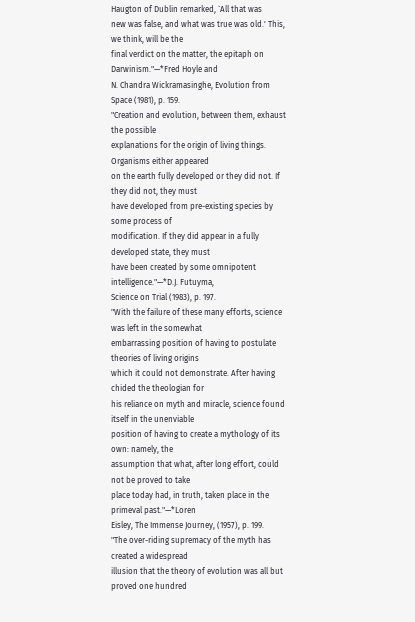Haugton of Dublin remarked, `All that was
new was false, and what was true was old.' This, we think, will be the
final verdict on the matter, the epitaph on Darwinism."—*Fred Hoyle and
N. Chandra Wickramasinghe, Evolution from Space (1981), p. 159.
"Creation and evolution, between them, exhaust the possible
explanations for the origin of living things. Organisms either appeared
on the earth fully developed or they did not. If they did not, they must
have developed from pre-existing species by some process of
modification. If they did appear in a fully developed state, they must
have been created by some omnipotent intelligence."—*D.J. Futuyma,
Science on Trial (1983), p. 197.
"With the failure of these many efforts, science was left in the somewhat
embarrassing position of having to postulate theories of living origins
which it could not demonstrate. After having chided the theologian for
his reliance on myth and miracle, science found itself in the unenviable
position of having to create a mythology of its own: namely, the
assumption that what, after long effort, could not be proved to take
place today had, in truth, taken place in the primeval past."—*Loren
Eisley, The Immense Journey, (1957), p. 199.
"The over-riding supremacy of the myth has created a widespread
illusion that the theory of evolution was all but proved one hundred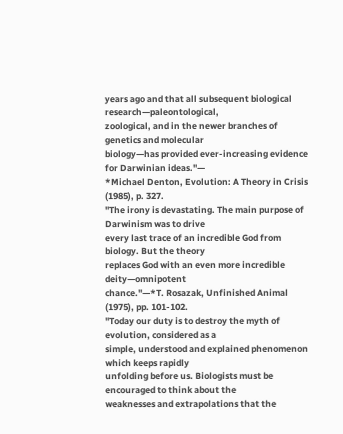years ago and that all subsequent biological research—paleontological,
zoological, and in the newer branches of genetics and molecular
biology—has provided ever-increasing evidence for Darwinian ideas."—
*Michael Denton, Evolution: A Theory in Crisis (1985), p. 327.
"The irony is devastating. The main purpose of Darwinism was to drive
every last trace of an incredible God from biology. But the theory
replaces God with an even more incredible deity—omnipotent
chance."—*T. Rosazak, Unfinished Animal (1975), pp. 101-102.
"Today our duty is to destroy the myth of evolution, considered as a
simple, understood and explained phenomenon which keeps rapidly
unfolding before us. Biologists must be encouraged to think about the
weaknesses and extrapolations that the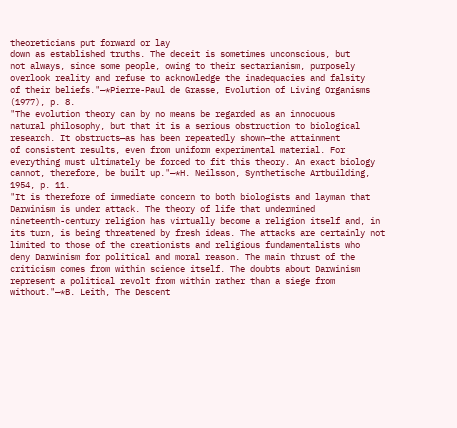theoreticians put forward or lay
down as established truths. The deceit is sometimes unconscious, but
not always, since some people, owing to their sectarianism, purposely
overlook reality and refuse to acknowledge the inadequacies and falsity
of their beliefs."—*Pierre-Paul de Grasse, Evolution of Living Organisms
(1977), p. 8.
"The evolution theory can by no means be regarded as an innocuous
natural philosophy, but that it is a serious obstruction to biological
research. It obstructs—as has been repeatedly shown—the attainment
of consistent results, even from uniform experimental material. For
everything must ultimately be forced to fit this theory. An exact biology
cannot, therefore, be built up."—*H. Neilsson, Synthetische Artbuilding,
1954, p. 11.
"It is therefore of immediate concern to both biologists and layman that
Darwinism is under attack. The theory of life that undermined
nineteenth-century religion has virtually become a religion itself and, in
its turn, is being threatened by fresh ideas. The attacks are certainly not
limited to those of the creationists and religious fundamentalists who
deny Darwinism for political and moral reason. The main thrust of the
criticism comes from within science itself. The doubts about Darwinism
represent a political revolt from within rather than a siege from
without."—*B. Leith, The Descent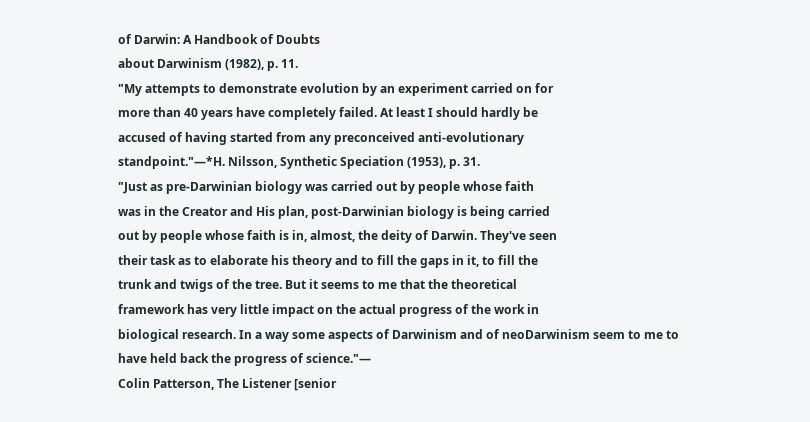of Darwin: A Handbook of Doubts
about Darwinism (1982), p. 11.
"My attempts to demonstrate evolution by an experiment carried on for
more than 40 years have completely failed. At least I should hardly be
accused of having started from any preconceived anti-evolutionary
standpoint."—*H. Nilsson, Synthetic Speciation (1953), p. 31.
"Just as pre-Darwinian biology was carried out by people whose faith
was in the Creator and His plan, post-Darwinian biology is being carried
out by people whose faith is in, almost, the deity of Darwin. They've seen
their task as to elaborate his theory and to fill the gaps in it, to fill the
trunk and twigs of the tree. But it seems to me that the theoretical
framework has very little impact on the actual progress of the work in
biological research. In a way some aspects of Darwinism and of neoDarwinism seem to me to have held back the progress of science."—
Colin Patterson, The Listener [senior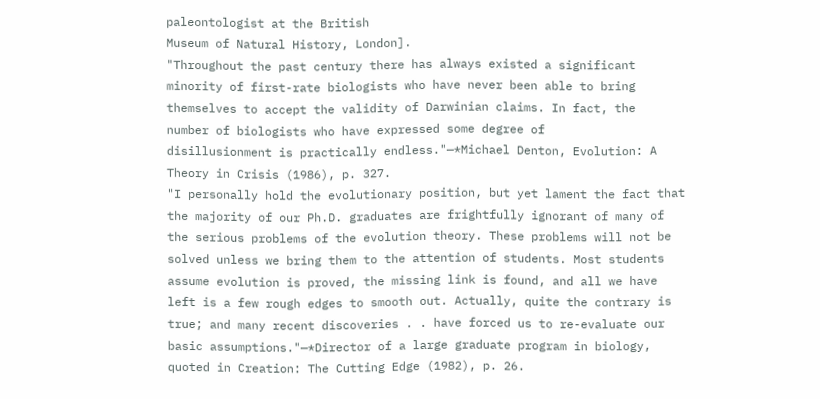paleontologist at the British
Museum of Natural History, London].
"Throughout the past century there has always existed a significant
minority of first-rate biologists who have never been able to bring
themselves to accept the validity of Darwinian claims. In fact, the
number of biologists who have expressed some degree of
disillusionment is practically endless."—*Michael Denton, Evolution: A
Theory in Crisis (1986), p. 327.
"I personally hold the evolutionary position, but yet lament the fact that
the majority of our Ph.D. graduates are frightfully ignorant of many of
the serious problems of the evolution theory. These problems will not be
solved unless we bring them to the attention of students. Most students
assume evolution is proved, the missing link is found, and all we have
left is a few rough edges to smooth out. Actually, quite the contrary is
true; and many recent discoveries . . have forced us to re-evaluate our
basic assumptions."—*Director of a large graduate program in biology,
quoted in Creation: The Cutting Edge (1982), p. 26.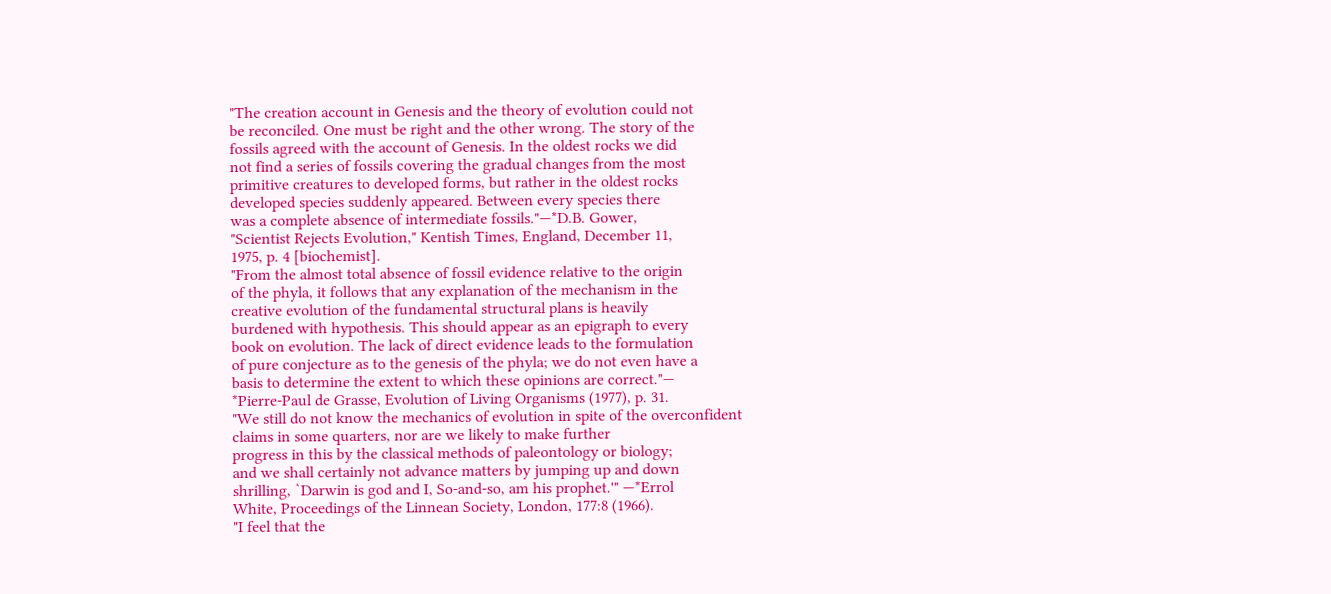"The creation account in Genesis and the theory of evolution could not
be reconciled. One must be right and the other wrong. The story of the
fossils agreed with the account of Genesis. In the oldest rocks we did
not find a series of fossils covering the gradual changes from the most
primitive creatures to developed forms, but rather in the oldest rocks
developed species suddenly appeared. Between every species there
was a complete absence of intermediate fossils."—*D.B. Gower,
"Scientist Rejects Evolution," Kentish Times, England, December 11,
1975, p. 4 [biochemist].
"From the almost total absence of fossil evidence relative to the origin
of the phyla, it follows that any explanation of the mechanism in the
creative evolution of the fundamental structural plans is heavily
burdened with hypothesis. This should appear as an epigraph to every
book on evolution. The lack of direct evidence leads to the formulation
of pure conjecture as to the genesis of the phyla; we do not even have a
basis to determine the extent to which these opinions are correct."—
*Pierre-Paul de Grasse, Evolution of Living Organisms (1977), p. 31.
"We still do not know the mechanics of evolution in spite of the overconfident claims in some quarters, nor are we likely to make further
progress in this by the classical methods of paleontology or biology;
and we shall certainly not advance matters by jumping up and down
shrilling, `Darwin is god and I, So-and-so, am his prophet.'" —*Errol
White, Proceedings of the Linnean Society, London, 177:8 (1966).
"I feel that the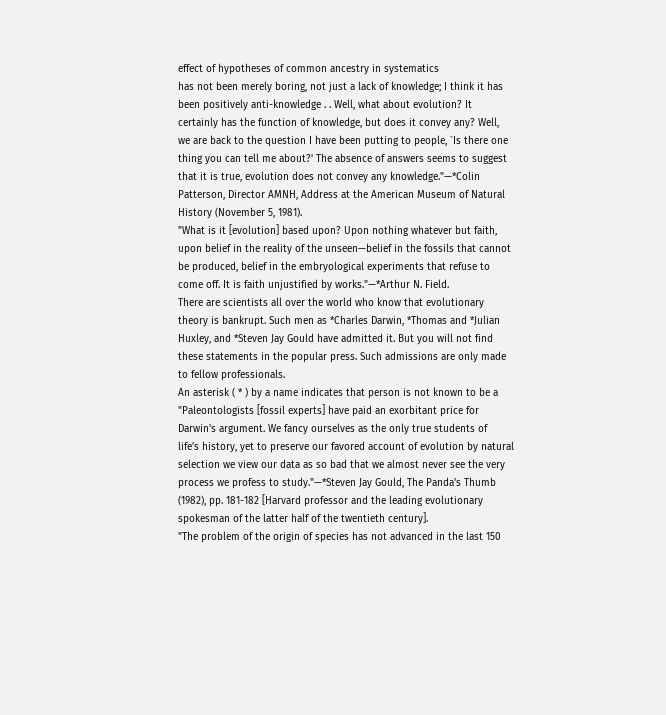effect of hypotheses of common ancestry in systematics
has not been merely boring, not just a lack of knowledge; I think it has
been positively anti-knowledge . . Well, what about evolution? It
certainly has the function of knowledge, but does it convey any? Well,
we are back to the question I have been putting to people, `Is there one
thing you can tell me about?' The absence of answers seems to suggest
that it is true, evolution does not convey any knowledge."—*Colin
Patterson, Director AMNH, Address at the American Museum of Natural
History (November 5, 1981).
"What is it [evolution] based upon? Upon nothing whatever but faith,
upon belief in the reality of the unseen—belief in the fossils that cannot
be produced, belief in the embryological experiments that refuse to
come off. It is faith unjustified by works."—*Arthur N. Field.
There are scientists all over the world who know that evolutionary
theory is bankrupt. Such men as *Charles Darwin, *Thomas and *Julian
Huxley, and *Steven Jay Gould have admitted it. But you will not find
these statements in the popular press. Such admissions are only made
to fellow professionals.
An asterisk ( * ) by a name indicates that person is not known to be a
"Paleontologists [fossil experts] have paid an exorbitant price for
Darwin's argument. We fancy ourselves as the only true students of
life's history, yet to preserve our favored account of evolution by natural
selection we view our data as so bad that we almost never see the very
process we profess to study."—*Steven Jay Gould, The Panda's Thumb
(1982), pp. 181-182 [Harvard professor and the leading evolutionary
spokesman of the latter half of the twentieth century].
"The problem of the origin of species has not advanced in the last 150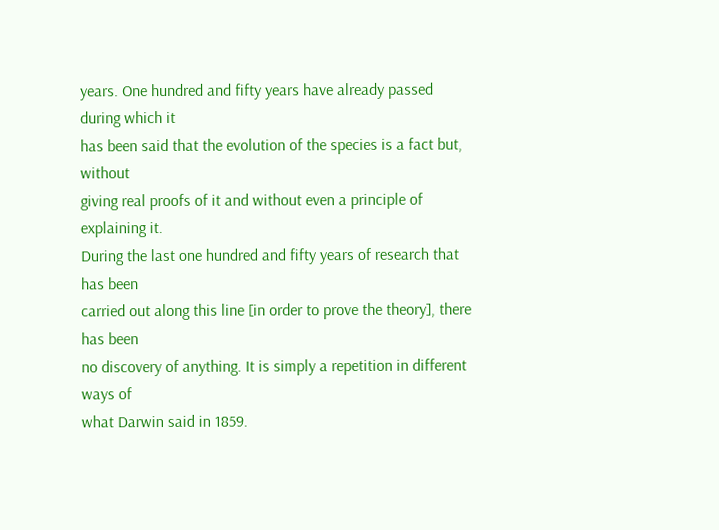years. One hundred and fifty years have already passed during which it
has been said that the evolution of the species is a fact but, without
giving real proofs of it and without even a principle of explaining it.
During the last one hundred and fifty years of research that has been
carried out along this line [in order to prove the theory], there has been
no discovery of anything. It is simply a repetition in different ways of
what Darwin said in 1859.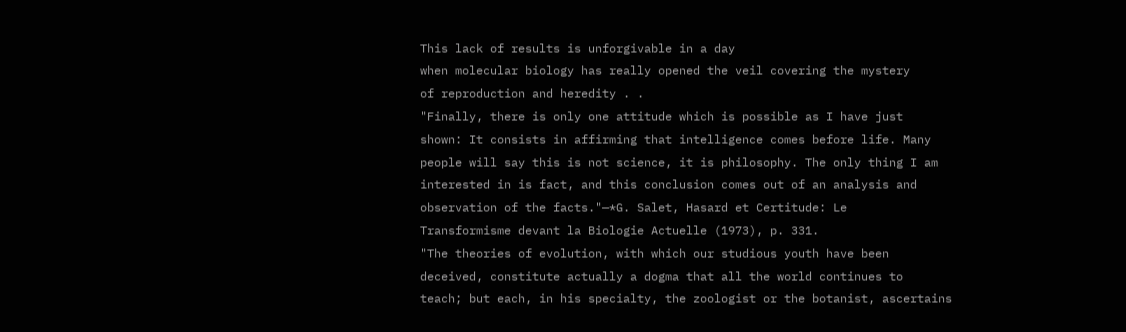This lack of results is unforgivable in a day
when molecular biology has really opened the veil covering the mystery
of reproduction and heredity . .
"Finally, there is only one attitude which is possible as I have just
shown: It consists in affirming that intelligence comes before life. Many
people will say this is not science, it is philosophy. The only thing I am
interested in is fact, and this conclusion comes out of an analysis and
observation of the facts."—*G. Salet, Hasard et Certitude: Le
Transformisme devant la Biologie Actuelle (1973), p. 331.
"The theories of evolution, with which our studious youth have been
deceived, constitute actually a dogma that all the world continues to
teach; but each, in his specialty, the zoologist or the botanist, ascertains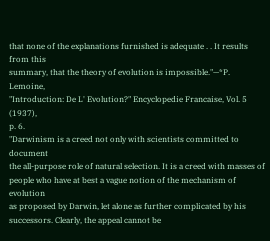that none of the explanations furnished is adequate . . It results from this
summary, that the theory of evolution is impossible."—*P. Lemoine,
"Introduction: De L' Evolution?" Encyclopedie Francaise, Vol. 5 (1937),
p. 6.
"Darwinism is a creed not only with scientists committed to document
the all-purpose role of natural selection. It is a creed with masses of
people who have at best a vague notion of the mechanism of evolution
as proposed by Darwin, let alone as further complicated by his
successors. Clearly, the appeal cannot be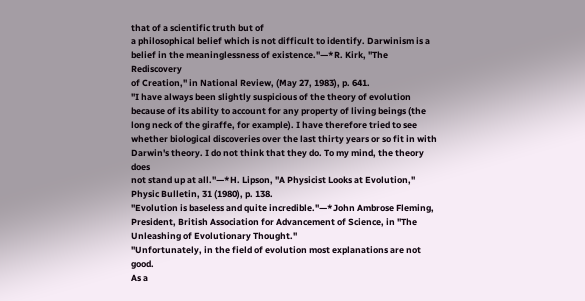that of a scientific truth but of
a philosophical belief which is not difficult to identify. Darwinism is a
belief in the meaninglessness of existence."—*R. Kirk, "The Rediscovery
of Creation," in National Review, (May 27, 1983), p. 641.
"I have always been slightly suspicious of the theory of evolution
because of its ability to account for any property of living beings (the
long neck of the giraffe, for example). I have therefore tried to see
whether biological discoveries over the last thirty years or so fit in with
Darwin's theory. I do not think that they do. To my mind, the theory does
not stand up at all."—*H. Lipson, "A Physicist Looks at Evolution,"
Physic Bulletin, 31 (1980), p. 138.
"Evolution is baseless and quite incredible."—*John Ambrose Fleming,
President, British Association for Advancement of Science, in "The
Unleashing of Evolutionary Thought."
"Unfortunately, in the field of evolution most explanations are not good.
As a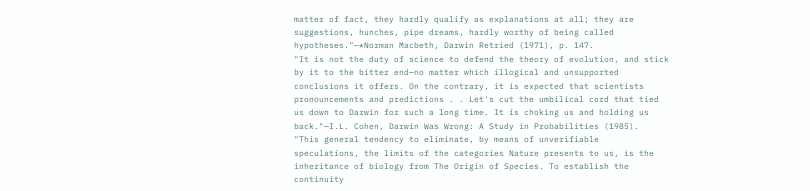matter of fact, they hardly qualify as explanations at all; they are
suggestions, hunches, pipe dreams, hardly worthy of being called
hypotheses."—*Norman Macbeth, Darwin Retried (1971), p. 147.
"It is not the duty of science to defend the theory of evolution, and stick
by it to the bitter end—no matter which illogical and unsupported
conclusions it offers. On the contrary, it is expected that scientists
pronouncements and predictions . . Let's cut the umbilical cord that tied
us down to Darwin for such a long time. It is choking us and holding us
back."—I.L. Cohen, Darwin Was Wrong: A Study in Probabilities (1985).
"This general tendency to eliminate, by means of unverifiable
speculations, the limits of the categories Nature presents to us, is the
inheritance of biology from The Origin of Species. To establish the
continuity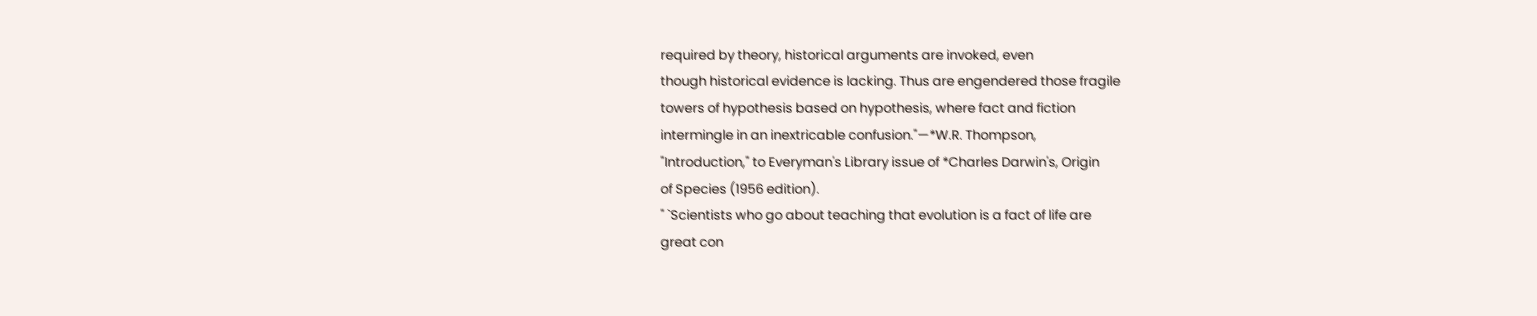required by theory, historical arguments are invoked, even
though historical evidence is lacking. Thus are engendered those fragile
towers of hypothesis based on hypothesis, where fact and fiction
intermingle in an inextricable confusion."—*W.R. Thompson,
"Introduction," to Everyman's Library issue of *Charles Darwin's, Origin
of Species (1956 edition).
" `Scientists who go about teaching that evolution is a fact of life are
great con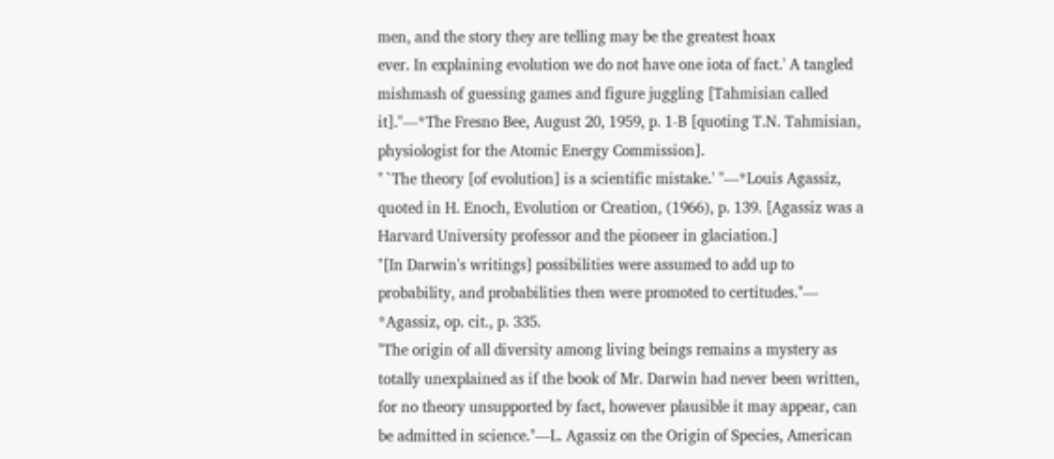men, and the story they are telling may be the greatest hoax
ever. In explaining evolution we do not have one iota of fact.' A tangled
mishmash of guessing games and figure juggling [Tahmisian called
it]."—*The Fresno Bee, August 20, 1959, p. 1-B [quoting T.N. Tahmisian,
physiologist for the Atomic Energy Commission].
" `The theory [of evolution] is a scientific mistake.' "—*Louis Agassiz,
quoted in H. Enoch, Evolution or Creation, (1966), p. 139. [Agassiz was a
Harvard University professor and the pioneer in glaciation.]
"[In Darwin's writings] possibilities were assumed to add up to
probability, and probabilities then were promoted to certitudes."—
*Agassiz, op. cit., p. 335.
"The origin of all diversity among living beings remains a mystery as
totally unexplained as if the book of Mr. Darwin had never been written,
for no theory unsupported by fact, however plausible it may appear, can
be admitted in science."—L. Agassiz on the Origin of Species, American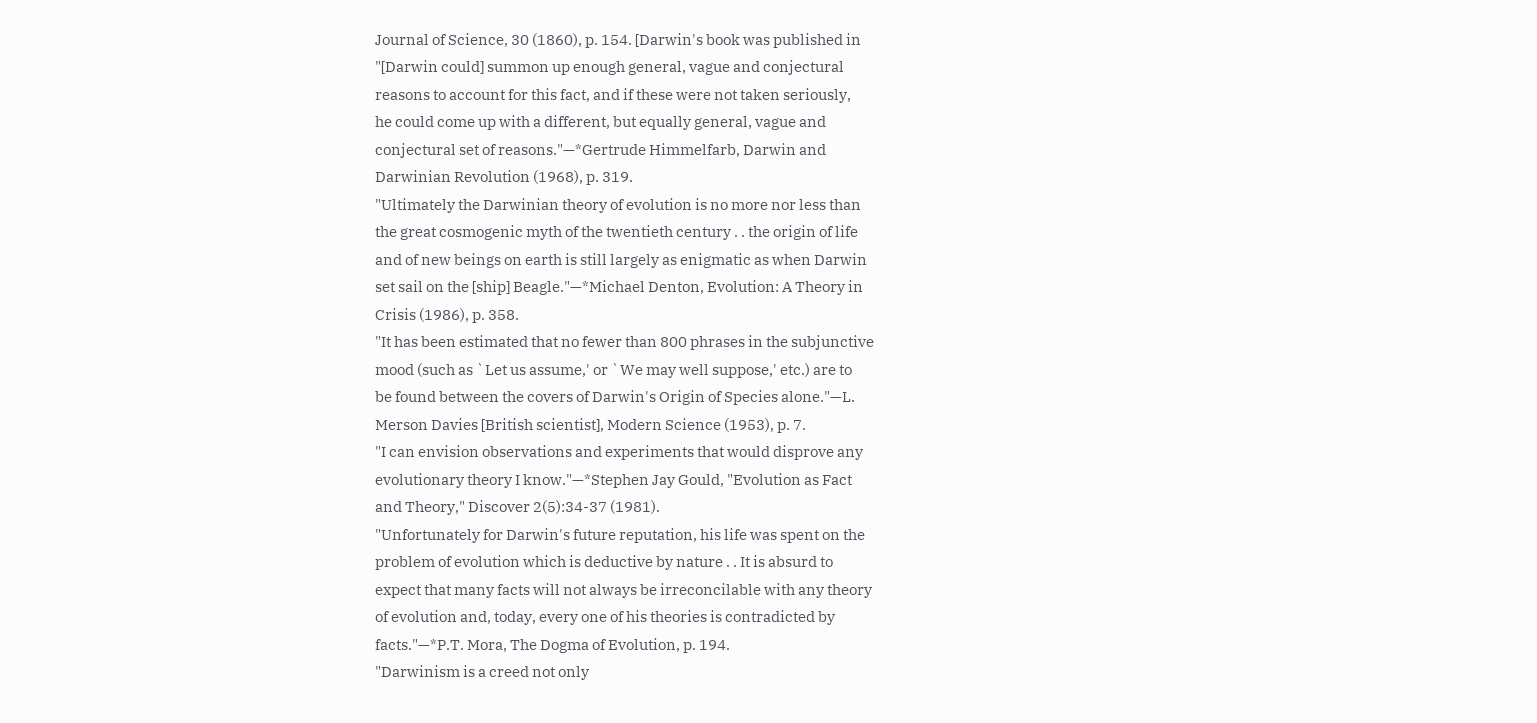Journal of Science, 30 (1860), p. 154. [Darwin's book was published in
"[Darwin could] summon up enough general, vague and conjectural
reasons to account for this fact, and if these were not taken seriously,
he could come up with a different, but equally general, vague and
conjectural set of reasons."—*Gertrude Himmelfarb, Darwin and
Darwinian Revolution (1968), p. 319.
"Ultimately the Darwinian theory of evolution is no more nor less than
the great cosmogenic myth of the twentieth century . . the origin of life
and of new beings on earth is still largely as enigmatic as when Darwin
set sail on the [ship] Beagle."—*Michael Denton, Evolution: A Theory in
Crisis (1986), p. 358.
"It has been estimated that no fewer than 800 phrases in the subjunctive
mood (such as `Let us assume,' or `We may well suppose,' etc.) are to
be found between the covers of Darwin's Origin of Species alone."—L.
Merson Davies [British scientist], Modern Science (1953), p. 7.
"I can envision observations and experiments that would disprove any
evolutionary theory I know."—*Stephen Jay Gould, "Evolution as Fact
and Theory," Discover 2(5):34-37 (1981).
"Unfortunately for Darwin's future reputation, his life was spent on the
problem of evolution which is deductive by nature . . It is absurd to
expect that many facts will not always be irreconcilable with any theory
of evolution and, today, every one of his theories is contradicted by
facts."—*P.T. Mora, The Dogma of Evolution, p. 194.
"Darwinism is a creed not only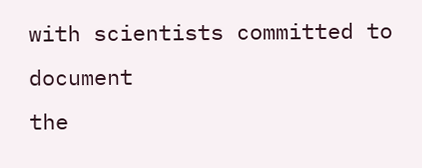with scientists committed to document
the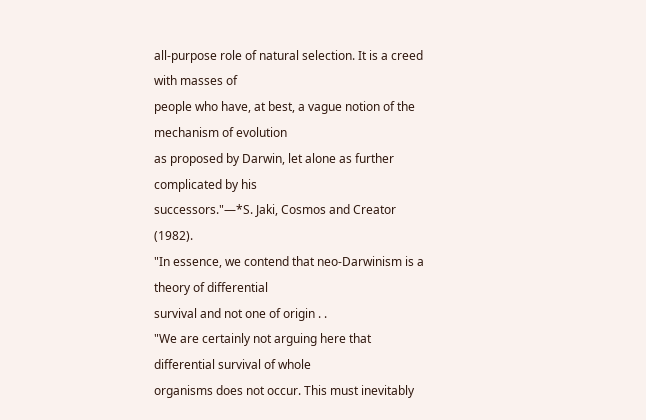all-purpose role of natural selection. It is a creed with masses of
people who have, at best, a vague notion of the mechanism of evolution
as proposed by Darwin, let alone as further complicated by his
successors."—*S. Jaki, Cosmos and Creator (1982).
"In essence, we contend that neo-Darwinism is a theory of differential
survival and not one of origin . .
"We are certainly not arguing here that differential survival of whole
organisms does not occur. This must inevitably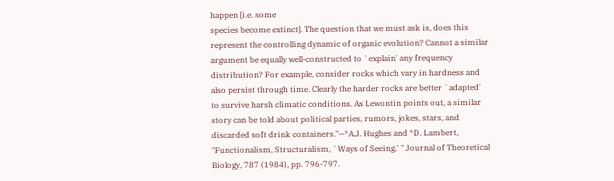happen [i.e. some
species become extinct]. The question that we must ask is, does this
represent the controlling dynamic of organic evolution? Cannot a similar
argument be equally well-constructed to `explain' any frequency
distribution? For example, consider rocks which vary in hardness and
also persist through time. Clearly the harder rocks are better `adapted'
to survive harsh climatic conditions. As Lewontin points out, a similar
story can be told about political parties, rumors, jokes, stars, and
discarded soft drink containers."—*A.J. Hughes and *D. Lambert,
"Functionalism, Structuralism, `Ways of Seeing,' " Journal of Theoretical
Biology, 787 (1984), pp. 796-797.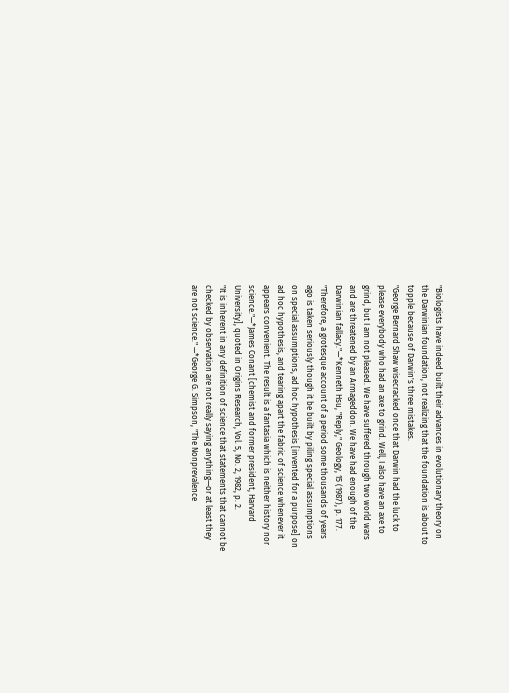"Biologists have indeed built their advances in evolutionary theory on
the Darwinian foundation, not realizing that the foundation is about to
topple because of Darwin's three mistakes.
"George Bernard Shaw wisecracked once that Darwin had the luck to
please everybody who had an axe to grind. Well, I also have an axe to
grind, but I am not pleased. We have suffered through two world wars
and are threatened by an Armageddon. We have had enough of the
Darwinian fallacy."—*Kenneth Hsu, "Reply," Geology, 15 (1987), p. 177.
"Therefore, a grotesque account of a period some thousands of years
ago is taken seriously though it be built by piling special assumptions
on special assumptions, ad hoc hypothesis [invented for a purpose] on
ad hoc hypothesis, and tearing apart the fabric of science whenever it
appears convenient. The result is a fantasia which is neither history nor
science."—*James Conant [chemist and former president, Harvard
University], quoted in Origins Research, Vol. 5, No. 2, 1982, p. 2.
"It is inherent in any definition of science that statements that cannot be
checked by observation are not really saying anything—or at least they
are not science." —*George G. Simpson, "The Nonprevalence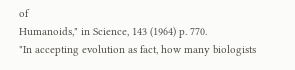of
Humanoids," in Science, 143 (1964) p. 770.
"In accepting evolution as fact, how many biologists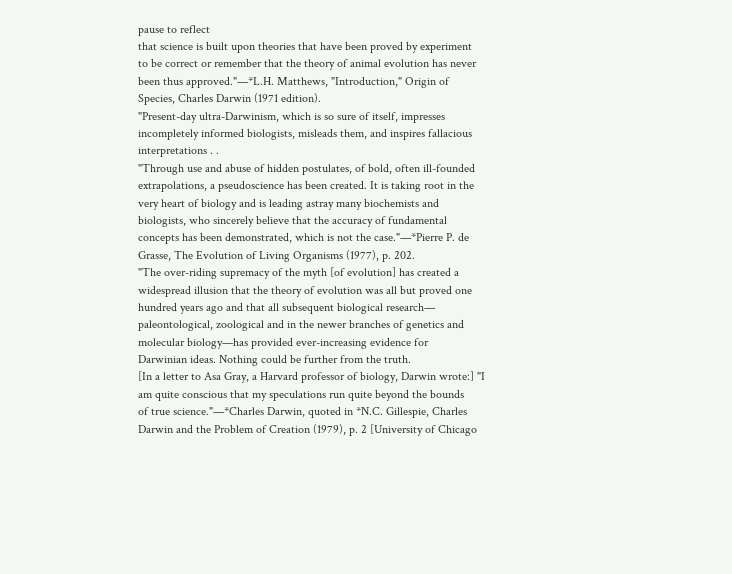pause to reflect
that science is built upon theories that have been proved by experiment
to be correct or remember that the theory of animal evolution has never
been thus approved."—*L.H. Matthews, "Introduction," Origin of
Species, Charles Darwin (1971 edition).
"Present-day ultra-Darwinism, which is so sure of itself, impresses
incompletely informed biologists, misleads them, and inspires fallacious
interpretations . .
"Through use and abuse of hidden postulates, of bold, often ill-founded
extrapolations, a pseudoscience has been created. It is taking root in the
very heart of biology and is leading astray many biochemists and
biologists, who sincerely believe that the accuracy of fundamental
concepts has been demonstrated, which is not the case."—*Pierre P. de
Grasse, The Evolution of Living Organisms (1977), p. 202.
"The over-riding supremacy of the myth [of evolution] has created a
widespread illusion that the theory of evolution was all but proved one
hundred years ago and that all subsequent biological research—
paleontological, zoological and in the newer branches of genetics and
molecular biology—has provided ever-increasing evidence for
Darwinian ideas. Nothing could be further from the truth.
[In a letter to Asa Gray, a Harvard professor of biology, Darwin wrote:] "I
am quite conscious that my speculations run quite beyond the bounds
of true science."—*Charles Darwin, quoted in *N.C. Gillespie, Charles
Darwin and the Problem of Creation (1979), p. 2 [University of Chicago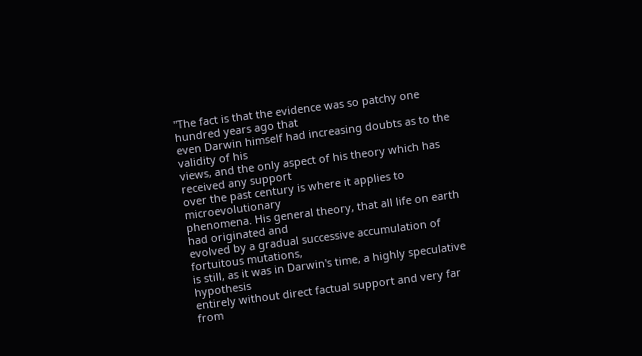"The fact is that the evidence was so patchy one hundred years ago that
even Darwin himself had increasing doubts as to the validity of his
views, and the only aspect of his theory which has received any support
over the past century is where it applies to microevolutionary
phenomena. His general theory, that all life on earth had originated and
evolved by a gradual successive accumulation of fortuitous mutations,
is still, as it was in Darwin's time, a highly speculative hypothesis
entirely without direct factual support and very far from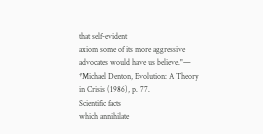that self-evident
axiom some of its more aggressive advocates would have us believe."—
*Michael Denton, Evolution: A Theory in Crisis (1986), p. 77.
Scientific facts
which annihilate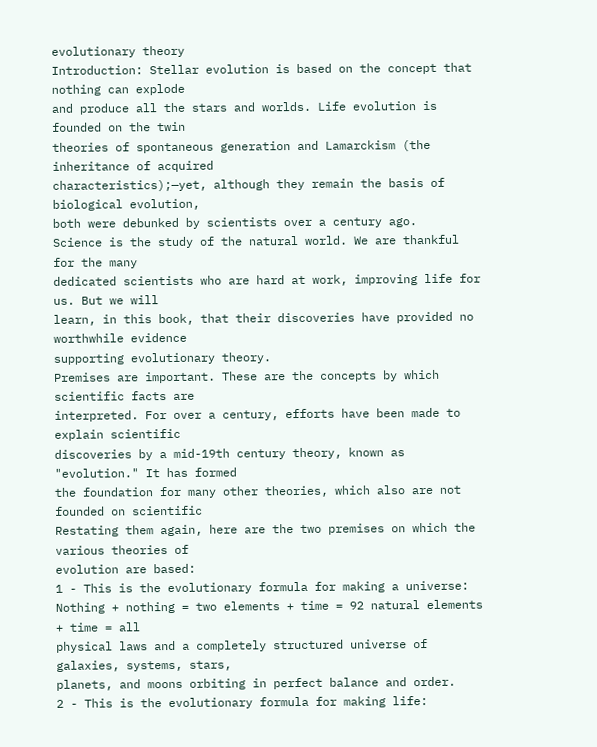evolutionary theory
Introduction: Stellar evolution is based on the concept that nothing can explode
and produce all the stars and worlds. Life evolution is founded on the twin
theories of spontaneous generation and Lamarckism (the inheritance of acquired
characteristics);—yet, although they remain the basis of biological evolution,
both were debunked by scientists over a century ago.
Science is the study of the natural world. We are thankful for the many
dedicated scientists who are hard at work, improving life for us. But we will
learn, in this book, that their discoveries have provided no worthwhile evidence
supporting evolutionary theory.
Premises are important. These are the concepts by which scientific facts are
interpreted. For over a century, efforts have been made to explain scientific
discoveries by a mid-19th century theory, known as "evolution." It has formed
the foundation for many other theories, which also are not founded on scientific
Restating them again, here are the two premises on which the various theories of
evolution are based:
1 - This is the evolutionary formula for making a universe:
Nothing + nothing = two elements + time = 92 natural elements + time = all
physical laws and a completely structured universe of galaxies, systems, stars,
planets, and moons orbiting in perfect balance and order.
2 - This is the evolutionary formula for making life: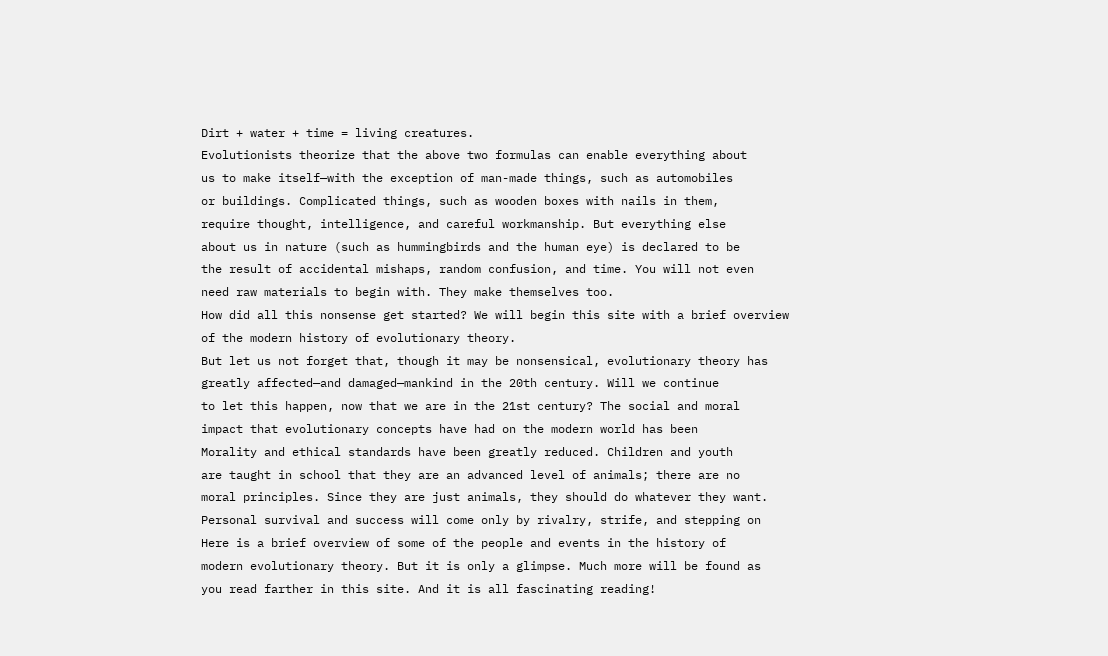Dirt + water + time = living creatures.
Evolutionists theorize that the above two formulas can enable everything about
us to make itself—with the exception of man-made things, such as automobiles
or buildings. Complicated things, such as wooden boxes with nails in them,
require thought, intelligence, and careful workmanship. But everything else
about us in nature (such as hummingbirds and the human eye) is declared to be
the result of accidental mishaps, random confusion, and time. You will not even
need raw materials to begin with. They make themselves too.
How did all this nonsense get started? We will begin this site with a brief overview
of the modern history of evolutionary theory.
But let us not forget that, though it may be nonsensical, evolutionary theory has
greatly affected—and damaged—mankind in the 20th century. Will we continue
to let this happen, now that we are in the 21st century? The social and moral
impact that evolutionary concepts have had on the modern world has been
Morality and ethical standards have been greatly reduced. Children and youth
are taught in school that they are an advanced level of animals; there are no
moral principles. Since they are just animals, they should do whatever they want.
Personal survival and success will come only by rivalry, strife, and stepping on
Here is a brief overview of some of the people and events in the history of
modern evolutionary theory. But it is only a glimpse. Much more will be found as
you read farther in this site. And it is all fascinating reading!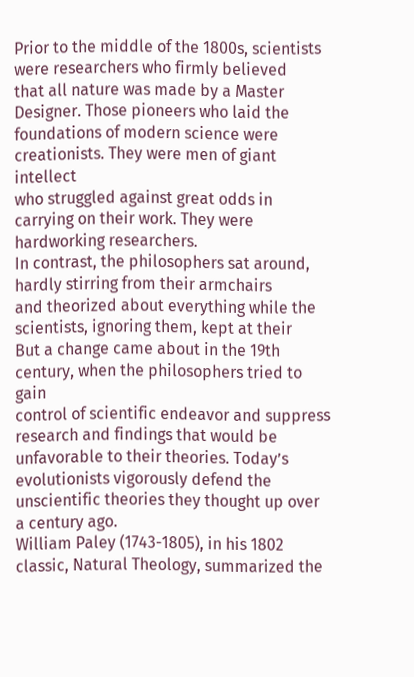Prior to the middle of the 1800s, scientists were researchers who firmly believed
that all nature was made by a Master Designer. Those pioneers who laid the
foundations of modern science were creationists. They were men of giant intellect
who struggled against great odds in carrying on their work. They were hardworking researchers.
In contrast, the philosophers sat around, hardly stirring from their armchairs
and theorized about everything while the scientists, ignoring them, kept at their
But a change came about in the 19th century, when the philosophers tried to gain
control of scientific endeavor and suppress research and findings that would be
unfavorable to their theories. Today’s evolutionists vigorously defend the
unscientific theories they thought up over a century ago.
William Paley (1743-1805), in his 1802 classic, Natural Theology, summarized the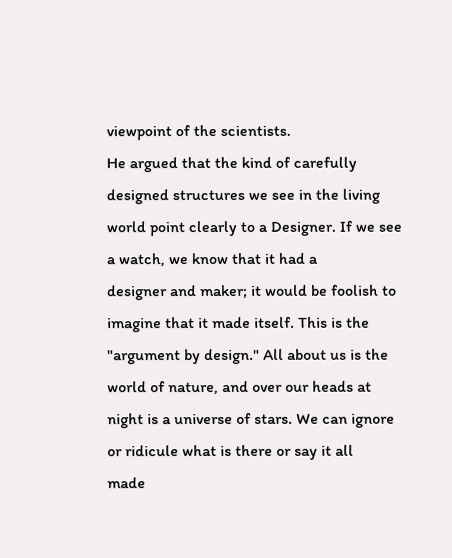viewpoint of the scientists.
He argued that the kind of carefully designed structures we see in the living
world point clearly to a Designer. If we see a watch, we know that it had a
designer and maker; it would be foolish to imagine that it made itself. This is the
"argument by design." All about us is the world of nature, and over our heads at
night is a universe of stars. We can ignore or ridicule what is there or say it all
made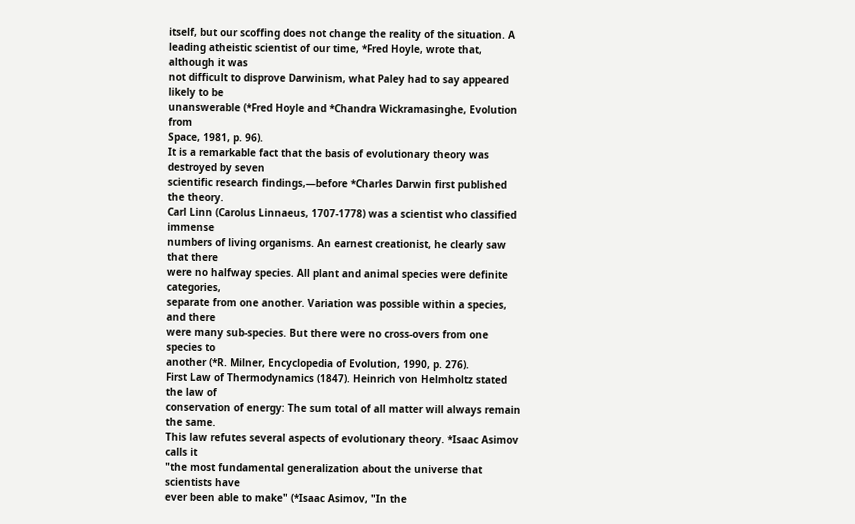itself, but our scoffing does not change the reality of the situation. A
leading atheistic scientist of our time, *Fred Hoyle, wrote that, although it was
not difficult to disprove Darwinism, what Paley had to say appeared likely to be
unanswerable (*Fred Hoyle and *Chandra Wickramasinghe, Evolution from
Space, 1981, p. 96).
It is a remarkable fact that the basis of evolutionary theory was destroyed by seven
scientific research findings,—before *Charles Darwin first published the theory.
Carl Linn (Carolus Linnaeus, 1707-1778) was a scientist who classified immense
numbers of living organisms. An earnest creationist, he clearly saw that there
were no halfway species. All plant and animal species were definite categories,
separate from one another. Variation was possible within a species, and there
were many sub-species. But there were no cross-overs from one species to
another (*R. Milner, Encyclopedia of Evolution, 1990, p. 276).
First Law of Thermodynamics (1847). Heinrich von Helmholtz stated the law of
conservation of energy: The sum total of all matter will always remain the same.
This law refutes several aspects of evolutionary theory. *Isaac Asimov calls it
"the most fundamental generalization about the universe that scientists have
ever been able to make" (*Isaac Asimov, "In the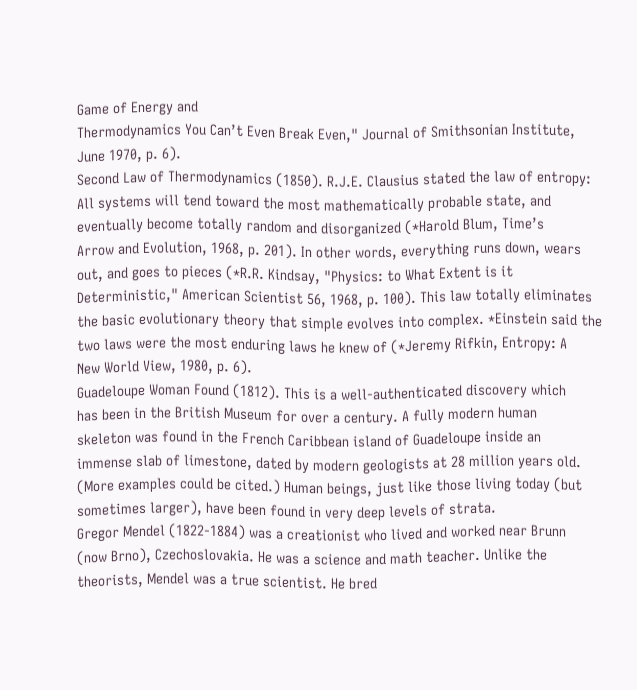Game of Energy and
Thermodynamics You Can’t Even Break Even," Journal of Smithsonian Institute,
June 1970, p. 6).
Second Law of Thermodynamics (1850). R.J.E. Clausius stated the law of entropy:
All systems will tend toward the most mathematically probable state, and
eventually become totally random and disorganized (*Harold Blum, Time’s
Arrow and Evolution, 1968, p. 201). In other words, everything runs down, wears
out, and goes to pieces (*R.R. Kindsay, "Physics: to What Extent is it
Deterministic," American Scientist 56, 1968, p. 100). This law totally eliminates
the basic evolutionary theory that simple evolves into complex. *Einstein said the
two laws were the most enduring laws he knew of (*Jeremy Rifkin, Entropy: A
New World View, 1980, p. 6).
Guadeloupe Woman Found (1812). This is a well-authenticated discovery which
has been in the British Museum for over a century. A fully modern human
skeleton was found in the French Caribbean island of Guadeloupe inside an
immense slab of limestone, dated by modern geologists at 28 million years old.
(More examples could be cited.) Human beings, just like those living today (but
sometimes larger), have been found in very deep levels of strata.
Gregor Mendel (1822-1884) was a creationist who lived and worked near Brunn
(now Brno), Czechoslovakia. He was a science and math teacher. Unlike the
theorists, Mendel was a true scientist. He bred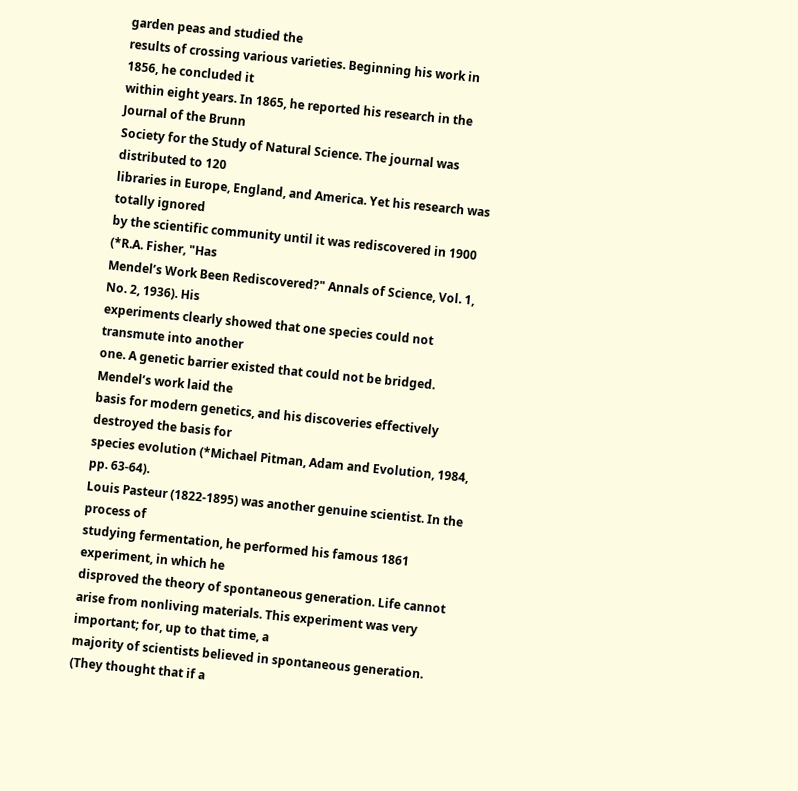garden peas and studied the
results of crossing various varieties. Beginning his work in 1856, he concluded it
within eight years. In 1865, he reported his research in the Journal of the Brunn
Society for the Study of Natural Science. The journal was distributed to 120
libraries in Europe, England, and America. Yet his research was totally ignored
by the scientific community until it was rediscovered in 1900 (*R.A. Fisher, "Has
Mendel’s Work Been Rediscovered?" Annals of Science, Vol. 1, No. 2, 1936). His
experiments clearly showed that one species could not transmute into another
one. A genetic barrier existed that could not be bridged. Mendel’s work laid the
basis for modern genetics, and his discoveries effectively destroyed the basis for
species evolution (*Michael Pitman, Adam and Evolution, 1984, pp. 63-64).
Louis Pasteur (1822-1895) was another genuine scientist. In the process of
studying fermentation, he performed his famous 1861 experiment, in which he
disproved the theory of spontaneous generation. Life cannot arise from nonliving materials. This experiment was very important; for, up to that time, a
majority of scientists believed in spontaneous generation. (They thought that if a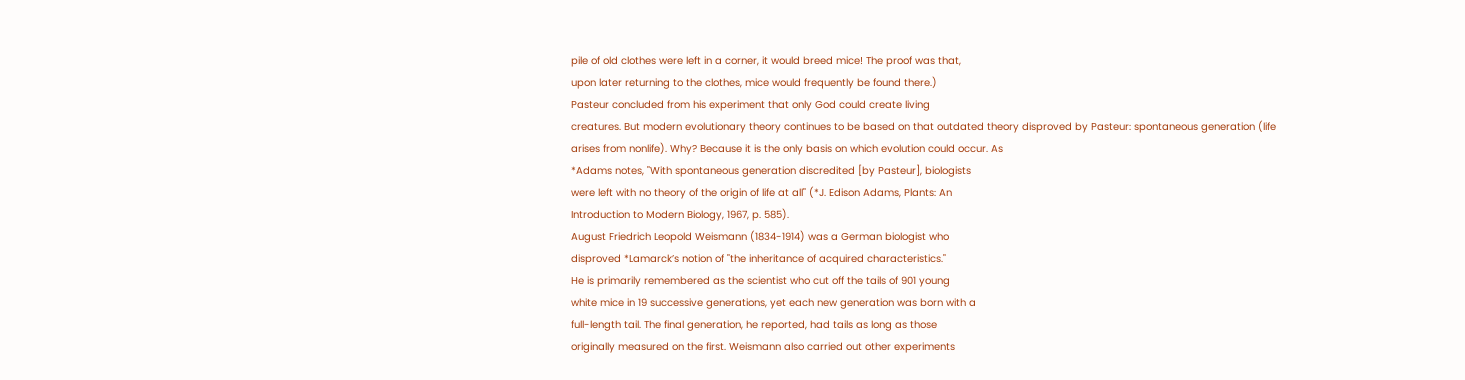pile of old clothes were left in a corner, it would breed mice! The proof was that,
upon later returning to the clothes, mice would frequently be found there.)
Pasteur concluded from his experiment that only God could create living
creatures. But modern evolutionary theory continues to be based on that outdated theory disproved by Pasteur: spontaneous generation (life arises from nonlife). Why? Because it is the only basis on which evolution could occur. As
*Adams notes, "With spontaneous generation discredited [by Pasteur], biologists
were left with no theory of the origin of life at all" (*J. Edison Adams, Plants: An
Introduction to Modern Biology, 1967, p. 585).
August Friedrich Leopold Weismann (1834-1914) was a German biologist who
disproved *Lamarck’s notion of "the inheritance of acquired characteristics."
He is primarily remembered as the scientist who cut off the tails of 901 young
white mice in 19 successive generations, yet each new generation was born with a
full-length tail. The final generation, he reported, had tails as long as those
originally measured on the first. Weismann also carried out other experiments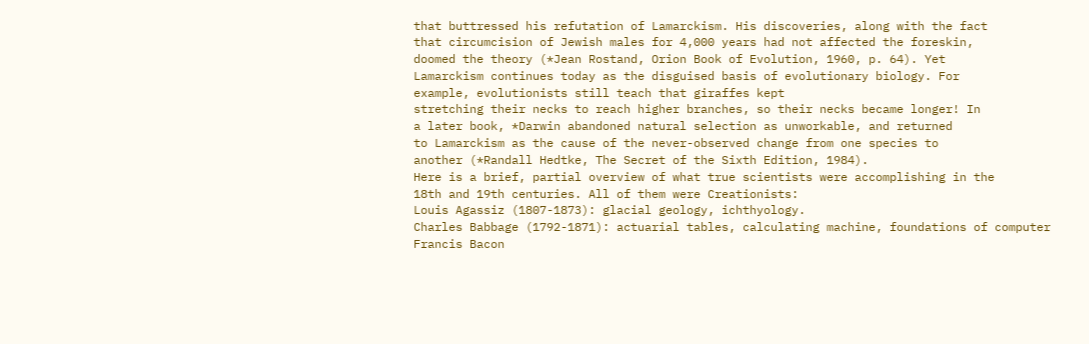that buttressed his refutation of Lamarckism. His discoveries, along with the fact
that circumcision of Jewish males for 4,000 years had not affected the foreskin,
doomed the theory (*Jean Rostand, Orion Book of Evolution, 1960, p. 64). Yet
Lamarckism continues today as the disguised basis of evolutionary biology. For
example, evolutionists still teach that giraffes kept
stretching their necks to reach higher branches, so their necks became longer! In
a later book, *Darwin abandoned natural selection as unworkable, and returned
to Lamarckism as the cause of the never-observed change from one species to
another (*Randall Hedtke, The Secret of the Sixth Edition, 1984).
Here is a brief, partial overview of what true scientists were accomplishing in the
18th and 19th centuries. All of them were Creationists:
Louis Agassiz (1807-1873): glacial geology, ichthyology.
Charles Babbage (1792-1871): actuarial tables, calculating machine, foundations of computer
Francis Bacon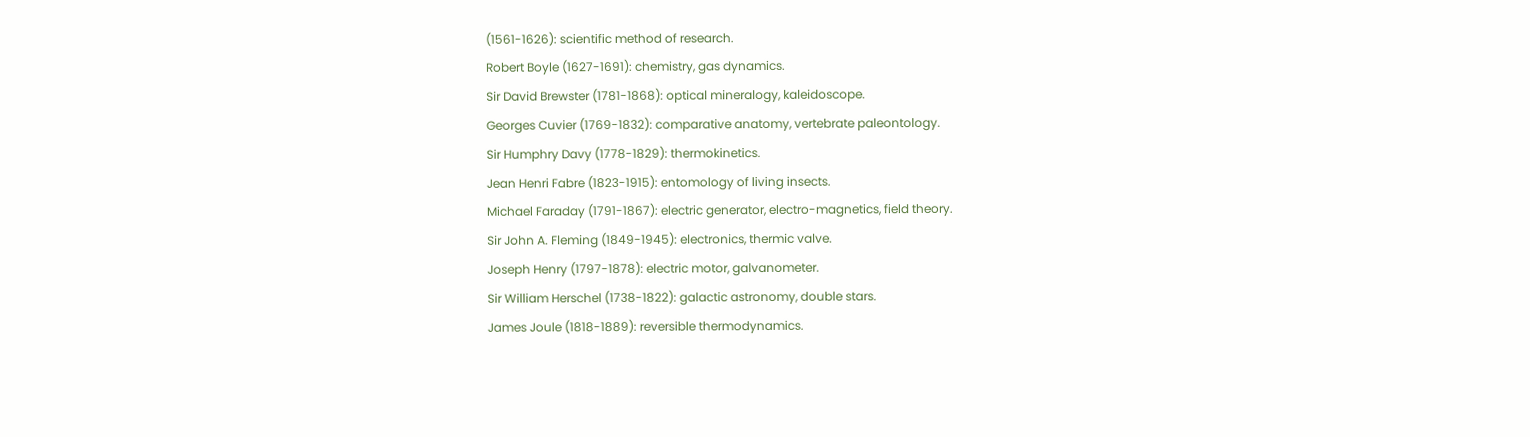(1561-1626): scientific method of research.
Robert Boyle (1627-1691): chemistry, gas dynamics.
Sir David Brewster (1781-1868): optical mineralogy, kaleidoscope.
Georges Cuvier (1769-1832): comparative anatomy, vertebrate paleontology.
Sir Humphry Davy (1778-1829): thermokinetics.
Jean Henri Fabre (1823-1915): entomology of living insects.
Michael Faraday (1791-1867): electric generator, electro-magnetics, field theory.
Sir John A. Fleming (1849-1945): electronics, thermic valve.
Joseph Henry (1797-1878): electric motor, galvanometer.
Sir William Herschel (1738-1822): galactic astronomy, double stars.
James Joule (1818-1889): reversible thermodynamics.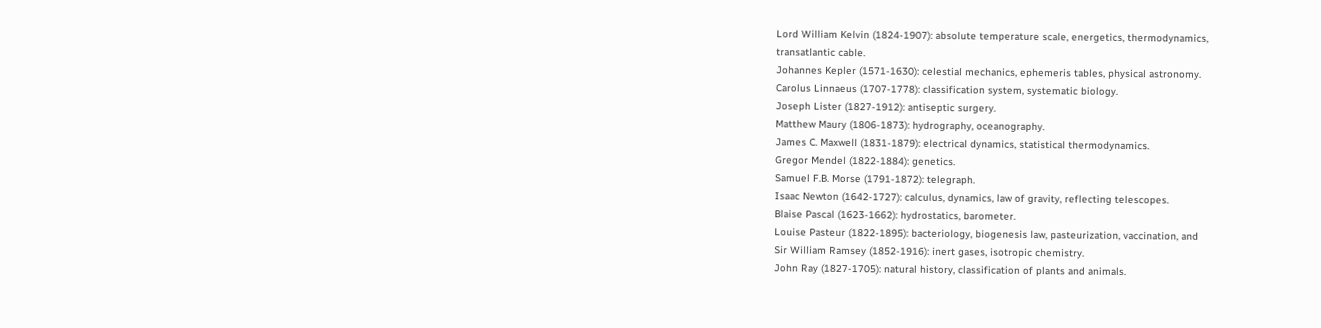Lord William Kelvin (1824-1907): absolute temperature scale, energetics, thermodynamics,
transatlantic cable.
Johannes Kepler (1571-1630): celestial mechanics, ephemeris tables, physical astronomy.
Carolus Linnaeus (1707-1778): classification system, systematic biology.
Joseph Lister (1827-1912): antiseptic surgery.
Matthew Maury (1806-1873): hydrography, oceanography.
James C. Maxwell (1831-1879): electrical dynamics, statistical thermodynamics.
Gregor Mendel (1822-1884): genetics.
Samuel F.B. Morse (1791-1872): telegraph.
Isaac Newton (1642-1727): calculus, dynamics, law of gravity, reflecting telescopes.
Blaise Pascal (1623-1662): hydrostatics, barometer.
Louise Pasteur (1822-1895): bacteriology, biogenesis law, pasteurization, vaccination, and
Sir William Ramsey (1852-1916): inert gases, isotropic chemistry.
John Ray (1827-1705): natural history, classification of plants and animals.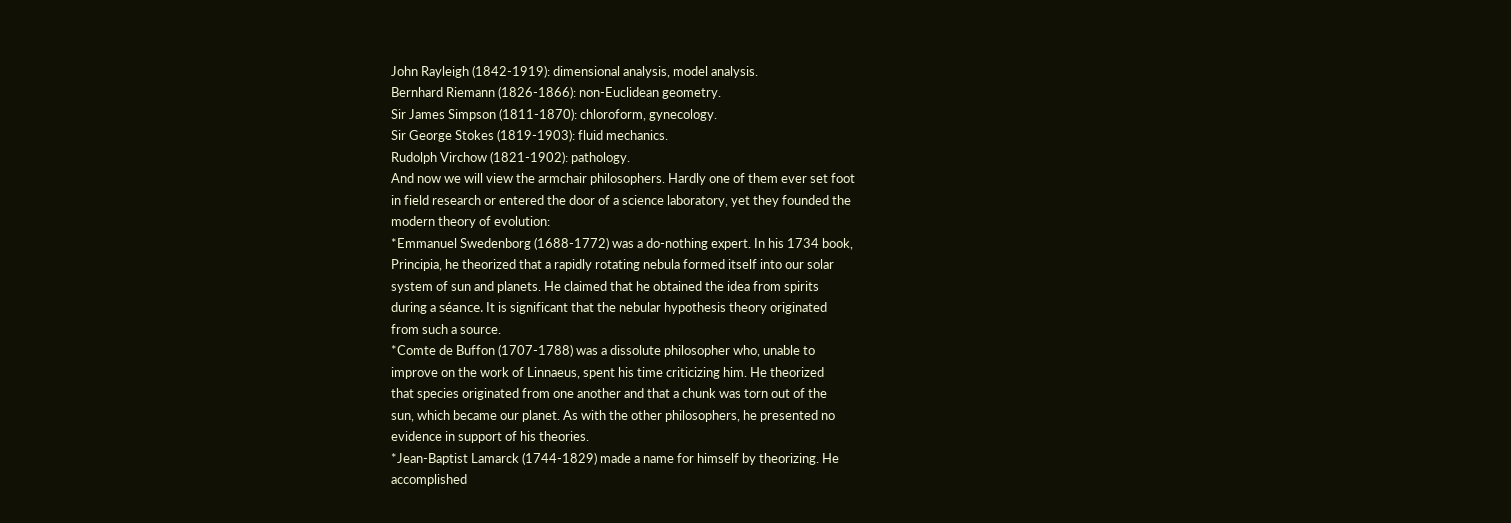John Rayleigh (1842-1919): dimensional analysis, model analysis.
Bernhard Riemann (1826-1866): non-Euclidean geometry.
Sir James Simpson (1811-1870): chloroform, gynecology.
Sir George Stokes (1819-1903): fluid mechanics.
Rudolph Virchow (1821-1902): pathology.
And now we will view the armchair philosophers. Hardly one of them ever set foot
in field research or entered the door of a science laboratory, yet they founded the
modern theory of evolution:
*Emmanuel Swedenborg (1688-1772) was a do-nothing expert. In his 1734 book,
Principia, he theorized that a rapidly rotating nebula formed itself into our solar
system of sun and planets. He claimed that he obtained the idea from spirits
during a séance. It is significant that the nebular hypothesis theory originated
from such a source.
*Comte de Buffon (1707-1788) was a dissolute philosopher who, unable to
improve on the work of Linnaeus, spent his time criticizing him. He theorized
that species originated from one another and that a chunk was torn out of the
sun, which became our planet. As with the other philosophers, he presented no
evidence in support of his theories.
*Jean-Baptist Lamarck (1744-1829) made a name for himself by theorizing. He
accomplished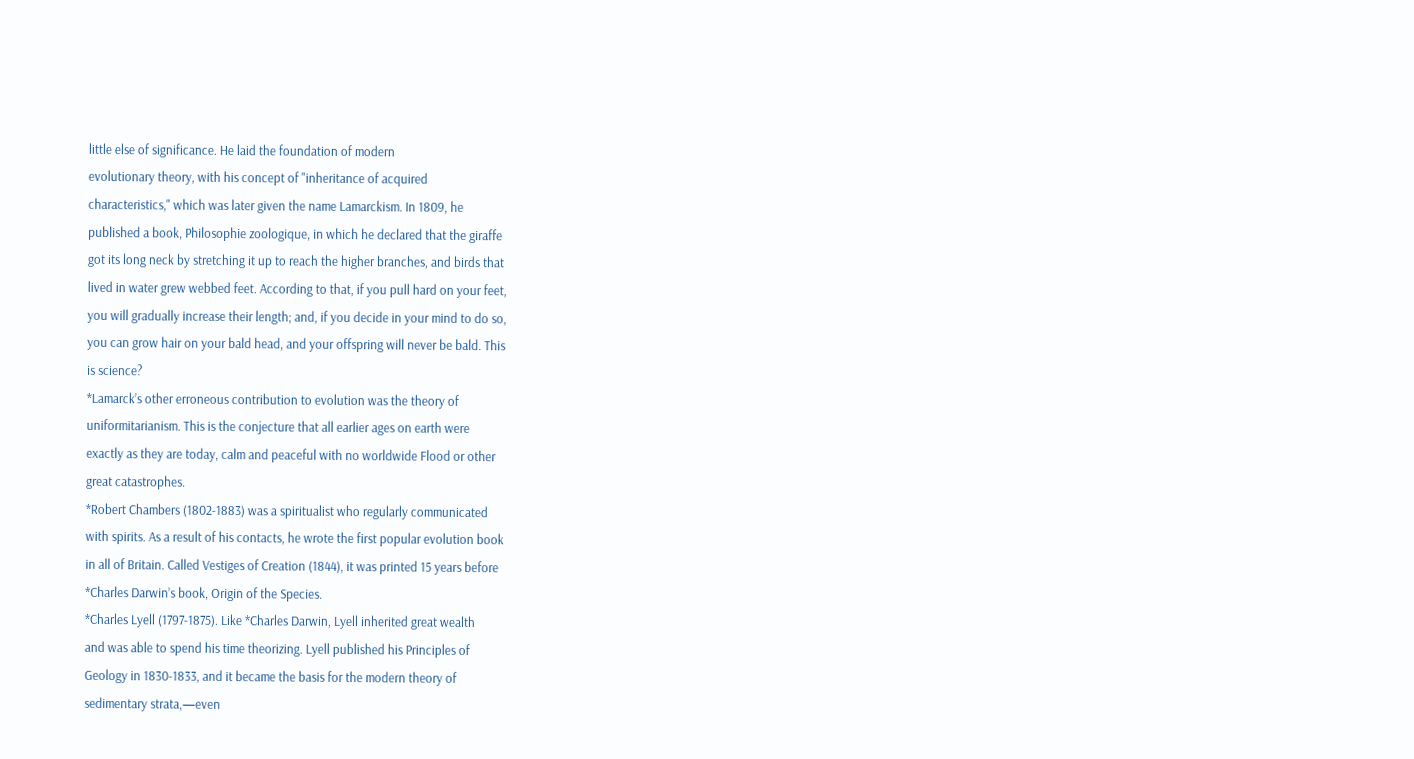little else of significance. He laid the foundation of modern
evolutionary theory, with his concept of "inheritance of acquired
characteristics," which was later given the name Lamarckism. In 1809, he
published a book, Philosophie zoologique, in which he declared that the giraffe
got its long neck by stretching it up to reach the higher branches, and birds that
lived in water grew webbed feet. According to that, if you pull hard on your feet,
you will gradually increase their length; and, if you decide in your mind to do so,
you can grow hair on your bald head, and your offspring will never be bald. This
is science?
*Lamarck’s other erroneous contribution to evolution was the theory of
uniformitarianism. This is the conjecture that all earlier ages on earth were
exactly as they are today, calm and peaceful with no worldwide Flood or other
great catastrophes.
*Robert Chambers (1802-1883) was a spiritualist who regularly communicated
with spirits. As a result of his contacts, he wrote the first popular evolution book
in all of Britain. Called Vestiges of Creation (1844), it was printed 15 years before
*Charles Darwin’s book, Origin of the Species.
*Charles Lyell (1797-1875). Like *Charles Darwin, Lyell inherited great wealth
and was able to spend his time theorizing. Lyell published his Principles of
Geology in 1830-1833, and it became the basis for the modern theory of
sedimentary strata,—even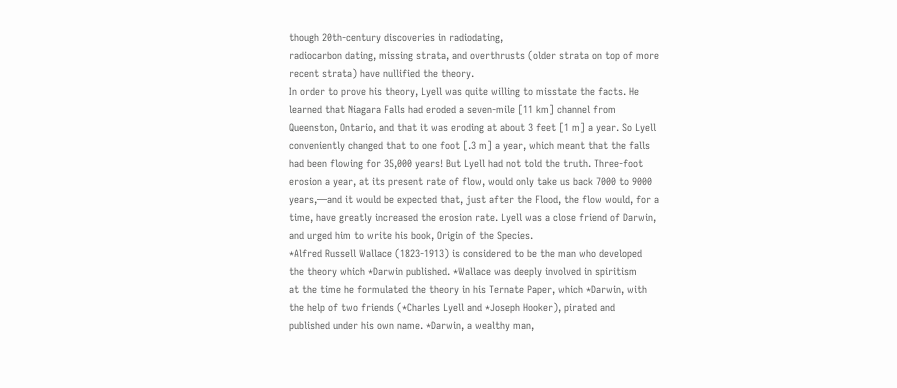though 20th-century discoveries in radiodating,
radiocarbon dating, missing strata, and overthrusts (older strata on top of more
recent strata) have nullified the theory.
In order to prove his theory, Lyell was quite willing to misstate the facts. He
learned that Niagara Falls had eroded a seven-mile [11 km] channel from
Queenston, Ontario, and that it was eroding at about 3 feet [1 m] a year. So Lyell
conveniently changed that to one foot [.3 m] a year, which meant that the falls
had been flowing for 35,000 years! But Lyell had not told the truth. Three-foot
erosion a year, at its present rate of flow, would only take us back 7000 to 9000
years,—and it would be expected that, just after the Flood, the flow would, for a
time, have greatly increased the erosion rate. Lyell was a close friend of Darwin,
and urged him to write his book, Origin of the Species.
*Alfred Russell Wallace (1823-1913) is considered to be the man who developed
the theory which *Darwin published. *Wallace was deeply involved in spiritism
at the time he formulated the theory in his Ternate Paper, which *Darwin, with
the help of two friends (*Charles Lyell and *Joseph Hooker), pirated and
published under his own name. *Darwin, a wealthy man,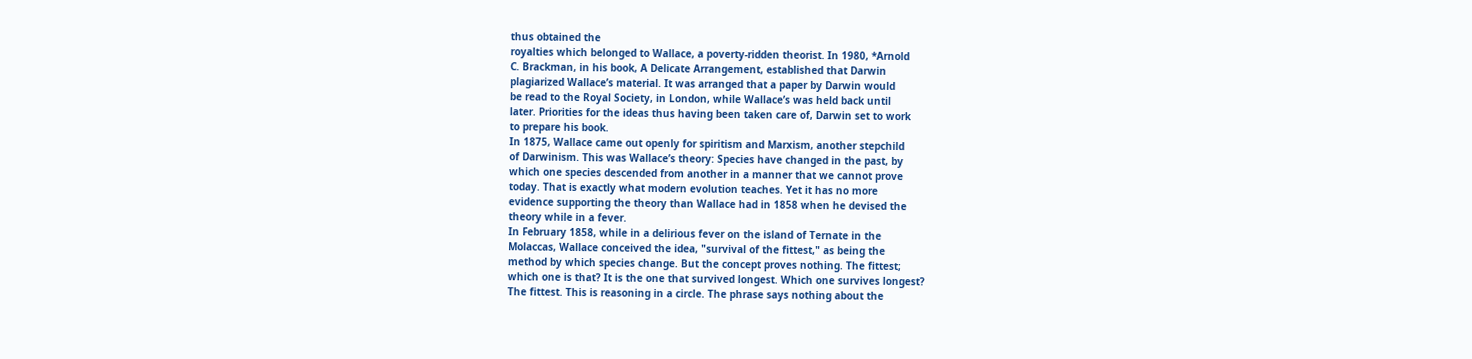thus obtained the
royalties which belonged to Wallace, a poverty-ridden theorist. In 1980, *Arnold
C. Brackman, in his book, A Delicate Arrangement, established that Darwin
plagiarized Wallace’s material. It was arranged that a paper by Darwin would
be read to the Royal Society, in London, while Wallace’s was held back until
later. Priorities for the ideas thus having been taken care of, Darwin set to work
to prepare his book.
In 1875, Wallace came out openly for spiritism and Marxism, another stepchild
of Darwinism. This was Wallace’s theory: Species have changed in the past, by
which one species descended from another in a manner that we cannot prove
today. That is exactly what modern evolution teaches. Yet it has no more
evidence supporting the theory than Wallace had in 1858 when he devised the
theory while in a fever.
In February 1858, while in a delirious fever on the island of Ternate in the
Molaccas, Wallace conceived the idea, "survival of the fittest," as being the
method by which species change. But the concept proves nothing. The fittest;
which one is that? It is the one that survived longest. Which one survives longest?
The fittest. This is reasoning in a circle. The phrase says nothing about the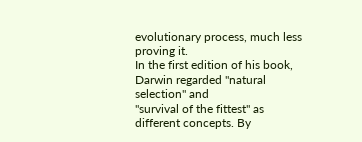evolutionary process, much less proving it.
In the first edition of his book, Darwin regarded "natural selection" and
"survival of the fittest" as different concepts. By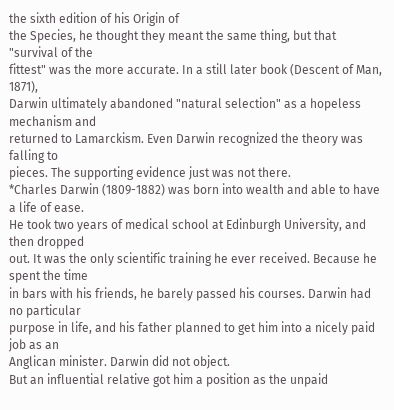the sixth edition of his Origin of
the Species, he thought they meant the same thing, but that "survival of the
fittest" was the more accurate. In a still later book (Descent of Man, 1871),
Darwin ultimately abandoned "natural selection" as a hopeless mechanism and
returned to Lamarckism. Even Darwin recognized the theory was falling to
pieces. The supporting evidence just was not there.
*Charles Darwin (1809-1882) was born into wealth and able to have a life of ease.
He took two years of medical school at Edinburgh University, and then dropped
out. It was the only scientific training he ever received. Because he spent the time
in bars with his friends, he barely passed his courses. Darwin had no particular
purpose in life, and his father planned to get him into a nicely paid job as an
Anglican minister. Darwin did not object.
But an influential relative got him a position as the unpaid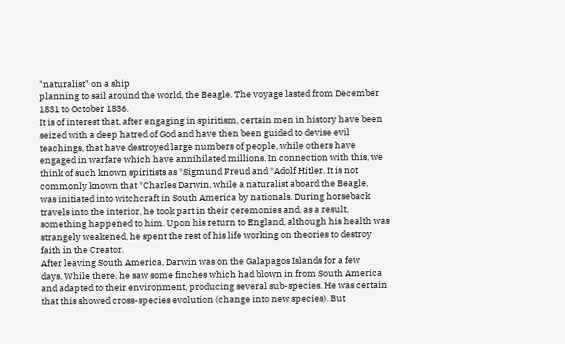"naturalist" on a ship
planning to sail around the world, the Beagle. The voyage lasted from December
1831 to October 1836.
It is of interest that, after engaging in spiritism, certain men in history have been
seized with a deep hatred of God and have then been guided to devise evil
teachings, that have destroyed large numbers of people, while others have
engaged in warfare which have annihilated millions. In connection with this, we
think of such known spiritists as *Sigmund Freud and *Adolf Hitler. It is not
commonly known that *Charles Darwin, while a naturalist aboard the Beagle,
was initiated into witchcraft in South America by nationals. During horseback
travels into the interior, he took part in their ceremonies and, as a result,
something happened to him. Upon his return to England, although his health was
strangely weakened, he spent the rest of his life working on theories to destroy
faith in the Creator.
After leaving South America, Darwin was on the Galapagos Islands for a few
days. While there, he saw some finches which had blown in from South America
and adapted to their environment, producing several sub-species. He was certain
that this showed cross-species evolution (change into new species). But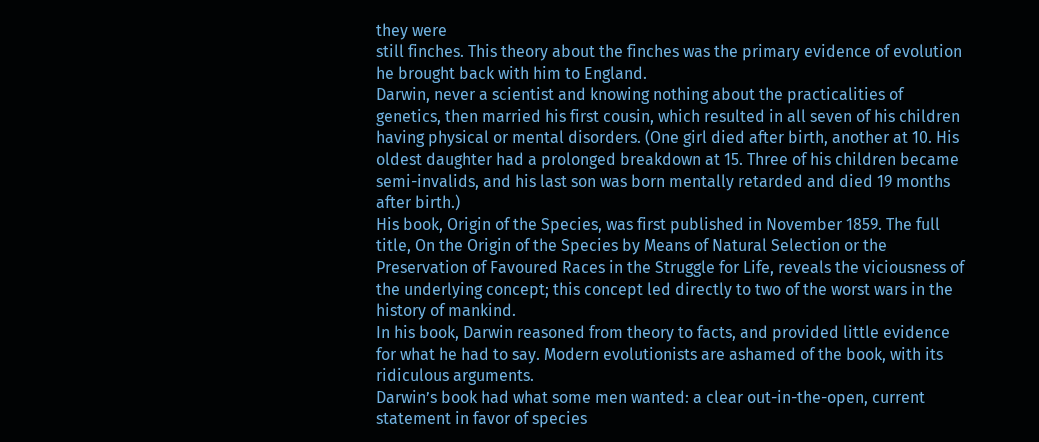they were
still finches. This theory about the finches was the primary evidence of evolution
he brought back with him to England.
Darwin, never a scientist and knowing nothing about the practicalities of
genetics, then married his first cousin, which resulted in all seven of his children
having physical or mental disorders. (One girl died after birth, another at 10. His
oldest daughter had a prolonged breakdown at 15. Three of his children became
semi-invalids, and his last son was born mentally retarded and died 19 months
after birth.)
His book, Origin of the Species, was first published in November 1859. The full
title, On the Origin of the Species by Means of Natural Selection or the
Preservation of Favoured Races in the Struggle for Life, reveals the viciousness of
the underlying concept; this concept led directly to two of the worst wars in the
history of mankind.
In his book, Darwin reasoned from theory to facts, and provided little evidence
for what he had to say. Modern evolutionists are ashamed of the book, with its
ridiculous arguments.
Darwin’s book had what some men wanted: a clear out-in-the-open, current
statement in favor of species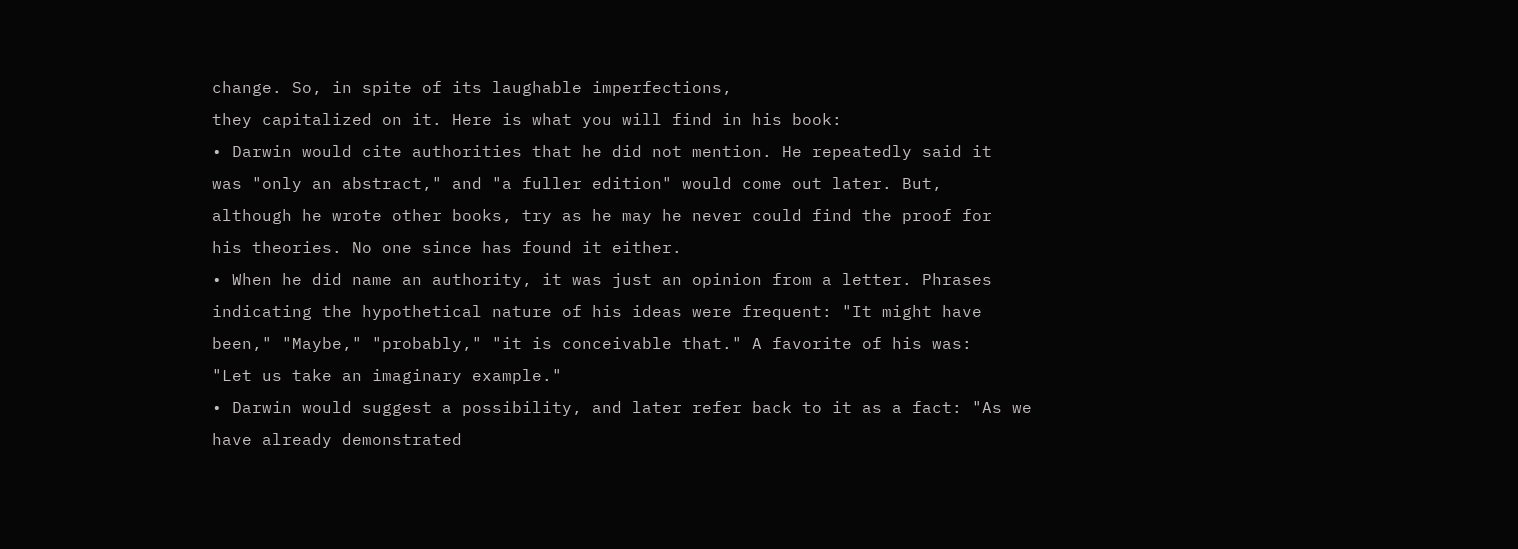change. So, in spite of its laughable imperfections,
they capitalized on it. Here is what you will find in his book:
• Darwin would cite authorities that he did not mention. He repeatedly said it
was "only an abstract," and "a fuller edition" would come out later. But,
although he wrote other books, try as he may he never could find the proof for
his theories. No one since has found it either.
• When he did name an authority, it was just an opinion from a letter. Phrases
indicating the hypothetical nature of his ideas were frequent: "It might have
been," "Maybe," "probably," "it is conceivable that." A favorite of his was:
"Let us take an imaginary example."
• Darwin would suggest a possibility, and later refer back to it as a fact: "As we
have already demonstrated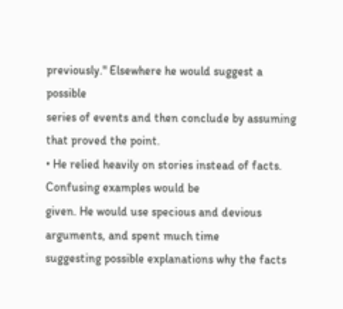previously." Elsewhere he would suggest a possible
series of events and then conclude by assuming that proved the point.
• He relied heavily on stories instead of facts. Confusing examples would be
given. He would use specious and devious arguments, and spent much time
suggesting possible explanations why the facts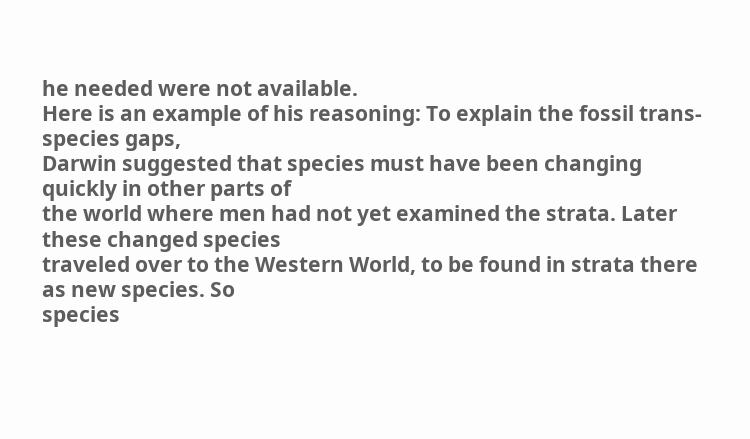he needed were not available.
Here is an example of his reasoning: To explain the fossil trans-species gaps,
Darwin suggested that species must have been changing quickly in other parts of
the world where men had not yet examined the strata. Later these changed species
traveled over to the Western World, to be found in strata there as new species. So
species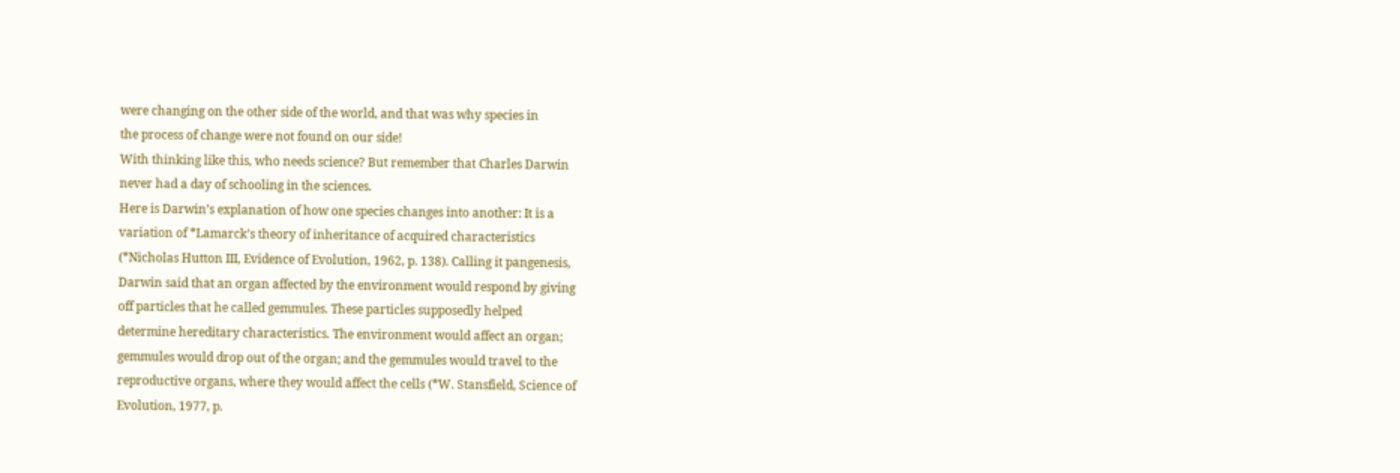were changing on the other side of the world, and that was why species in
the process of change were not found on our side!
With thinking like this, who needs science? But remember that Charles Darwin
never had a day of schooling in the sciences.
Here is Darwin’s explanation of how one species changes into another: It is a
variation of *Lamarck’s theory of inheritance of acquired characteristics
(*Nicholas Hutton III, Evidence of Evolution, 1962, p. 138). Calling it pangenesis,
Darwin said that an organ affected by the environment would respond by giving
off particles that he called gemmules. These particles supposedly helped
determine hereditary characteristics. The environment would affect an organ;
gemmules would drop out of the organ; and the gemmules would travel to the
reproductive organs, where they would affect the cells (*W. Stansfield, Science of
Evolution, 1977, p.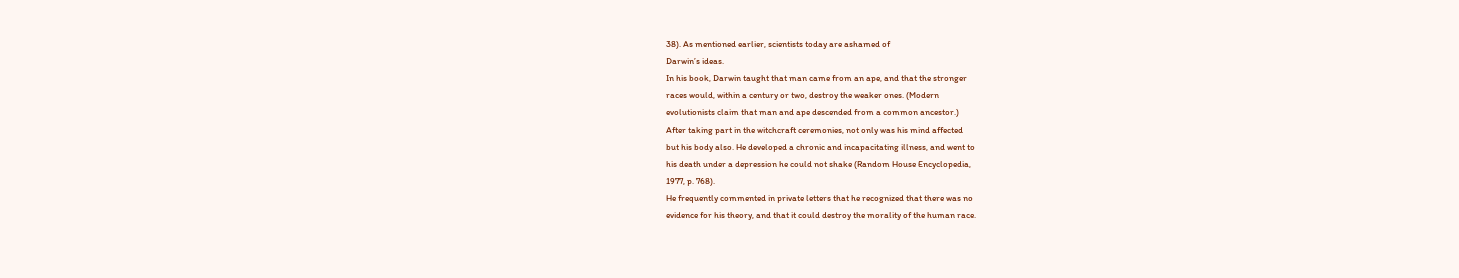38). As mentioned earlier, scientists today are ashamed of
Darwin’s ideas.
In his book, Darwin taught that man came from an ape, and that the stronger
races would, within a century or two, destroy the weaker ones. (Modern
evolutionists claim that man and ape descended from a common ancestor.)
After taking part in the witchcraft ceremonies, not only was his mind affected
but his body also. He developed a chronic and incapacitating illness, and went to
his death under a depression he could not shake (Random House Encyclopedia,
1977, p. 768).
He frequently commented in private letters that he recognized that there was no
evidence for his theory, and that it could destroy the morality of the human race.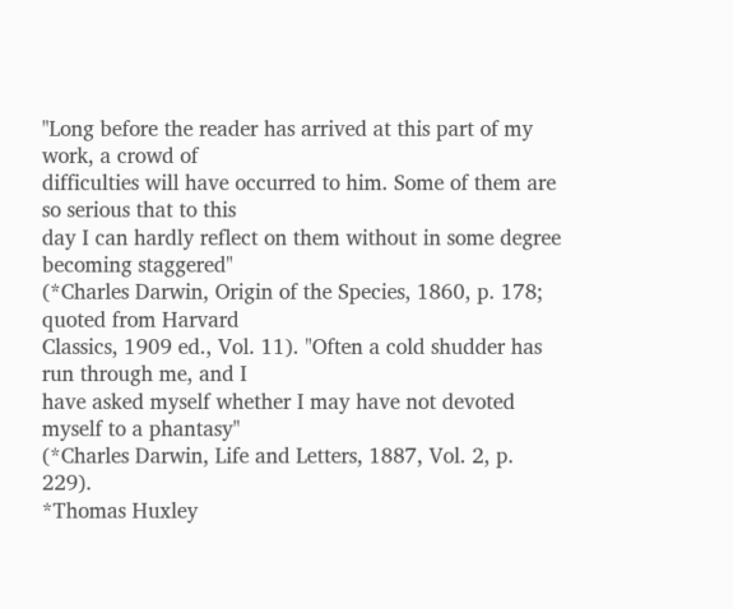"Long before the reader has arrived at this part of my work, a crowd of
difficulties will have occurred to him. Some of them are so serious that to this
day I can hardly reflect on them without in some degree becoming staggered"
(*Charles Darwin, Origin of the Species, 1860, p. 178; quoted from Harvard
Classics, 1909 ed., Vol. 11). "Often a cold shudder has run through me, and I
have asked myself whether I may have not devoted myself to a phantasy"
(*Charles Darwin, Life and Letters, 1887, Vol. 2, p. 229).
*Thomas Huxley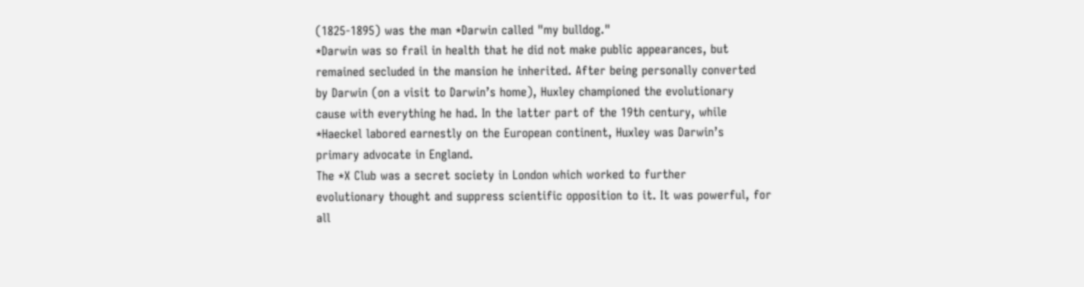(1825-1895) was the man *Darwin called "my bulldog."
*Darwin was so frail in health that he did not make public appearances, but
remained secluded in the mansion he inherited. After being personally converted
by Darwin (on a visit to Darwin’s home), Huxley championed the evolutionary
cause with everything he had. In the latter part of the 19th century, while
*Haeckel labored earnestly on the European continent, Huxley was Darwin’s
primary advocate in England.
The *X Club was a secret society in London which worked to further
evolutionary thought and suppress scientific opposition to it. It was powerful, for
all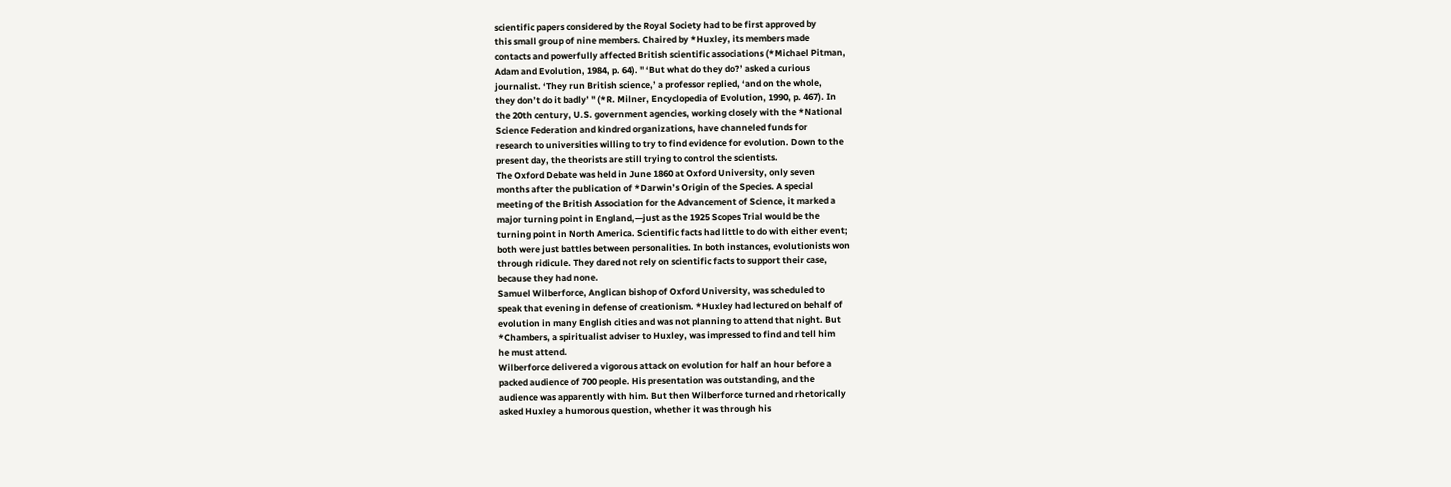scientific papers considered by the Royal Society had to be first approved by
this small group of nine members. Chaired by *Huxley, its members made
contacts and powerfully affected British scientific associations (*Michael Pitman,
Adam and Evolution, 1984, p. 64). " ‘But what do they do?’ asked a curious
journalist. ‘They run British science,’ a professor replied, ‘and on the whole,
they don’t do it badly’ " (*R. Milner, Encyclopedia of Evolution, 1990, p. 467). In
the 20th century, U.S. government agencies, working closely with the *National
Science Federation and kindred organizations, have channeled funds for
research to universities willing to try to find evidence for evolution. Down to the
present day, the theorists are still trying to control the scientists.
The Oxford Debate was held in June 1860 at Oxford University, only seven
months after the publication of *Darwin’s Origin of the Species. A special
meeting of the British Association for the Advancement of Science, it marked a
major turning point in England,—just as the 1925 Scopes Trial would be the
turning point in North America. Scientific facts had little to do with either event;
both were just battles between personalities. In both instances, evolutionists won
through ridicule. They dared not rely on scientific facts to support their case,
because they had none.
Samuel Wilberforce, Anglican bishop of Oxford University, was scheduled to
speak that evening in defense of creationism. *Huxley had lectured on behalf of
evolution in many English cities and was not planning to attend that night. But
*Chambers, a spiritualist adviser to Huxley, was impressed to find and tell him
he must attend.
Wilberforce delivered a vigorous attack on evolution for half an hour before a
packed audience of 700 people. His presentation was outstanding, and the
audience was apparently with him. But then Wilberforce turned and rhetorically
asked Huxley a humorous question, whether it was through his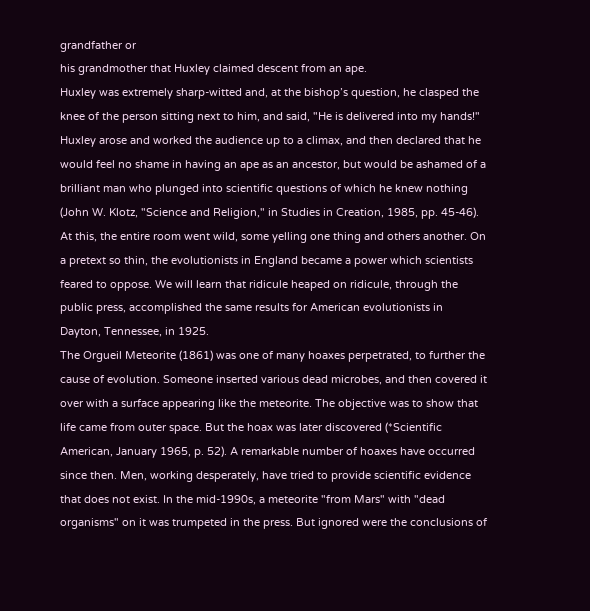grandfather or
his grandmother that Huxley claimed descent from an ape.
Huxley was extremely sharp-witted and, at the bishop’s question, he clasped the
knee of the person sitting next to him, and said, "He is delivered into my hands!"
Huxley arose and worked the audience up to a climax, and then declared that he
would feel no shame in having an ape as an ancestor, but would be ashamed of a
brilliant man who plunged into scientific questions of which he knew nothing
(John W. Klotz, "Science and Religion," in Studies in Creation, 1985, pp. 45-46).
At this, the entire room went wild, some yelling one thing and others another. On
a pretext so thin, the evolutionists in England became a power which scientists
feared to oppose. We will learn that ridicule heaped on ridicule, through the
public press, accomplished the same results for American evolutionists in
Dayton, Tennessee, in 1925.
The Orgueil Meteorite (1861) was one of many hoaxes perpetrated, to further the
cause of evolution. Someone inserted various dead microbes, and then covered it
over with a surface appearing like the meteorite. The objective was to show that
life came from outer space. But the hoax was later discovered (*Scientific
American, January 1965, p. 52). A remarkable number of hoaxes have occurred
since then. Men, working desperately, have tried to provide scientific evidence
that does not exist. In the mid-1990s, a meteorite "from Mars" with "dead
organisms" on it was trumpeted in the press. But ignored were the conclusions of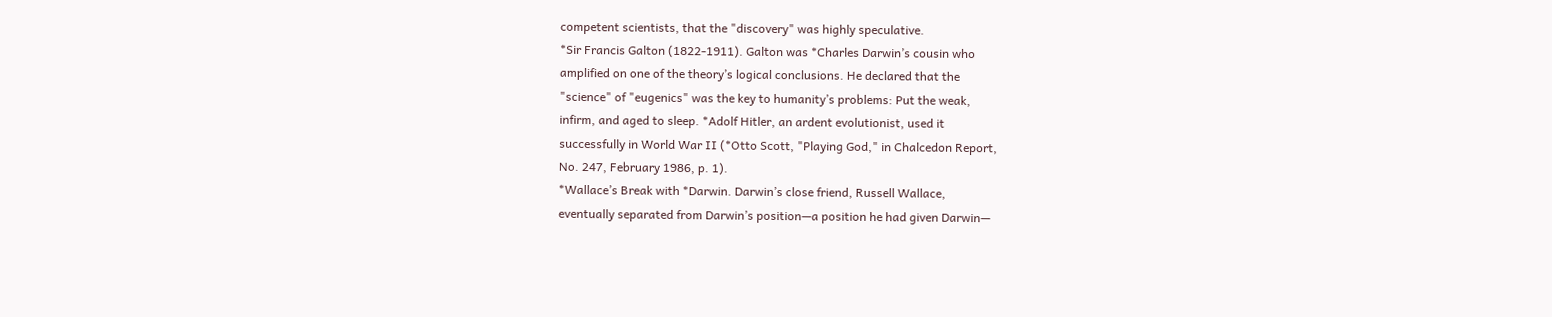competent scientists, that the "discovery" was highly speculative.
*Sir Francis Galton (1822-1911). Galton was *Charles Darwin’s cousin who
amplified on one of the theory’s logical conclusions. He declared that the
"science" of "eugenics" was the key to humanity’s problems: Put the weak,
infirm, and aged to sleep. *Adolf Hitler, an ardent evolutionist, used it
successfully in World War II (*Otto Scott, "Playing God," in Chalcedon Report,
No. 247, February 1986, p. 1).
*Wallace’s Break with *Darwin. Darwin’s close friend, Russell Wallace,
eventually separated from Darwin’s position—a position he had given Darwin—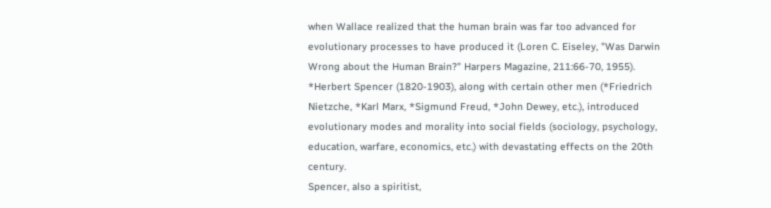when Wallace realized that the human brain was far too advanced for
evolutionary processes to have produced it (Loren C. Eiseley, "Was Darwin
Wrong about the Human Brain?" Harpers Magazine, 211:66-70, 1955).
*Herbert Spencer (1820-1903), along with certain other men (*Friedrich
Nietzche, *Karl Marx, *Sigmund Freud, *John Dewey, etc.), introduced
evolutionary modes and morality into social fields (sociology, psychology,
education, warfare, economics, etc.) with devastating effects on the 20th century.
Spencer, also a spiritist,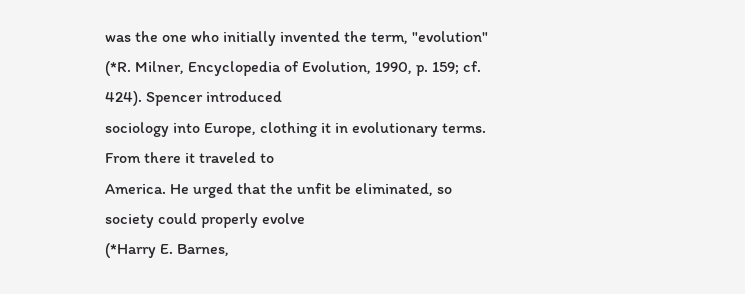was the one who initially invented the term, "evolution"
(*R. Milner, Encyclopedia of Evolution, 1990, p. 159; cf. 424). Spencer introduced
sociology into Europe, clothing it in evolutionary terms. From there it traveled to
America. He urged that the unfit be eliminated, so society could properly evolve
(*Harry E. Barnes,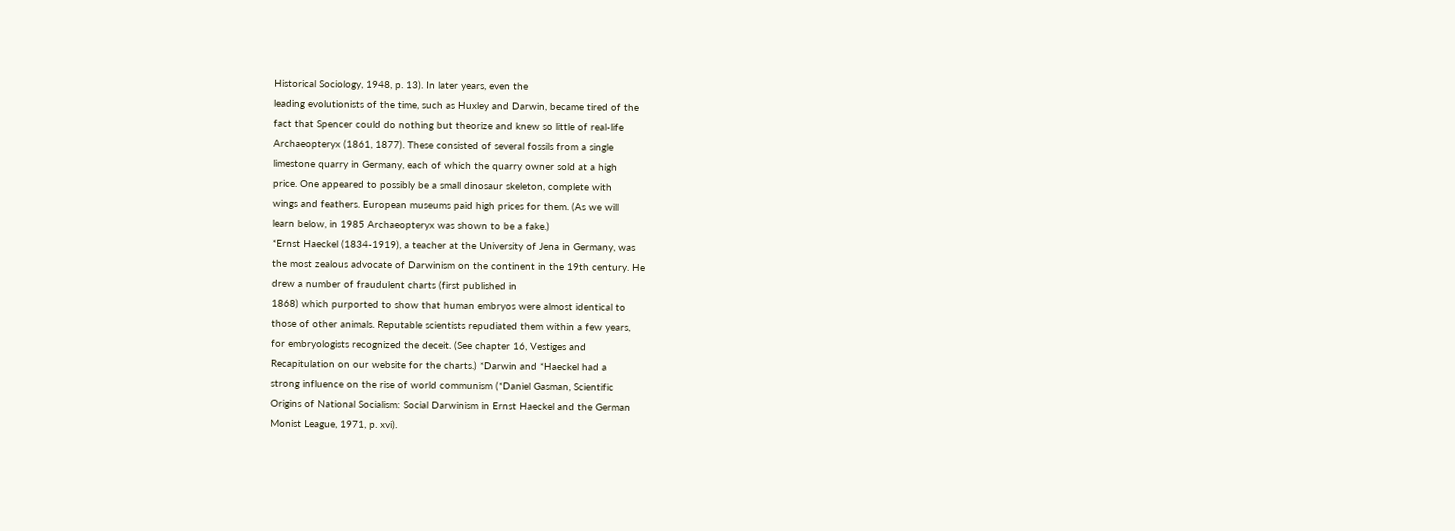Historical Sociology, 1948, p. 13). In later years, even the
leading evolutionists of the time, such as Huxley and Darwin, became tired of the
fact that Spencer could do nothing but theorize and knew so little of real-life
Archaeopteryx (1861, 1877). These consisted of several fossils from a single
limestone quarry in Germany, each of which the quarry owner sold at a high
price. One appeared to possibly be a small dinosaur skeleton, complete with
wings and feathers. European museums paid high prices for them. (As we will
learn below, in 1985 Archaeopteryx was shown to be a fake.)
*Ernst Haeckel (1834-1919), a teacher at the University of Jena in Germany, was
the most zealous advocate of Darwinism on the continent in the 19th century. He
drew a number of fraudulent charts (first published in
1868) which purported to show that human embryos were almost identical to
those of other animals. Reputable scientists repudiated them within a few years,
for embryologists recognized the deceit. (See chapter 16, Vestiges and
Recapitulation on our website for the charts.) *Darwin and *Haeckel had a
strong influence on the rise of world communism (*Daniel Gasman, Scientific
Origins of National Socialism: Social Darwinism in Ernst Haeckel and the German
Monist League, 1971, p. xvi).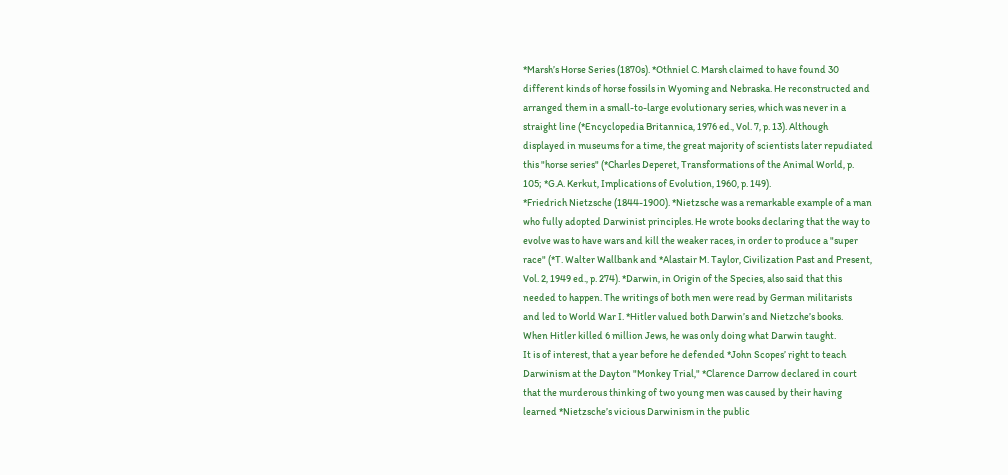*Marsh’s Horse Series (1870s). *Othniel C. Marsh claimed to have found 30
different kinds of horse fossils in Wyoming and Nebraska. He reconstructed and
arranged them in a small-to-large evolutionary series, which was never in a
straight line (*Encyclopedia Britannica, 1976 ed., Vol. 7, p. 13). Although
displayed in museums for a time, the great majority of scientists later repudiated
this "horse series" (*Charles Deperet, Transformations of the Animal World, p.
105; *G.A. Kerkut, Implications of Evolution, 1960, p. 149).
*Friedrich Nietzsche (1844-1900). *Nietzsche was a remarkable example of a man
who fully adopted Darwinist principles. He wrote books declaring that the way to
evolve was to have wars and kill the weaker races, in order to produce a "super
race" (*T. Walter Wallbank and *Alastair M. Taylor, Civilization Past and Present,
Vol. 2, 1949 ed., p. 274). *Darwin, in Origin of the Species, also said that this
needed to happen. The writings of both men were read by German militarists
and led to World War I. *Hitler valued both Darwin’s and Nietzche’s books.
When Hitler killed 6 million Jews, he was only doing what Darwin taught.
It is of interest, that a year before he defended *John Scopes’ right to teach
Darwinism at the Dayton "Monkey Trial," *Clarence Darrow declared in court
that the murderous thinking of two young men was caused by their having
learned *Nietzsche’s vicious Darwinism in the public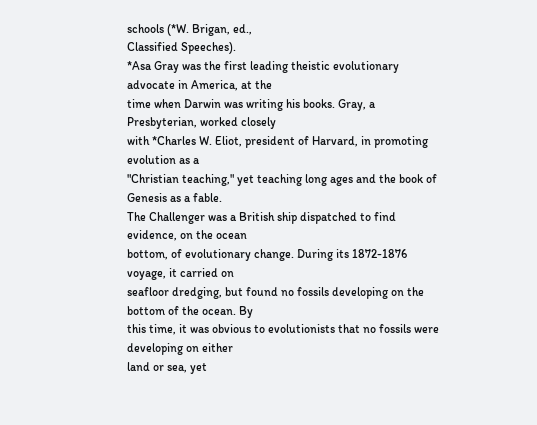schools (*W. Brigan, ed.,
Classified Speeches).
*Asa Gray was the first leading theistic evolutionary advocate in America, at the
time when Darwin was writing his books. Gray, a Presbyterian, worked closely
with *Charles W. Eliot, president of Harvard, in promoting evolution as a
"Christian teaching," yet teaching long ages and the book of Genesis as a fable.
The Challenger was a British ship dispatched to find evidence, on the ocean
bottom, of evolutionary change. During its 1872-1876 voyage, it carried on
seafloor dredging, but found no fossils developing on the bottom of the ocean. By
this time, it was obvious to evolutionists that no fossils were developing on either
land or sea, yet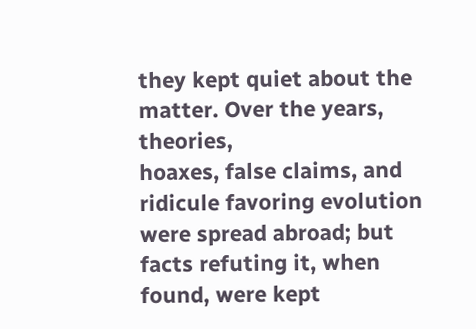they kept quiet about the matter. Over the years, theories,
hoaxes, false claims, and ridicule favoring evolution were spread abroad; but
facts refuting it, when found, were kept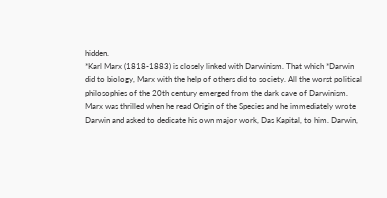hidden.
*Karl Marx (1818-1883) is closely linked with Darwinism. That which *Darwin
did to biology, Marx with the help of others did to society. All the worst political
philosophies of the 20th century emerged from the dark cave of Darwinism.
Marx was thrilled when he read Origin of the Species and he immediately wrote
Darwin and asked to dedicate his own major work, Das Kapital, to him. Darwin,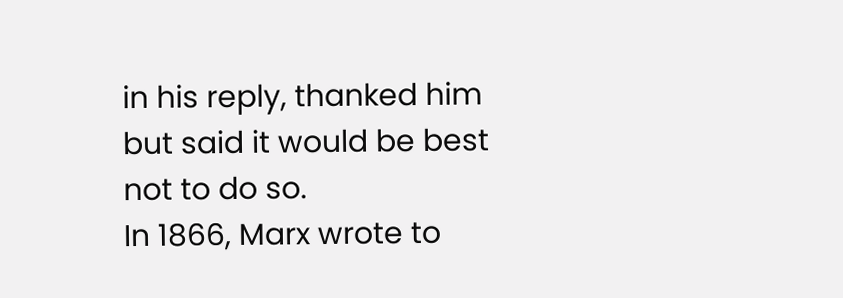in his reply, thanked him but said it would be best not to do so.
In 1866, Marx wrote to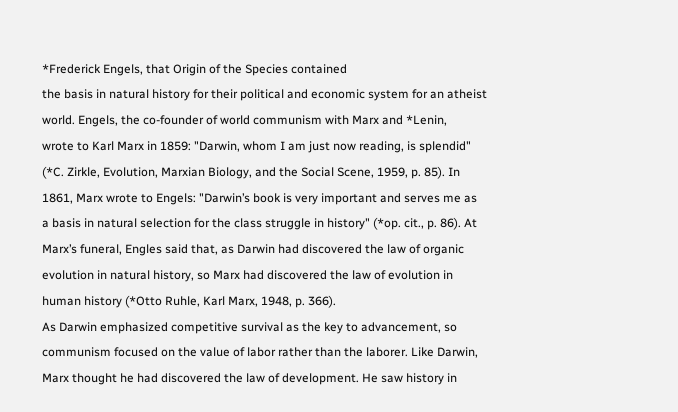*Frederick Engels, that Origin of the Species contained
the basis in natural history for their political and economic system for an atheist
world. Engels, the co-founder of world communism with Marx and *Lenin,
wrote to Karl Marx in 1859: "Darwin, whom I am just now reading, is splendid"
(*C. Zirkle, Evolution, Marxian Biology, and the Social Scene, 1959, p. 85). In
1861, Marx wrote to Engels: "Darwin’s book is very important and serves me as
a basis in natural selection for the class struggle in history" (*op. cit., p. 86). At
Marx’s funeral, Engles said that, as Darwin had discovered the law of organic
evolution in natural history, so Marx had discovered the law of evolution in
human history (*Otto Ruhle, Karl Marx, 1948, p. 366).
As Darwin emphasized competitive survival as the key to advancement, so
communism focused on the value of labor rather than the laborer. Like Darwin,
Marx thought he had discovered the law of development. He saw history in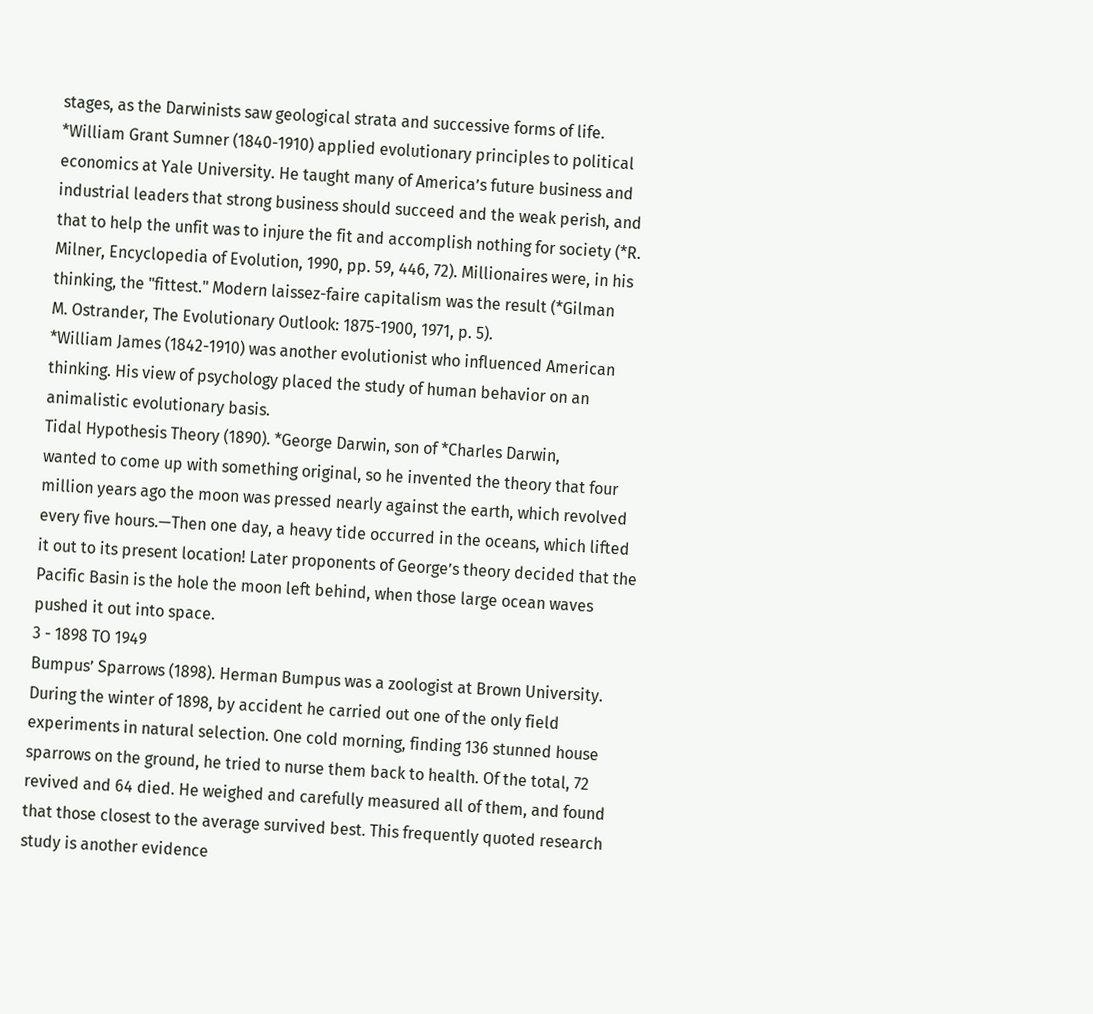stages, as the Darwinists saw geological strata and successive forms of life.
*William Grant Sumner (1840-1910) applied evolutionary principles to political
economics at Yale University. He taught many of America’s future business and
industrial leaders that strong business should succeed and the weak perish, and
that to help the unfit was to injure the fit and accomplish nothing for society (*R.
Milner, Encyclopedia of Evolution, 1990, pp. 59, 446, 72). Millionaires were, in his
thinking, the "fittest." Modern laissez-faire capitalism was the result (*Gilman
M. Ostrander, The Evolutionary Outlook: 1875-1900, 1971, p. 5).
*William James (1842-1910) was another evolutionist who influenced American
thinking. His view of psychology placed the study of human behavior on an
animalistic evolutionary basis.
Tidal Hypothesis Theory (1890). *George Darwin, son of *Charles Darwin,
wanted to come up with something original, so he invented the theory that four
million years ago the moon was pressed nearly against the earth, which revolved
every five hours.—Then one day, a heavy tide occurred in the oceans, which lifted
it out to its present location! Later proponents of George’s theory decided that the
Pacific Basin is the hole the moon left behind, when those large ocean waves
pushed it out into space.
3 - 1898 TO 1949
Bumpus’ Sparrows (1898). Herman Bumpus was a zoologist at Brown University.
During the winter of 1898, by accident he carried out one of the only field
experiments in natural selection. One cold morning, finding 136 stunned house
sparrows on the ground, he tried to nurse them back to health. Of the total, 72
revived and 64 died. He weighed and carefully measured all of them, and found
that those closest to the average survived best. This frequently quoted research
study is another evidence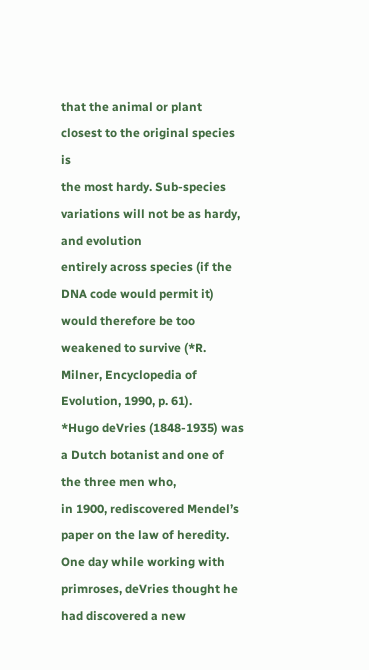that the animal or plant closest to the original species is
the most hardy. Sub-species variations will not be as hardy, and evolution
entirely across species (if the DNA code would permit it) would therefore be too
weakened to survive (*R. Milner, Encyclopedia of Evolution, 1990, p. 61).
*Hugo deVries (1848-1935) was a Dutch botanist and one of the three men who,
in 1900, rediscovered Mendel’s paper on the law of heredity.
One day while working with primroses, deVries thought he had discovered a new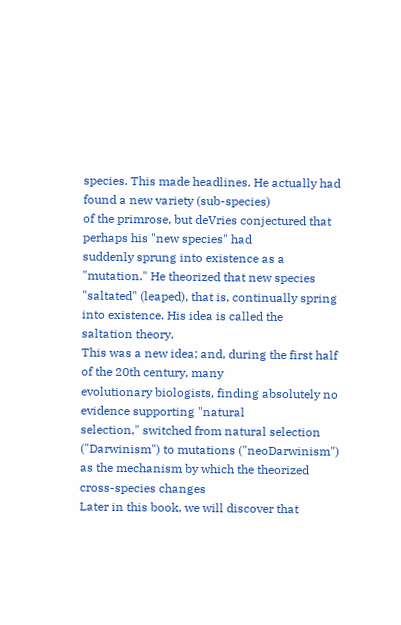species. This made headlines. He actually had found a new variety (sub-species)
of the primrose, but deVries conjectured that perhaps his "new species" had
suddenly sprung into existence as a "mutation." He theorized that new species
"saltated" (leaped), that is, continually spring into existence. His idea is called the
saltation theory.
This was a new idea; and, during the first half of the 20th century, many
evolutionary biologists, finding absolutely no evidence supporting "natural
selection," switched from natural selection ("Darwinism") to mutations ("neoDarwinism") as the mechanism by which the theorized cross-species changes
Later in this book, we will discover that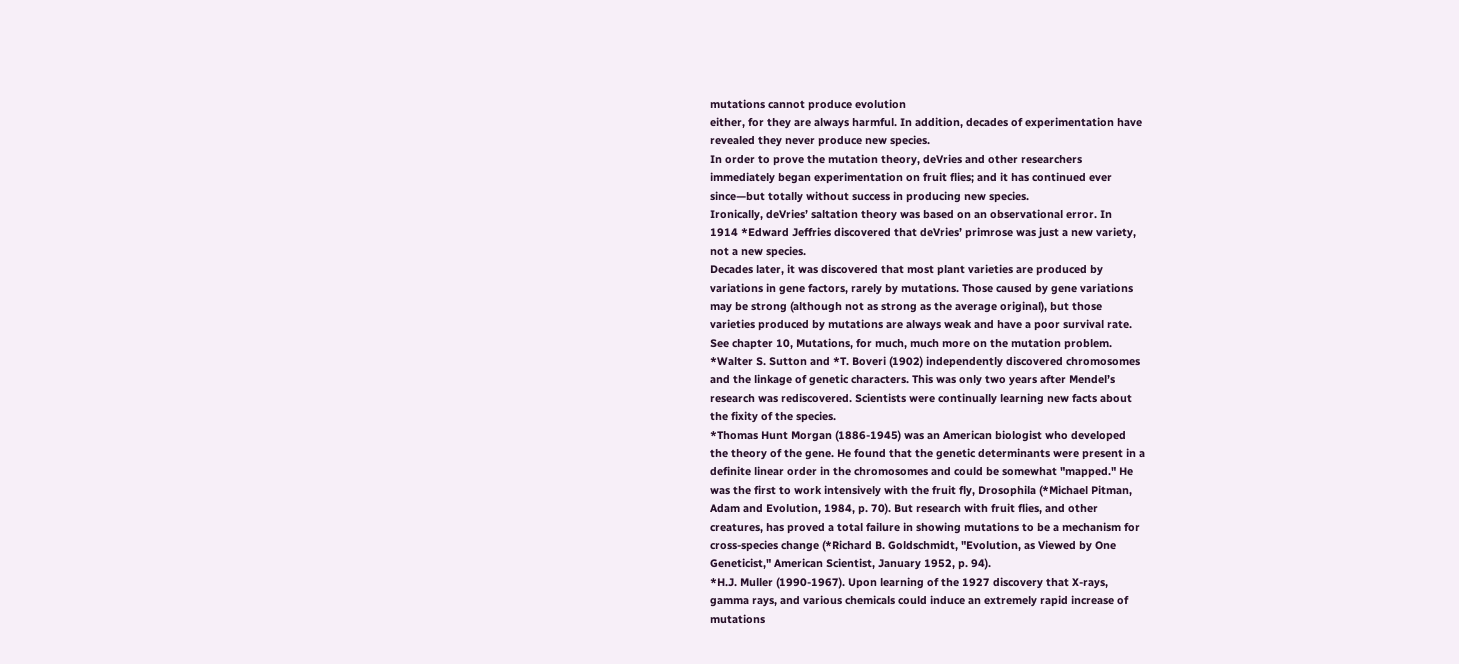mutations cannot produce evolution
either, for they are always harmful. In addition, decades of experimentation have
revealed they never produce new species.
In order to prove the mutation theory, deVries and other researchers
immediately began experimentation on fruit flies; and it has continued ever
since—but totally without success in producing new species.
Ironically, deVries’ saltation theory was based on an observational error. In
1914 *Edward Jeffries discovered that deVries’ primrose was just a new variety,
not a new species.
Decades later, it was discovered that most plant varieties are produced by
variations in gene factors, rarely by mutations. Those caused by gene variations
may be strong (although not as strong as the average original), but those
varieties produced by mutations are always weak and have a poor survival rate.
See chapter 10, Mutations, for much, much more on the mutation problem.
*Walter S. Sutton and *T. Boveri (1902) independently discovered chromosomes
and the linkage of genetic characters. This was only two years after Mendel’s
research was rediscovered. Scientists were continually learning new facts about
the fixity of the species.
*Thomas Hunt Morgan (1886-1945) was an American biologist who developed
the theory of the gene. He found that the genetic determinants were present in a
definite linear order in the chromosomes and could be somewhat "mapped." He
was the first to work intensively with the fruit fly, Drosophila (*Michael Pitman,
Adam and Evolution, 1984, p. 70). But research with fruit flies, and other
creatures, has proved a total failure in showing mutations to be a mechanism for
cross-species change (*Richard B. Goldschmidt, "Evolution, as Viewed by One
Geneticist," American Scientist, January 1952, p. 94).
*H.J. Muller (1990-1967). Upon learning of the 1927 discovery that X-rays,
gamma rays, and various chemicals could induce an extremely rapid increase of
mutations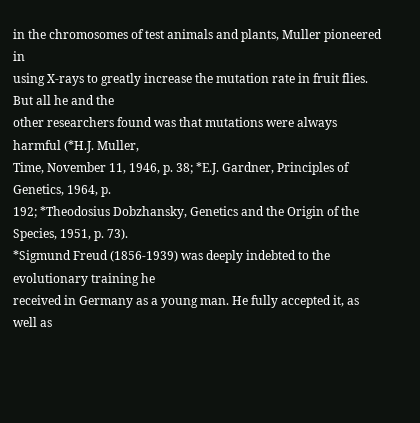in the chromosomes of test animals and plants, Muller pioneered in
using X-rays to greatly increase the mutation rate in fruit flies. But all he and the
other researchers found was that mutations were always harmful (*H.J. Muller,
Time, November 11, 1946, p. 38; *E.J. Gardner, Principles of Genetics, 1964, p.
192; *Theodosius Dobzhansky, Genetics and the Origin of the Species, 1951, p. 73).
*Sigmund Freud (1856-1939) was deeply indebted to the evolutionary training he
received in Germany as a young man. He fully accepted it, as well as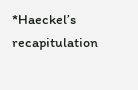*Haeckel’s
recapitulation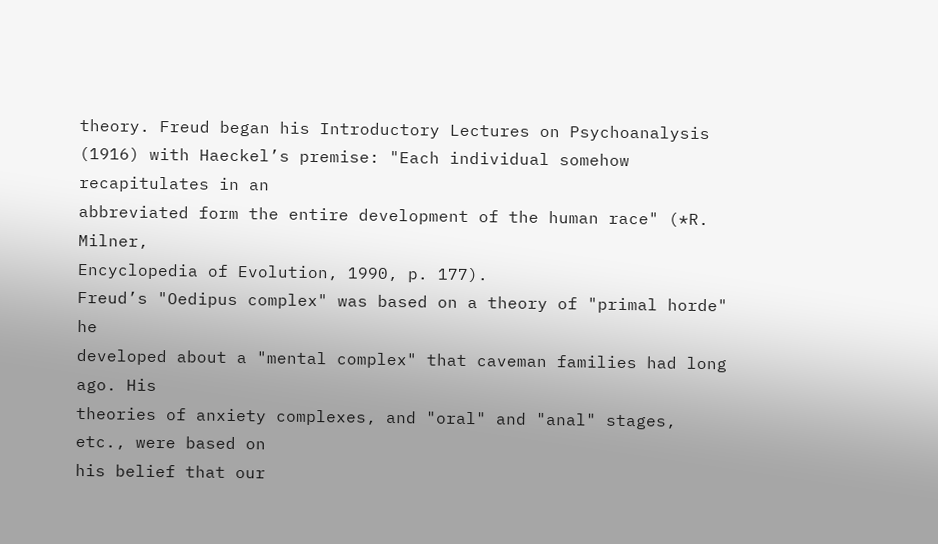theory. Freud began his Introductory Lectures on Psychoanalysis
(1916) with Haeckel’s premise: "Each individual somehow recapitulates in an
abbreviated form the entire development of the human race" (*R. Milner,
Encyclopedia of Evolution, 1990, p. 177).
Freud’s "Oedipus complex" was based on a theory of "primal horde" he
developed about a "mental complex" that caveman families had long ago. His
theories of anxiety complexes, and "oral" and "anal" stages, etc., were based on
his belief that our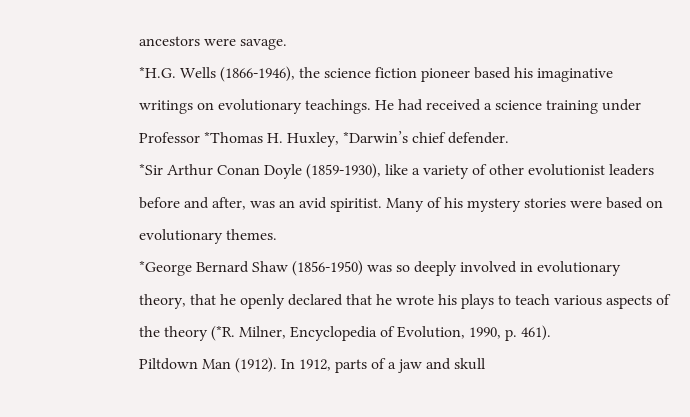ancestors were savage.
*H.G. Wells (1866-1946), the science fiction pioneer based his imaginative
writings on evolutionary teachings. He had received a science training under
Professor *Thomas H. Huxley, *Darwin’s chief defender.
*Sir Arthur Conan Doyle (1859-1930), like a variety of other evolutionist leaders
before and after, was an avid spiritist. Many of his mystery stories were based on
evolutionary themes.
*George Bernard Shaw (1856-1950) was so deeply involved in evolutionary
theory, that he openly declared that he wrote his plays to teach various aspects of
the theory (*R. Milner, Encyclopedia of Evolution, 1990, p. 461).
Piltdown Man (1912). In 1912, parts of a jaw and skull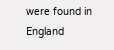were found in England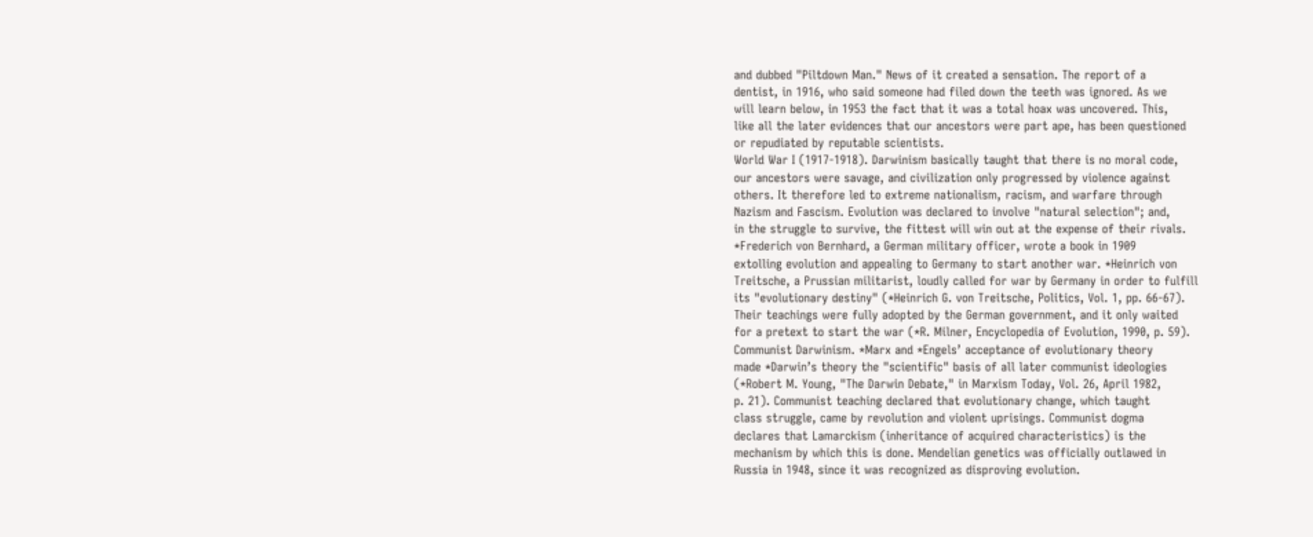and dubbed "Piltdown Man." News of it created a sensation. The report of a
dentist, in 1916, who said someone had filed down the teeth was ignored. As we
will learn below, in 1953 the fact that it was a total hoax was uncovered. This,
like all the later evidences that our ancestors were part ape, has been questioned
or repudiated by reputable scientists.
World War I (1917-1918). Darwinism basically taught that there is no moral code,
our ancestors were savage, and civilization only progressed by violence against
others. It therefore led to extreme nationalism, racism, and warfare through
Nazism and Fascism. Evolution was declared to involve "natural selection"; and,
in the struggle to survive, the fittest will win out at the expense of their rivals.
*Frederich von Bernhard, a German military officer, wrote a book in 1909
extolling evolution and appealing to Germany to start another war. *Heinrich von
Treitsche, a Prussian militarist, loudly called for war by Germany in order to fulfill
its "evolutionary destiny" (*Heinrich G. von Treitsche, Politics, Vol. 1, pp. 66-67).
Their teachings were fully adopted by the German government, and it only waited
for a pretext to start the war (*R. Milner, Encyclopedia of Evolution, 1990, p. 59).
Communist Darwinism. *Marx and *Engels’ acceptance of evolutionary theory
made *Darwin’s theory the "scientific" basis of all later communist ideologies
(*Robert M. Young, "The Darwin Debate," in Marxism Today, Vol. 26, April 1982,
p. 21). Communist teaching declared that evolutionary change, which taught
class struggle, came by revolution and violent uprisings. Communist dogma
declares that Lamarckism (inheritance of acquired characteristics) is the
mechanism by which this is done. Mendelian genetics was officially outlawed in
Russia in 1948, since it was recognized as disproving evolution.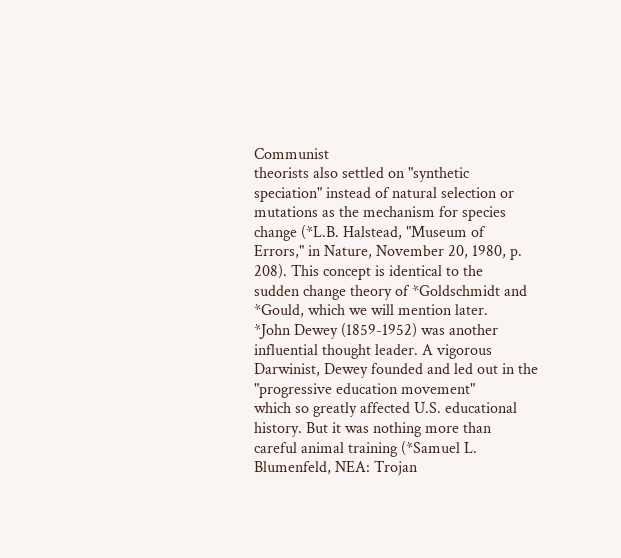Communist
theorists also settled on "synthetic speciation" instead of natural selection or
mutations as the mechanism for species change (*L.B. Halstead, "Museum of
Errors," in Nature, November 20, 1980, p. 208). This concept is identical to the
sudden change theory of *Goldschmidt and *Gould, which we will mention later.
*John Dewey (1859-1952) was another influential thought leader. A vigorous
Darwinist, Dewey founded and led out in the "progressive education movement"
which so greatly affected U.S. educational history. But it was nothing more than
careful animal training (*Samuel L. Blumenfeld, NEA: Trojan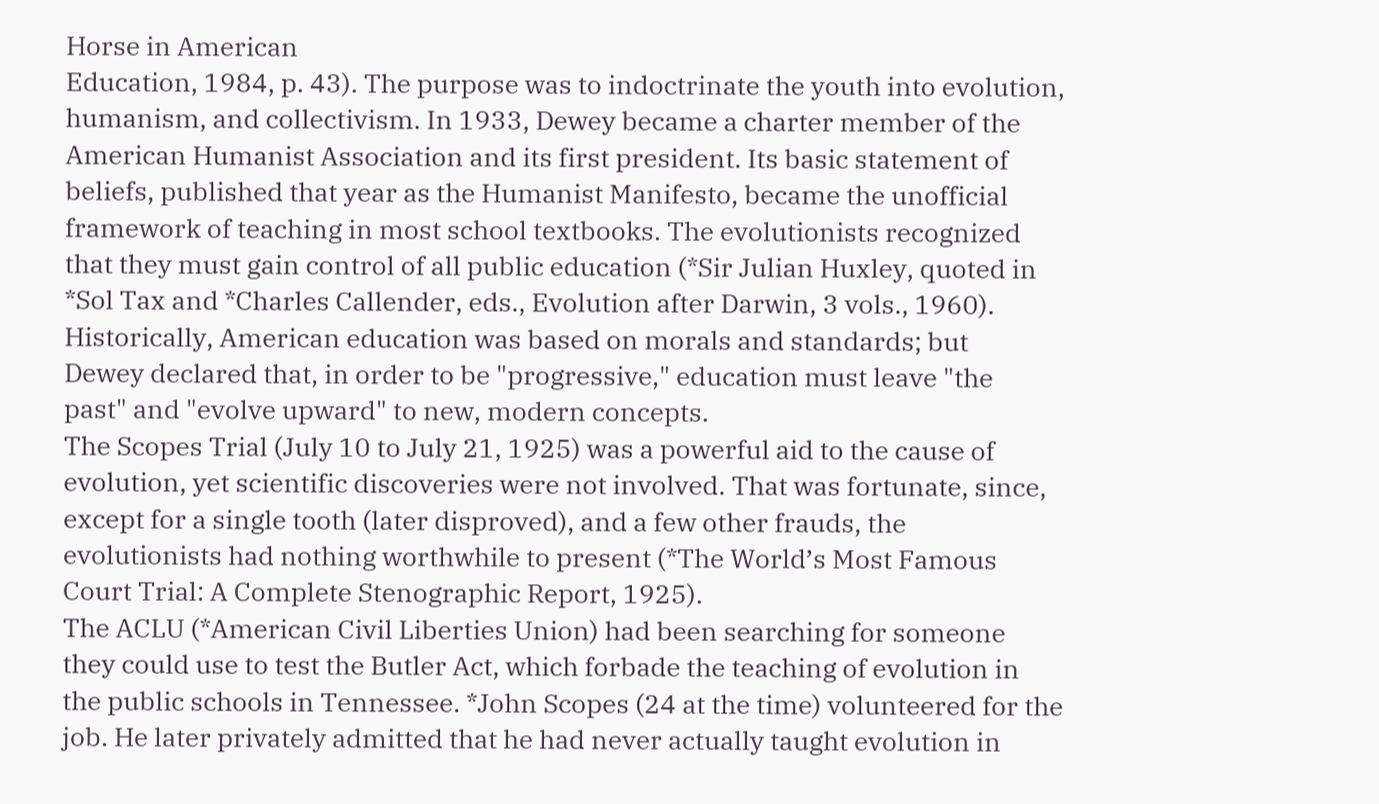Horse in American
Education, 1984, p. 43). The purpose was to indoctrinate the youth into evolution,
humanism, and collectivism. In 1933, Dewey became a charter member of the
American Humanist Association and its first president. Its basic statement of
beliefs, published that year as the Humanist Manifesto, became the unofficial
framework of teaching in most school textbooks. The evolutionists recognized
that they must gain control of all public education (*Sir Julian Huxley, quoted in
*Sol Tax and *Charles Callender, eds., Evolution after Darwin, 3 vols., 1960).
Historically, American education was based on morals and standards; but
Dewey declared that, in order to be "progressive," education must leave "the
past" and "evolve upward" to new, modern concepts.
The Scopes Trial (July 10 to July 21, 1925) was a powerful aid to the cause of
evolution, yet scientific discoveries were not involved. That was fortunate, since,
except for a single tooth (later disproved), and a few other frauds, the
evolutionists had nothing worthwhile to present (*The World’s Most Famous
Court Trial: A Complete Stenographic Report, 1925).
The ACLU (*American Civil Liberties Union) had been searching for someone
they could use to test the Butler Act, which forbade the teaching of evolution in
the public schools in Tennessee. *John Scopes (24 at the time) volunteered for the
job. He later privately admitted that he had never actually taught evolution in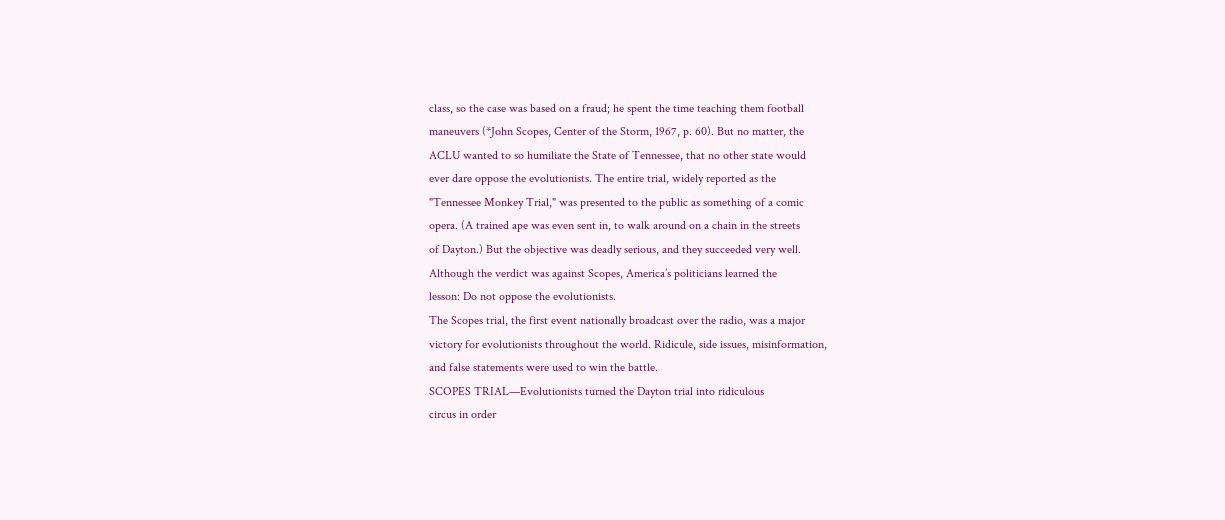class, so the case was based on a fraud; he spent the time teaching them football
maneuvers (*John Scopes, Center of the Storm, 1967, p. 60). But no matter, the
ACLU wanted to so humiliate the State of Tennessee, that no other state would
ever dare oppose the evolutionists. The entire trial, widely reported as the
"Tennessee Monkey Trial," was presented to the public as something of a comic
opera. (A trained ape was even sent in, to walk around on a chain in the streets
of Dayton.) But the objective was deadly serious, and they succeeded very well.
Although the verdict was against Scopes, America’s politicians learned the
lesson: Do not oppose the evolutionists.
The Scopes trial, the first event nationally broadcast over the radio, was a major
victory for evolutionists throughout the world. Ridicule, side issues, misinformation,
and false statements were used to win the battle.
SCOPES TRIAL—Evolutionists turned the Dayton trial into ridiculous
circus in order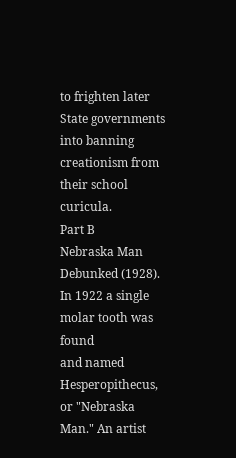to frighten later State governments into banning
creationism from their school curicula.
Part B
Nebraska Man Debunked (1928). In 1922 a single molar tooth was found
and named Hesperopithecus, or "Nebraska Man." An artist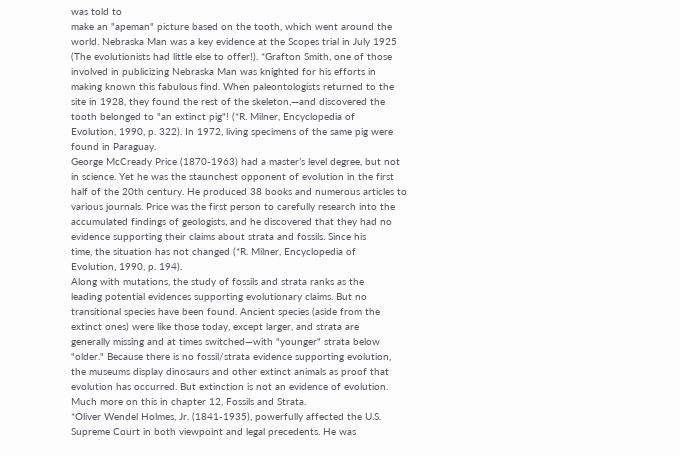was told to
make an "apeman" picture based on the tooth, which went around the
world. Nebraska Man was a key evidence at the Scopes trial in July 1925
(The evolutionists had little else to offer!). *Grafton Smith, one of those
involved in publicizing Nebraska Man was knighted for his efforts in
making known this fabulous find. When paleontologists returned to the
site in 1928, they found the rest of the skeleton,—and discovered the
tooth belonged to "an extinct pig"! (*R. Milner, Encyclopedia of
Evolution, 1990, p. 322). In 1972, living specimens of the same pig were
found in Paraguay.
George McCready Price (1870-1963) had a master’s level degree, but not
in science. Yet he was the staunchest opponent of evolution in the first
half of the 20th century. He produced 38 books and numerous articles to
various journals. Price was the first person to carefully research into the
accumulated findings of geologists, and he discovered that they had no
evidence supporting their claims about strata and fossils. Since his
time, the situation has not changed (*R. Milner, Encyclopedia of
Evolution, 1990, p. 194).
Along with mutations, the study of fossils and strata ranks as the
leading potential evidences supporting evolutionary claims. But no
transitional species have been found. Ancient species (aside from the
extinct ones) were like those today, except larger, and strata are
generally missing and at times switched—with "younger" strata below
"older." Because there is no fossil/strata evidence supporting evolution,
the museums display dinosaurs and other extinct animals as proof that
evolution has occurred. But extinction is not an evidence of evolution.
Much more on this in chapter 12, Fossils and Strata.
*Oliver Wendel Holmes, Jr. (1841-1935), powerfully affected the U.S.
Supreme Court in both viewpoint and legal precedents. He was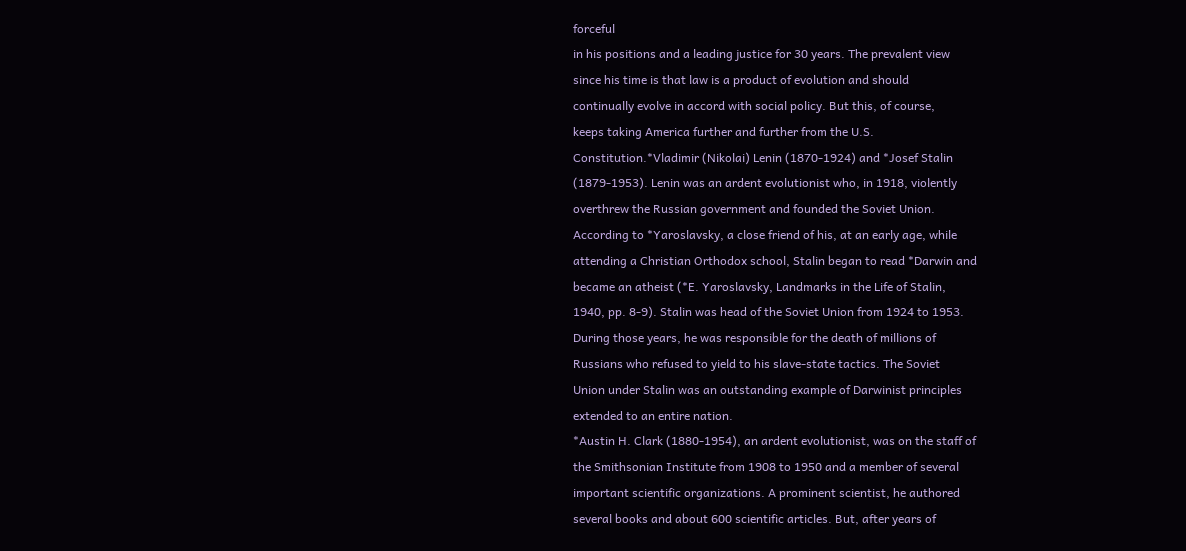forceful
in his positions and a leading justice for 30 years. The prevalent view
since his time is that law is a product of evolution and should
continually evolve in accord with social policy. But this, of course,
keeps taking America further and further from the U.S.
Constitution.*Vladimir (Nikolai) Lenin (1870-1924) and *Josef Stalin
(1879-1953). Lenin was an ardent evolutionist who, in 1918, violently
overthrew the Russian government and founded the Soviet Union.
According to *Yaroslavsky, a close friend of his, at an early age, while
attending a Christian Orthodox school, Stalin began to read *Darwin and
became an atheist (*E. Yaroslavsky, Landmarks in the Life of Stalin,
1940, pp. 8-9). Stalin was head of the Soviet Union from 1924 to 1953.
During those years, he was responsible for the death of millions of
Russians who refused to yield to his slave-state tactics. The Soviet
Union under Stalin was an outstanding example of Darwinist principles
extended to an entire nation.
*Austin H. Clark (1880-1954), an ardent evolutionist, was on the staff of
the Smithsonian Institute from 1908 to 1950 and a member of several
important scientific organizations. A prominent scientist, he authored
several books and about 600 scientific articles. But, after years of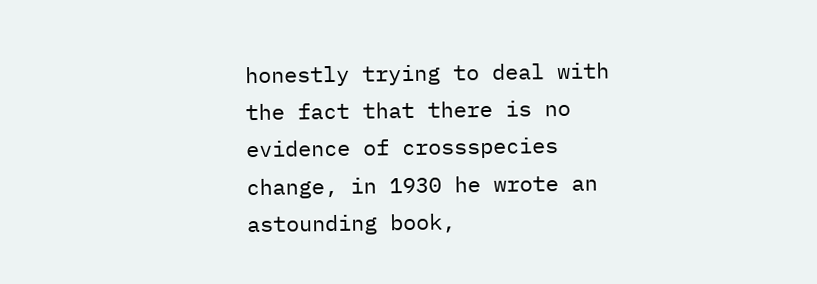honestly trying to deal with the fact that there is no evidence of crossspecies change, in 1930 he wrote an astounding book,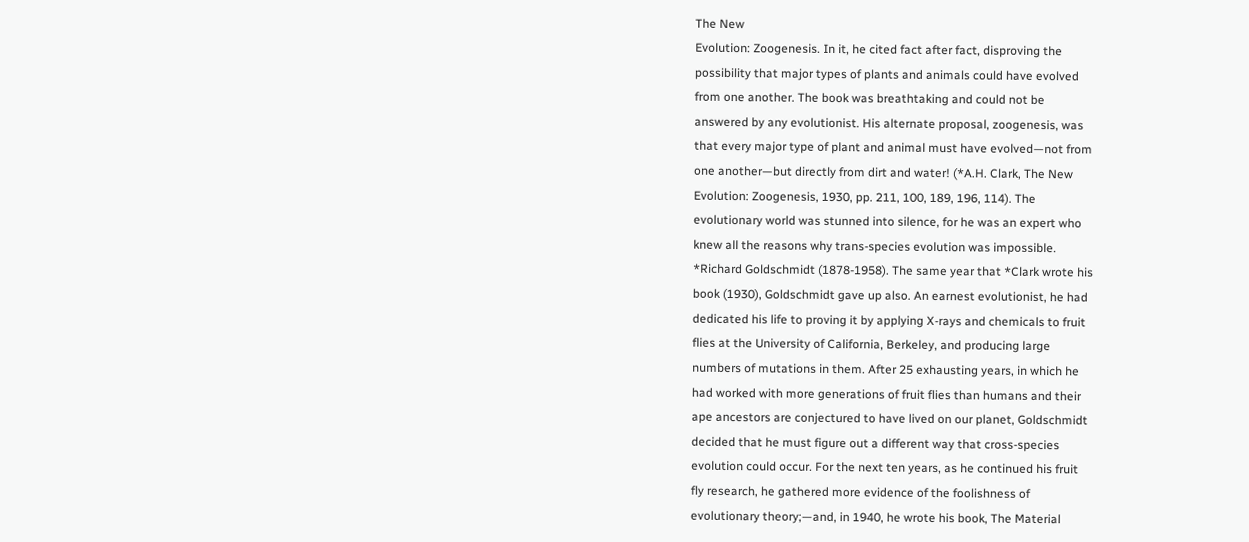The New
Evolution: Zoogenesis. In it, he cited fact after fact, disproving the
possibility that major types of plants and animals could have evolved
from one another. The book was breathtaking and could not be
answered by any evolutionist. His alternate proposal, zoogenesis, was
that every major type of plant and animal must have evolved—not from
one another—but directly from dirt and water! (*A.H. Clark, The New
Evolution: Zoogenesis, 1930, pp. 211, 100, 189, 196, 114). The
evolutionary world was stunned into silence, for he was an expert who
knew all the reasons why trans-species evolution was impossible.
*Richard Goldschmidt (1878-1958). The same year that *Clark wrote his
book (1930), Goldschmidt gave up also. An earnest evolutionist, he had
dedicated his life to proving it by applying X-rays and chemicals to fruit
flies at the University of California, Berkeley, and producing large
numbers of mutations in them. After 25 exhausting years, in which he
had worked with more generations of fruit flies than humans and their
ape ancestors are conjectured to have lived on our planet, Goldschmidt
decided that he must figure out a different way that cross-species
evolution could occur. For the next ten years, as he continued his fruit
fly research, he gathered more evidence of the foolishness of
evolutionary theory;—and, in 1940, he wrote his book, The Material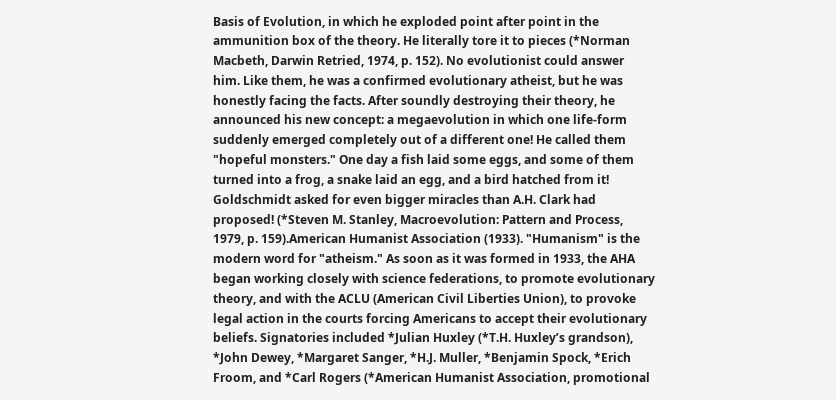Basis of Evolution, in which he exploded point after point in the
ammunition box of the theory. He literally tore it to pieces (*Norman
Macbeth, Darwin Retried, 1974, p. 152). No evolutionist could answer
him. Like them, he was a confirmed evolutionary atheist, but he was
honestly facing the facts. After soundly destroying their theory, he
announced his new concept: a megaevolution in which one life-form
suddenly emerged completely out of a different one! He called them
"hopeful monsters." One day a fish laid some eggs, and some of them
turned into a frog, a snake laid an egg, and a bird hatched from it!
Goldschmidt asked for even bigger miracles than A.H. Clark had
proposed! (*Steven M. Stanley, Macroevolution: Pattern and Process,
1979, p. 159).American Humanist Association (1933). "Humanism" is the
modern word for "atheism." As soon as it was formed in 1933, the AHA
began working closely with science federations, to promote evolutionary
theory, and with the ACLU (American Civil Liberties Union), to provoke
legal action in the courts forcing Americans to accept their evolutionary
beliefs. Signatories included *Julian Huxley (*T.H. Huxley’s grandson),
*John Dewey, *Margaret Sanger, *H.J. Muller, *Benjamin Spock, *Erich
Froom, and *Carl Rogers (*American Humanist Association, promotional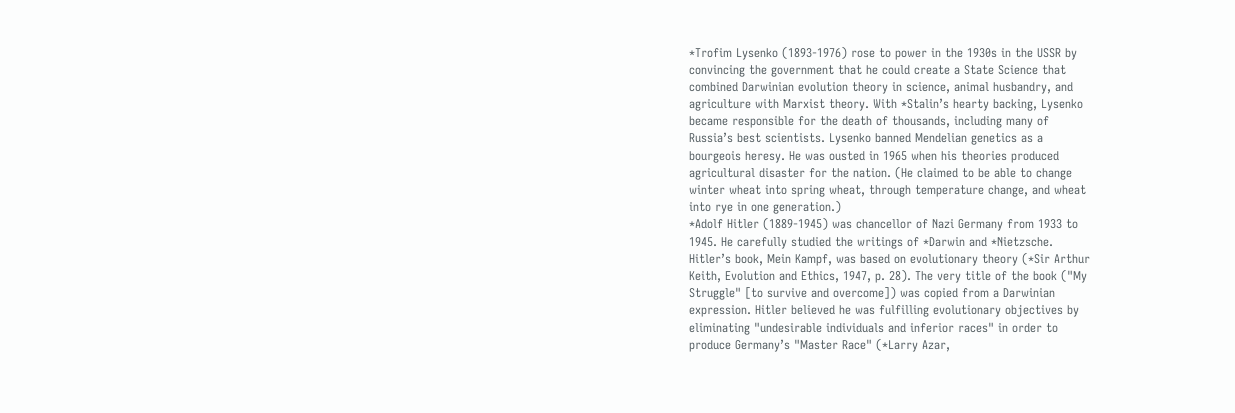*Trofim Lysenko (1893-1976) rose to power in the 1930s in the USSR by
convincing the government that he could create a State Science that
combined Darwinian evolution theory in science, animal husbandry, and
agriculture with Marxist theory. With *Stalin’s hearty backing, Lysenko
became responsible for the death of thousands, including many of
Russia’s best scientists. Lysenko banned Mendelian genetics as a
bourgeois heresy. He was ousted in 1965 when his theories produced
agricultural disaster for the nation. (He claimed to be able to change
winter wheat into spring wheat, through temperature change, and wheat
into rye in one generation.)
*Adolf Hitler (1889-1945) was chancellor of Nazi Germany from 1933 to
1945. He carefully studied the writings of *Darwin and *Nietzsche.
Hitler’s book, Mein Kampf, was based on evolutionary theory (*Sir Arthur
Keith, Evolution and Ethics, 1947, p. 28). The very title of the book ("My
Struggle" [to survive and overcome]) was copied from a Darwinian
expression. Hitler believed he was fulfilling evolutionary objectives by
eliminating "undesirable individuals and inferior races" in order to
produce Germany’s "Master Race" (*Larry Azar,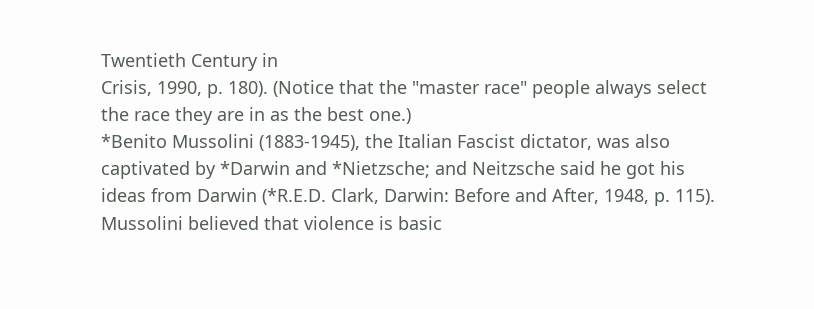Twentieth Century in
Crisis, 1990, p. 180). (Notice that the "master race" people always select
the race they are in as the best one.)
*Benito Mussolini (1883-1945), the Italian Fascist dictator, was also
captivated by *Darwin and *Nietzsche; and Neitzsche said he got his
ideas from Darwin (*R.E.D. Clark, Darwin: Before and After, 1948, p. 115).
Mussolini believed that violence is basic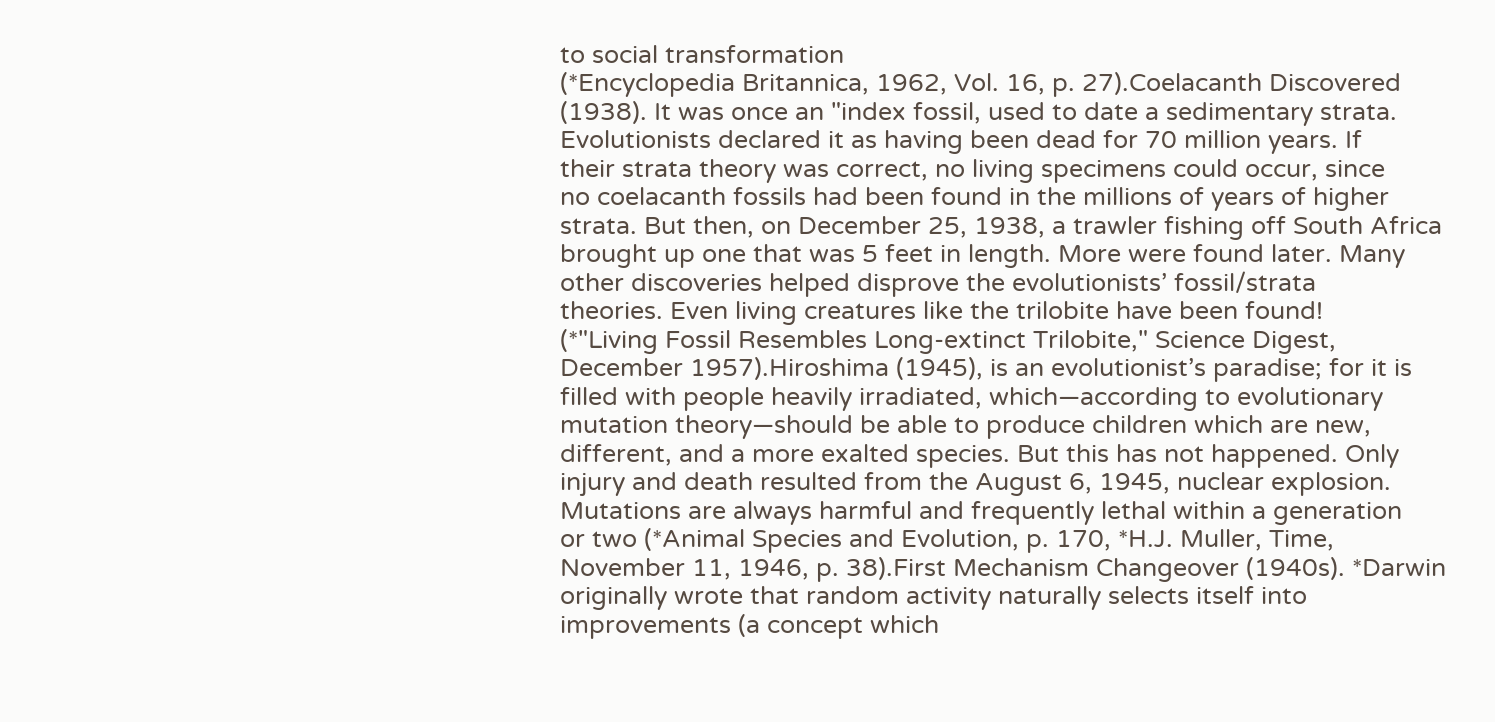to social transformation
(*Encyclopedia Britannica, 1962, Vol. 16, p. 27).Coelacanth Discovered
(1938). It was once an "index fossil, used to date a sedimentary strata.
Evolutionists declared it as having been dead for 70 million years. If
their strata theory was correct, no living specimens could occur, since
no coelacanth fossils had been found in the millions of years of higher
strata. But then, on December 25, 1938, a trawler fishing off South Africa
brought up one that was 5 feet in length. More were found later. Many
other discoveries helped disprove the evolutionists’ fossil/strata
theories. Even living creatures like the trilobite have been found!
(*"Living Fossil Resembles Long-extinct Trilobite," Science Digest,
December 1957).Hiroshima (1945), is an evolutionist’s paradise; for it is
filled with people heavily irradiated, which—according to evolutionary
mutation theory—should be able to produce children which are new,
different, and a more exalted species. But this has not happened. Only
injury and death resulted from the August 6, 1945, nuclear explosion.
Mutations are always harmful and frequently lethal within a generation
or two (*Animal Species and Evolution, p. 170, *H.J. Muller, Time,
November 11, 1946, p. 38).First Mechanism Changeover (1940s). *Darwin
originally wrote that random activity naturally selects itself into
improvements (a concept which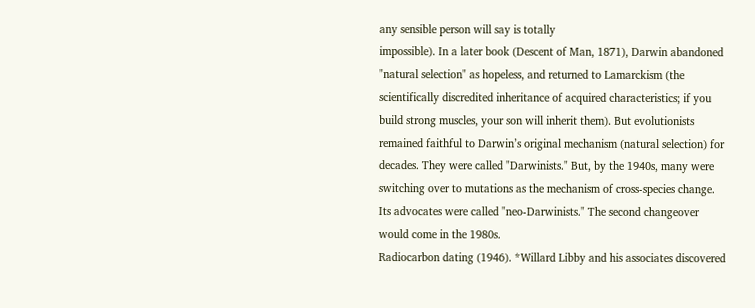any sensible person will say is totally
impossible). In a later book (Descent of Man, 1871), Darwin abandoned
"natural selection" as hopeless, and returned to Lamarckism (the
scientifically discredited inheritance of acquired characteristics; if you
build strong muscles, your son will inherit them). But evolutionists
remained faithful to Darwin’s original mechanism (natural selection) for
decades. They were called "Darwinists." But, by the 1940s, many were
switching over to mutations as the mechanism of cross-species change.
Its advocates were called "neo-Darwinists." The second changeover
would come in the 1980s.
Radiocarbon dating (1946). *Willard Libby and his associates discovered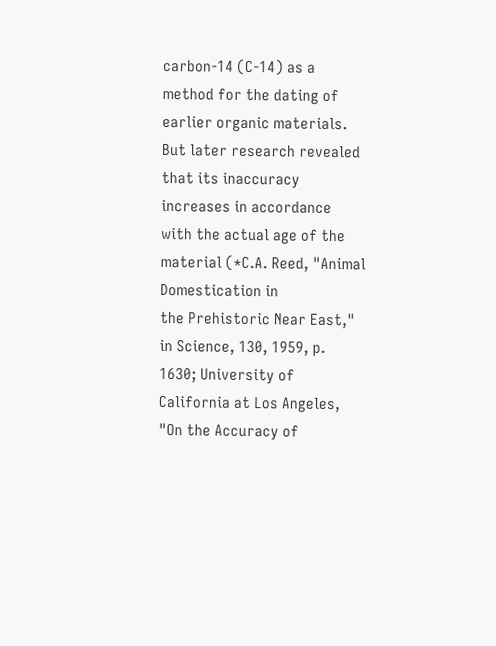carbon-14 (C-14) as a method for the dating of earlier organic materials.
But later research revealed that its inaccuracy increases in accordance
with the actual age of the material (*C.A. Reed, "Animal Domestication in
the Prehistoric Near East," in Science, 130, 1959, p. 1630; University of
California at Los Angeles, "On the Accuracy of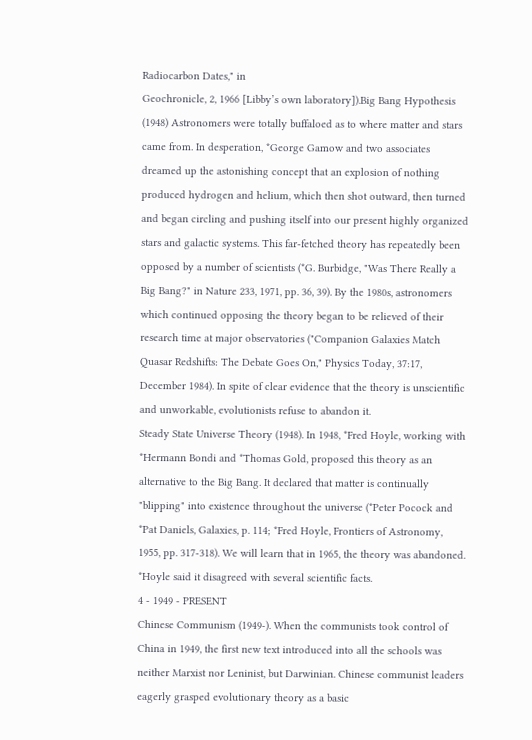Radiocarbon Dates," in
Geochronicle, 2, 1966 [Libby’s own laboratory]).Big Bang Hypothesis
(1948) Astronomers were totally buffaloed as to where matter and stars
came from. In desperation, *George Gamow and two associates
dreamed up the astonishing concept that an explosion of nothing
produced hydrogen and helium, which then shot outward, then turned
and began circling and pushing itself into our present highly organized
stars and galactic systems. This far-fetched theory has repeatedly been
opposed by a number of scientists (*G. Burbidge, "Was There Really a
Big Bang?" in Nature 233, 1971, pp. 36, 39). By the 1980s, astronomers
which continued opposing the theory began to be relieved of their
research time at major observatories ("Companion Galaxies Match
Quasar Redshifts: The Debate Goes On," Physics Today, 37:17,
December 1984). In spite of clear evidence that the theory is unscientific
and unworkable, evolutionists refuse to abandon it.
Steady State Universe Theory (1948). In 1948, *Fred Hoyle, working with
*Hermann Bondi and *Thomas Gold, proposed this theory as an
alternative to the Big Bang. It declared that matter is continually
"blipping" into existence throughout the universe (*Peter Pocock and
*Pat Daniels, Galaxies, p. 114; *Fred Hoyle, Frontiers of Astronomy,
1955, pp. 317-318). We will learn that in 1965, the theory was abandoned.
*Hoyle said it disagreed with several scientific facts.
4 - 1949 - PRESENT
Chinese Communism (1949-). When the communists took control of
China in 1949, the first new text introduced into all the schools was
neither Marxist nor Leninist, but Darwinian. Chinese communist leaders
eagerly grasped evolutionary theory as a basic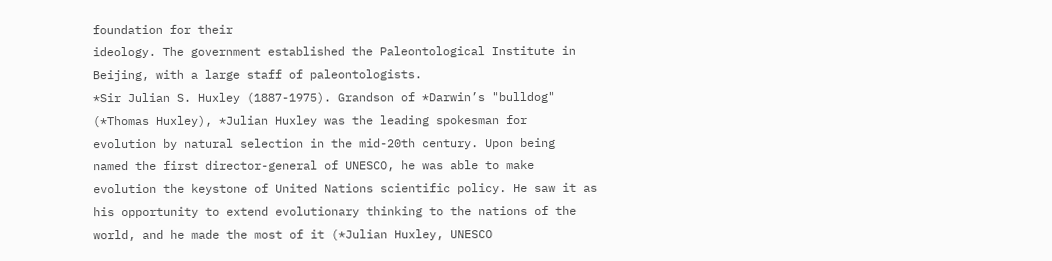foundation for their
ideology. The government established the Paleontological Institute in
Beijing, with a large staff of paleontologists.
*Sir Julian S. Huxley (1887-1975). Grandson of *Darwin’s "bulldog"
(*Thomas Huxley), *Julian Huxley was the leading spokesman for
evolution by natural selection in the mid-20th century. Upon being
named the first director-general of UNESCO, he was able to make
evolution the keystone of United Nations scientific policy. He saw it as
his opportunity to extend evolutionary thinking to the nations of the
world, and he made the most of it (*Julian Huxley, UNESCO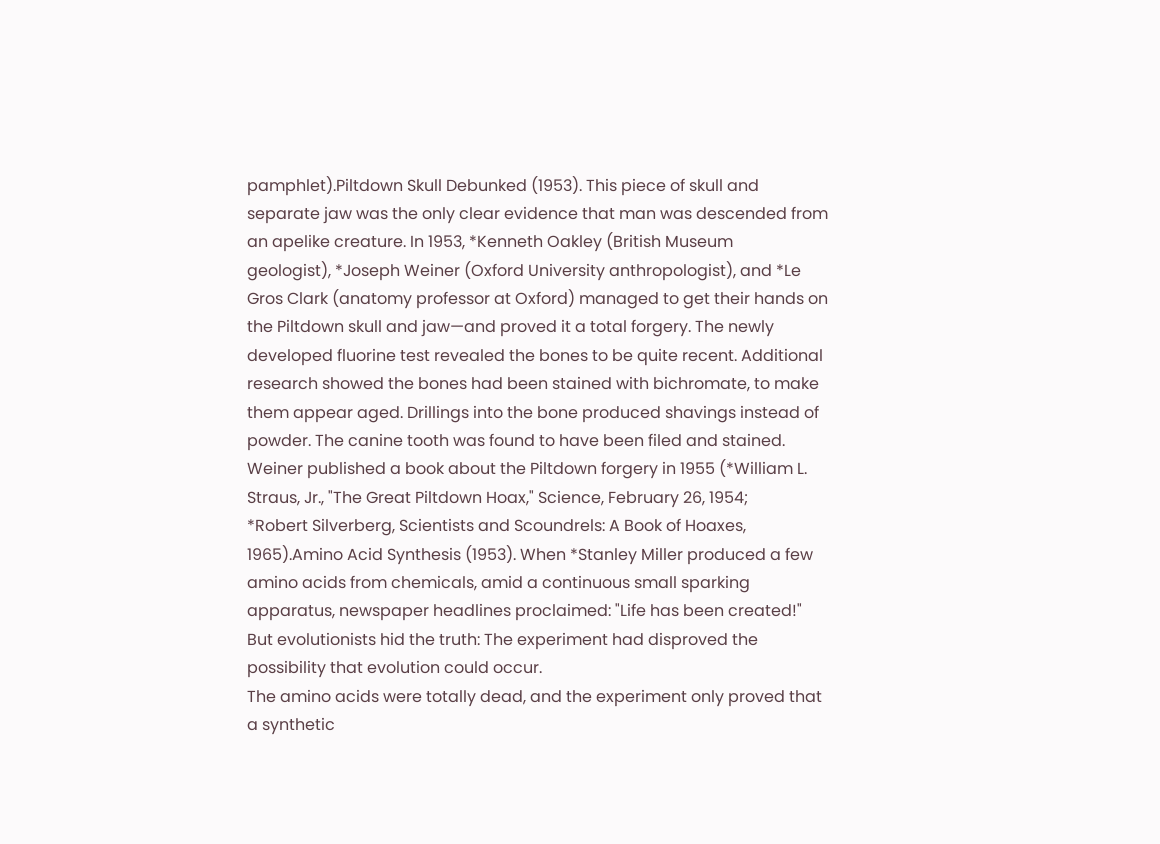pamphlet).Piltdown Skull Debunked (1953). This piece of skull and
separate jaw was the only clear evidence that man was descended from
an apelike creature. In 1953, *Kenneth Oakley (British Museum
geologist), *Joseph Weiner (Oxford University anthropologist), and *Le
Gros Clark (anatomy professor at Oxford) managed to get their hands on
the Piltdown skull and jaw—and proved it a total forgery. The newly
developed fluorine test revealed the bones to be quite recent. Additional
research showed the bones had been stained with bichromate, to make
them appear aged. Drillings into the bone produced shavings instead of
powder. The canine tooth was found to have been filed and stained.
Weiner published a book about the Piltdown forgery in 1955 (*William L.
Straus, Jr., "The Great Piltdown Hoax," Science, February 26, 1954;
*Robert Silverberg, Scientists and Scoundrels: A Book of Hoaxes,
1965).Amino Acid Synthesis (1953). When *Stanley Miller produced a few
amino acids from chemicals, amid a continuous small sparking
apparatus, newspaper headlines proclaimed: "Life has been created!"
But evolutionists hid the truth: The experiment had disproved the
possibility that evolution could occur.
The amino acids were totally dead, and the experiment only proved that
a synthetic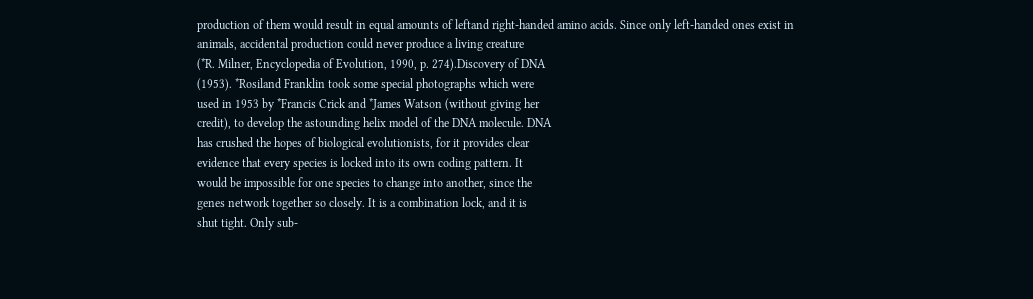production of them would result in equal amounts of leftand right-handed amino acids. Since only left-handed ones exist in
animals, accidental production could never produce a living creature
(*R. Milner, Encyclopedia of Evolution, 1990, p. 274).Discovery of DNA
(1953). *Rosiland Franklin took some special photographs which were
used in 1953 by *Francis Crick and *James Watson (without giving her
credit), to develop the astounding helix model of the DNA molecule. DNA
has crushed the hopes of biological evolutionists, for it provides clear
evidence that every species is locked into its own coding pattern. It
would be impossible for one species to change into another, since the
genes network together so closely. It is a combination lock, and it is
shut tight. Only sub-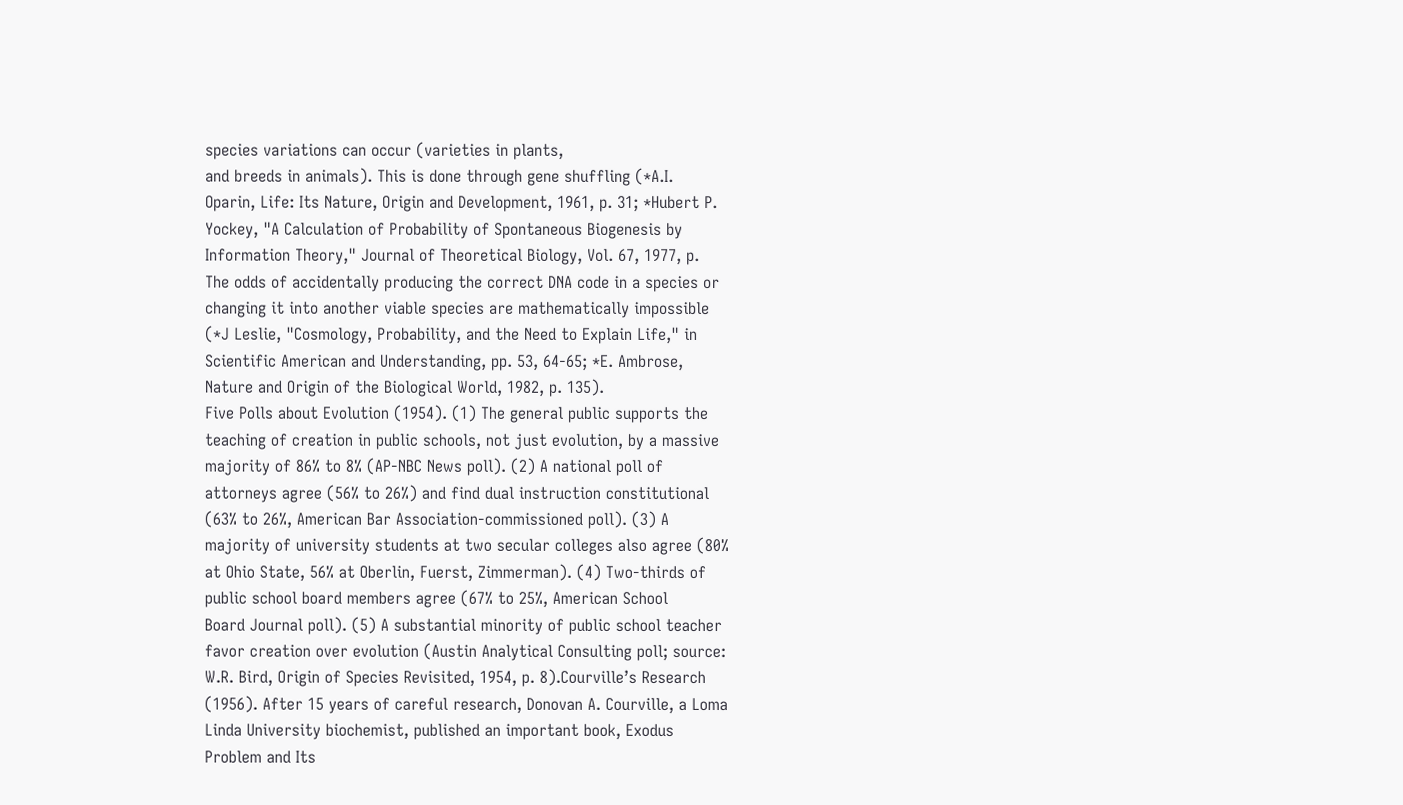species variations can occur (varieties in plants,
and breeds in animals). This is done through gene shuffling (*A.I.
Oparin, Life: Its Nature, Origin and Development, 1961, p. 31; *Hubert P.
Yockey, "A Calculation of Probability of Spontaneous Biogenesis by
Information Theory," Journal of Theoretical Biology, Vol. 67, 1977, p.
The odds of accidentally producing the correct DNA code in a species or
changing it into another viable species are mathematically impossible
(*J Leslie, "Cosmology, Probability, and the Need to Explain Life," in
Scientific American and Understanding, pp. 53, 64-65; *E. Ambrose,
Nature and Origin of the Biological World, 1982, p. 135).
Five Polls about Evolution (1954). (1) The general public supports the
teaching of creation in public schools, not just evolution, by a massive
majority of 86% to 8% (AP-NBC News poll). (2) A national poll of
attorneys agree (56% to 26%) and find dual instruction constitutional
(63% to 26%, American Bar Association-commissioned poll). (3) A
majority of university students at two secular colleges also agree (80%
at Ohio State, 56% at Oberlin, Fuerst, Zimmerman). (4) Two-thirds of
public school board members agree (67% to 25%, American School
Board Journal poll). (5) A substantial minority of public school teacher
favor creation over evolution (Austin Analytical Consulting poll; source:
W.R. Bird, Origin of Species Revisited, 1954, p. 8).Courville’s Research
(1956). After 15 years of careful research, Donovan A. Courville, a Loma
Linda University biochemist, published an important book, Exodus
Problem and Its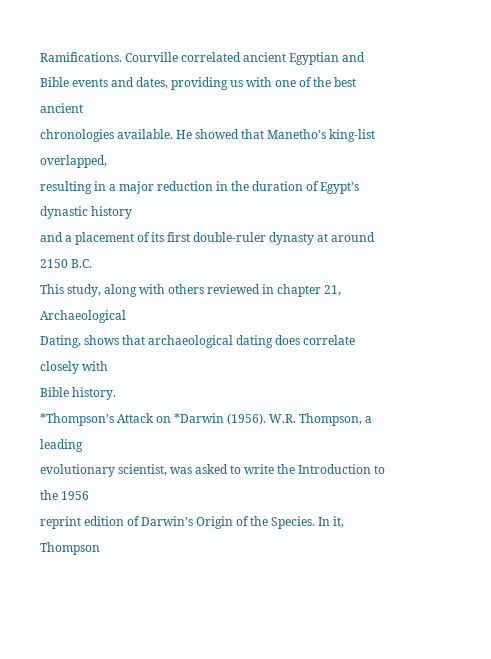Ramifications. Courville correlated ancient Egyptian and
Bible events and dates, providing us with one of the best ancient
chronologies available. He showed that Manetho’s king-list overlapped,
resulting in a major reduction in the duration of Egypt’s dynastic history
and a placement of its first double-ruler dynasty at around 2150 B.C.
This study, along with others reviewed in chapter 21, Archaeological
Dating, shows that archaeological dating does correlate closely with
Bible history.
*Thompson’s Attack on *Darwin (1956). W.R. Thompson, a leading
evolutionary scientist, was asked to write the Introduction to the 1956
reprint edition of Darwin’s Origin of the Species. In it, Thompson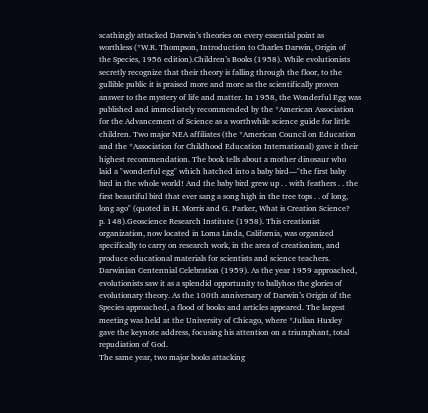scathingly attacked Darwin’s theories on every essential point as
worthless (*W.R. Thompson, Introduction to Charles Darwin, Origin of
the Species, 1956 edition).Children’s Books (1958). While evolutionists
secretly recognize that their theory is falling through the floor, to the
gullible public it is praised more and more as the scientifically proven
answer to the mystery of life and matter. In 1958, the Wonderful Egg was
published and immediately recommended by the *American Association
for the Advancement of Science as a worthwhile science guide for little
children. Two major NEA affiliates (the *American Council on Education
and the *Association for Childhood Education International) gave it their
highest recommendation. The book tells about a mother dinosaur who
laid a "wonderful egg" which hatched into a baby bird—"the first baby
bird in the whole world! And the baby bird grew up . . with feathers . . the
first beautiful bird that ever sang a song high in the tree tops . . of long,
long ago" (quoted in H. Morris and G. Parker, What is Creation Science?
p. 148).Geoscience Research Institute (1958). This creationist
organization, now located in Loma Linda, California, was organized
specifically to carry on research work, in the area of creationism, and
produce educational materials for scientists and science teachers.
Darwinian Centennial Celebration (1959). As the year 1959 approached,
evolutionists saw it as a splendid opportunity to ballyhoo the glories of
evolutionary theory. As the 100th anniversary of Darwin’s Origin of the
Species approached, a flood of books and articles appeared. The largest
meeting was held at the University of Chicago, where *Julian Huxley
gave the keynote address, focusing his attention on a triumphant, total
repudiation of God.
The same year, two major books attacking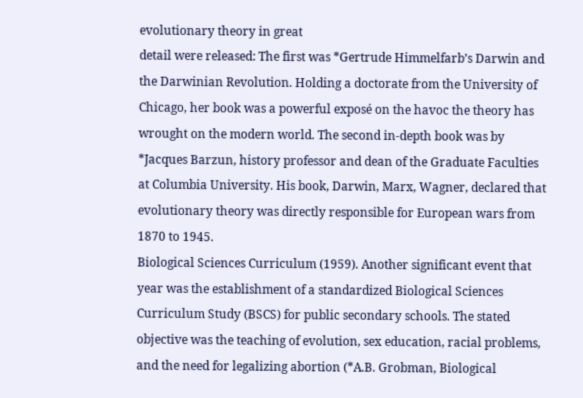evolutionary theory in great
detail were released: The first was *Gertrude Himmelfarb’s Darwin and
the Darwinian Revolution. Holding a doctorate from the University of
Chicago, her book was a powerful exposé on the havoc the theory has
wrought on the modern world. The second in-depth book was by
*Jacques Barzun, history professor and dean of the Graduate Faculties
at Columbia University. His book, Darwin, Marx, Wagner, declared that
evolutionary theory was directly responsible for European wars from
1870 to 1945.
Biological Sciences Curriculum (1959). Another significant event that
year was the establishment of a standardized Biological Sciences
Curriculum Study (BSCS) for public secondary schools. The stated
objective was the teaching of evolution, sex education, racial problems,
and the need for legalizing abortion (*A.B. Grobman, Biological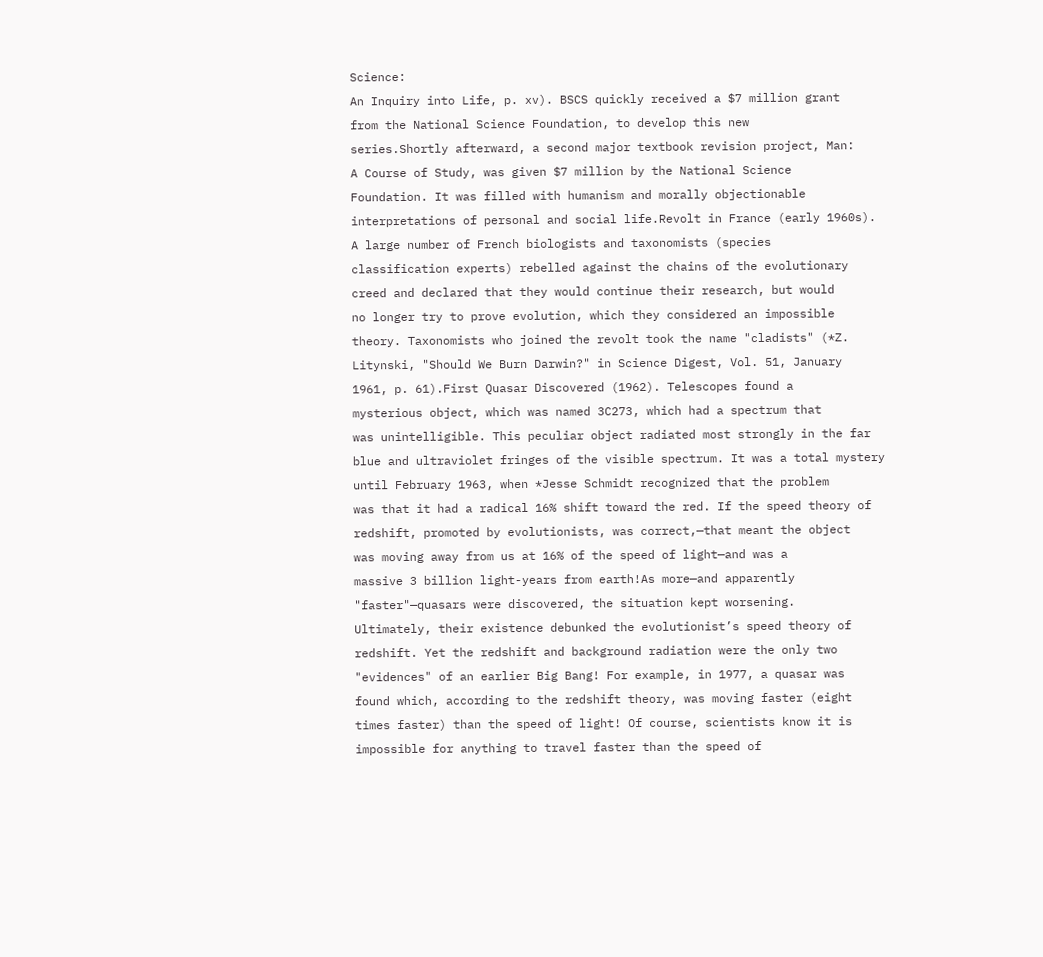Science:
An Inquiry into Life, p. xv). BSCS quickly received a $7 million grant
from the National Science Foundation, to develop this new
series.Shortly afterward, a second major textbook revision project, Man:
A Course of Study, was given $7 million by the National Science
Foundation. It was filled with humanism and morally objectionable
interpretations of personal and social life.Revolt in France (early 1960s).
A large number of French biologists and taxonomists (species
classification experts) rebelled against the chains of the evolutionary
creed and declared that they would continue their research, but would
no longer try to prove evolution, which they considered an impossible
theory. Taxonomists who joined the revolt took the name "cladists" (*Z.
Litynski, "Should We Burn Darwin?" in Science Digest, Vol. 51, January
1961, p. 61).First Quasar Discovered (1962). Telescopes found a
mysterious object, which was named 3C273, which had a spectrum that
was unintelligible. This peculiar object radiated most strongly in the far
blue and ultraviolet fringes of the visible spectrum. It was a total mystery
until February 1963, when *Jesse Schmidt recognized that the problem
was that it had a radical 16% shift toward the red. If the speed theory of
redshift, promoted by evolutionists, was correct,—that meant the object
was moving away from us at 16% of the speed of light—and was a
massive 3 billion light-years from earth!As more—and apparently
"faster"—quasars were discovered, the situation kept worsening.
Ultimately, their existence debunked the evolutionist’s speed theory of
redshift. Yet the redshift and background radiation were the only two
"evidences" of an earlier Big Bang! For example, in 1977, a quasar was
found which, according to the redshift theory, was moving faster (eight
times faster) than the speed of light! Of course, scientists know it is
impossible for anything to travel faster than the speed of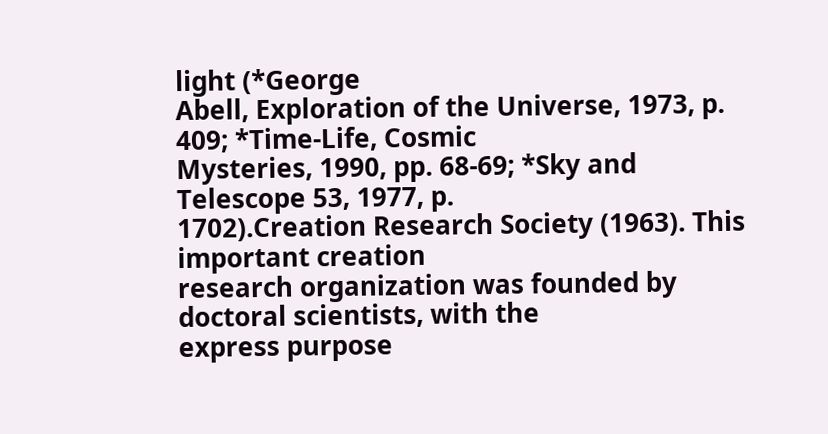light (*George
Abell, Exploration of the Universe, 1973, p. 409; *Time-Life, Cosmic
Mysteries, 1990, pp. 68-69; *Sky and Telescope 53, 1977, p.
1702).Creation Research Society (1963). This important creation
research organization was founded by doctoral scientists, with the
express purpose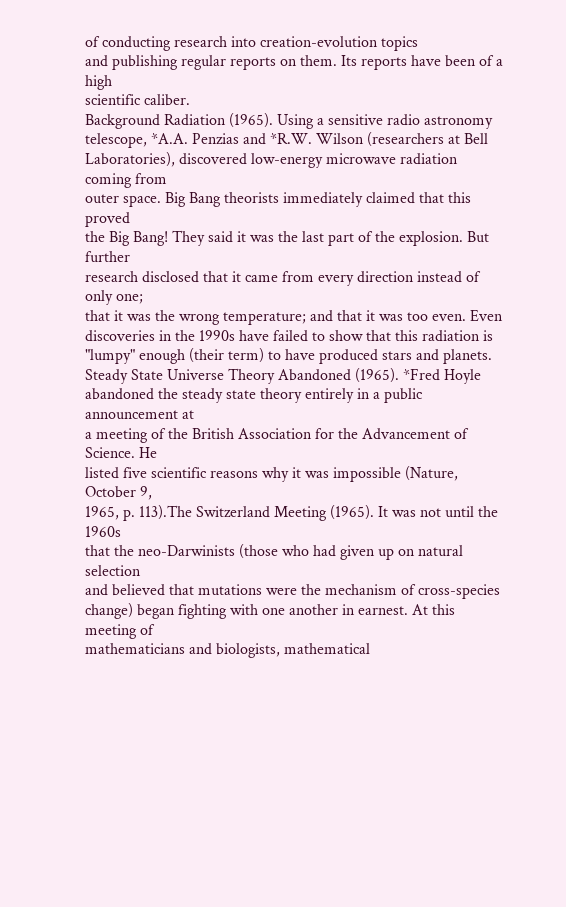of conducting research into creation-evolution topics
and publishing regular reports on them. Its reports have been of a high
scientific caliber.
Background Radiation (1965). Using a sensitive radio astronomy
telescope, *A.A. Penzias and *R.W. Wilson (researchers at Bell
Laboratories), discovered low-energy microwave radiation coming from
outer space. Big Bang theorists immediately claimed that this proved
the Big Bang! They said it was the last part of the explosion. But further
research disclosed that it came from every direction instead of only one;
that it was the wrong temperature; and that it was too even. Even
discoveries in the 1990s have failed to show that this radiation is
"lumpy" enough (their term) to have produced stars and planets.
Steady State Universe Theory Abandoned (1965). *Fred Hoyle
abandoned the steady state theory entirely in a public announcement at
a meeting of the British Association for the Advancement of Science. He
listed five scientific reasons why it was impossible (Nature, October 9,
1965, p. 113).The Switzerland Meeting (1965). It was not until the 1960s
that the neo-Darwinists (those who had given up on natural selection
and believed that mutations were the mechanism of cross-species
change) began fighting with one another in earnest. At this meeting of
mathematicians and biologists, mathematical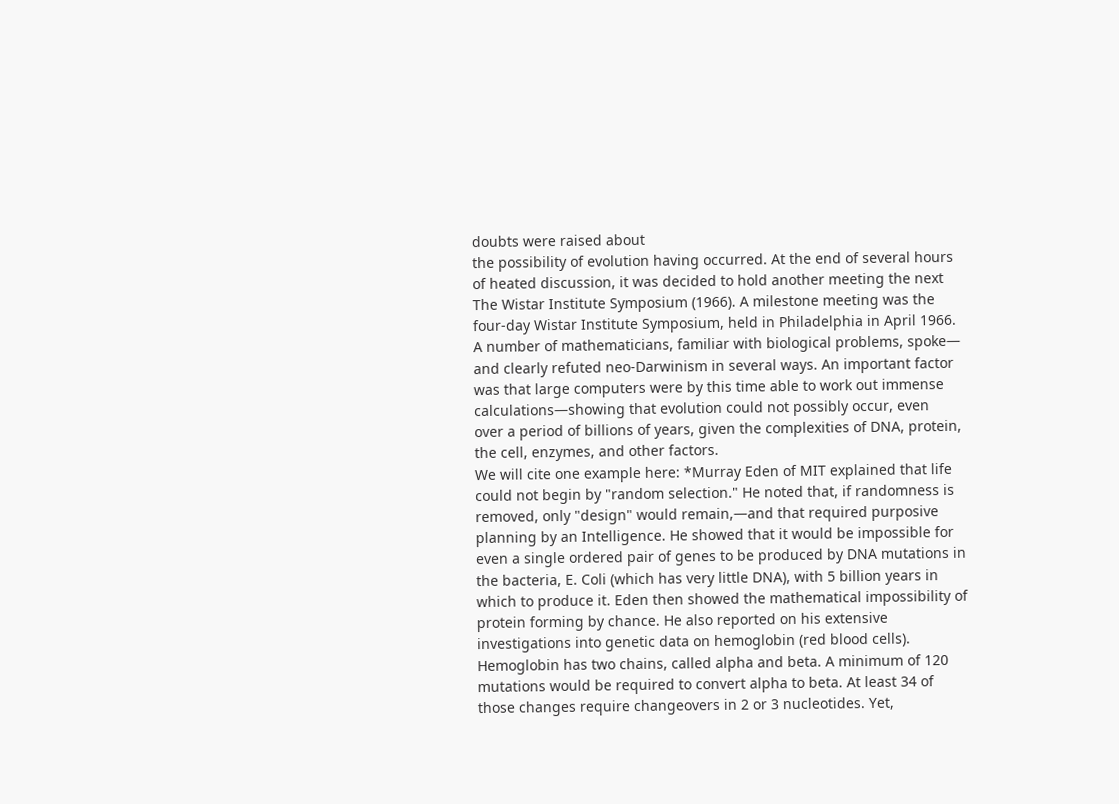doubts were raised about
the possibility of evolution having occurred. At the end of several hours
of heated discussion, it was decided to hold another meeting the next
The Wistar Institute Symposium (1966). A milestone meeting was the
four-day Wistar Institute Symposium, held in Philadelphia in April 1966.
A number of mathematicians, familiar with biological problems, spoke—
and clearly refuted neo-Darwinism in several ways. An important factor
was that large computers were by this time able to work out immense
calculations—showing that evolution could not possibly occur, even
over a period of billions of years, given the complexities of DNA, protein,
the cell, enzymes, and other factors.
We will cite one example here: *Murray Eden of MIT explained that life
could not begin by "random selection." He noted that, if randomness is
removed, only "design" would remain,—and that required purposive
planning by an Intelligence. He showed that it would be impossible for
even a single ordered pair of genes to be produced by DNA mutations in
the bacteria, E. Coli (which has very little DNA), with 5 billion years in
which to produce it. Eden then showed the mathematical impossibility of
protein forming by chance. He also reported on his extensive
investigations into genetic data on hemoglobin (red blood cells).
Hemoglobin has two chains, called alpha and beta. A minimum of 120
mutations would be required to convert alpha to beta. At least 34 of
those changes require changeovers in 2 or 3 nucleotides. Yet,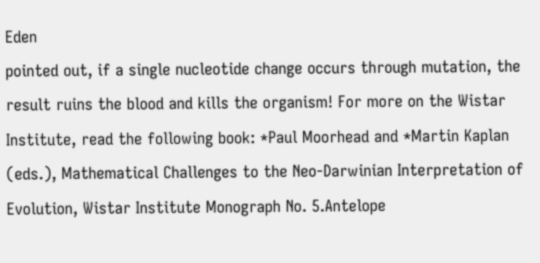Eden
pointed out, if a single nucleotide change occurs through mutation, the
result ruins the blood and kills the organism! For more on the Wistar
Institute, read the following book: *Paul Moorhead and *Martin Kaplan
(eds.), Mathematical Challenges to the Neo-Darwinian Interpretation of
Evolution, Wistar Institute Monograph No. 5.Antelope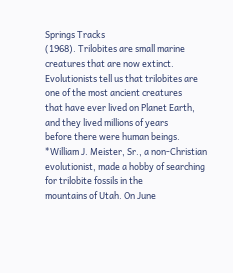Springs Tracks
(1968). Trilobites are small marine creatures that are now extinct.
Evolutionists tell us that trilobites are one of the most ancient creatures
that have ever lived on Planet Earth, and they lived millions of years
before there were human beings. *William J. Meister, Sr., a non-Christian
evolutionist, made a hobby of searching for trilobite fossils in the
mountains of Utah. On June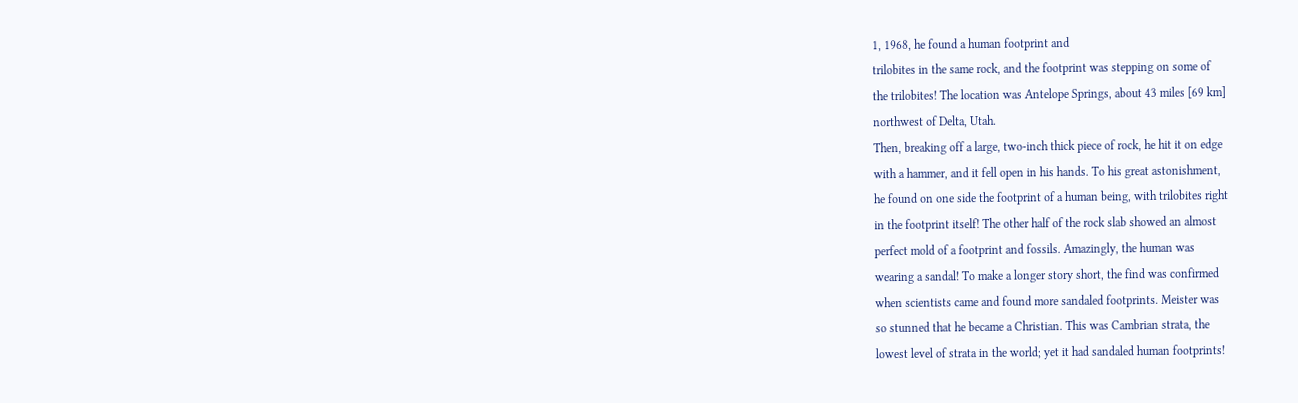1, 1968, he found a human footprint and
trilobites in the same rock, and the footprint was stepping on some of
the trilobites! The location was Antelope Springs, about 43 miles [69 km]
northwest of Delta, Utah.
Then, breaking off a large, two-inch thick piece of rock, he hit it on edge
with a hammer, and it fell open in his hands. To his great astonishment,
he found on one side the footprint of a human being, with trilobites right
in the footprint itself! The other half of the rock slab showed an almost
perfect mold of a footprint and fossils. Amazingly, the human was
wearing a sandal! To make a longer story short, the find was confirmed
when scientists came and found more sandaled footprints. Meister was
so stunned that he became a Christian. This was Cambrian strata, the
lowest level of strata in the world; yet it had sandaled human footprints!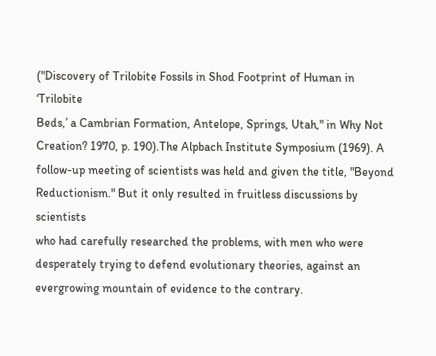("Discovery of Trilobite Fossils in Shod Footprint of Human in ‘Trilobite
Beds,’ a Cambrian Formation, Antelope, Springs, Utah," in Why Not
Creation? 1970, p. 190).The Alpbach Institute Symposium (1969). A
follow-up meeting of scientists was held and given the title, "Beyond
Reductionism." But it only resulted in fruitless discussions by scientists
who had carefully researched the problems, with men who were
desperately trying to defend evolutionary theories, against an evergrowing mountain of evidence to the contrary.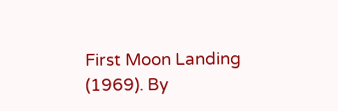First Moon Landing (1969). By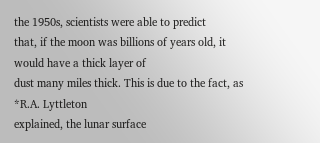the 1950s, scientists were able to predict
that, if the moon was billions of years old, it would have a thick layer of
dust many miles thick. This is due to the fact, as *R.A. Lyttleton
explained, the lunar surface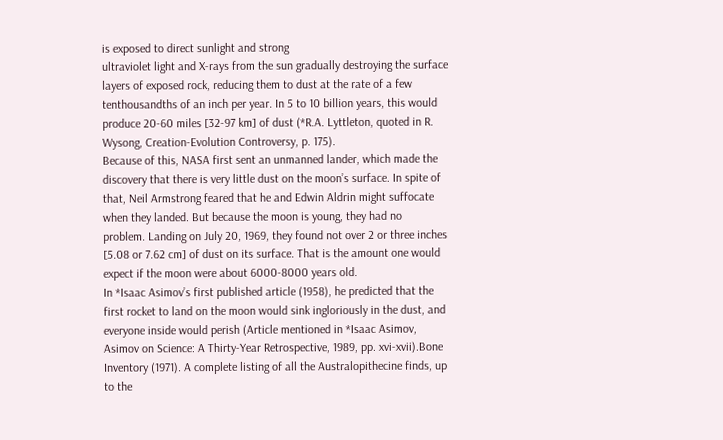is exposed to direct sunlight and strong
ultraviolet light and X-rays from the sun gradually destroying the surface
layers of exposed rock, reducing them to dust at the rate of a few tenthousandths of an inch per year. In 5 to 10 billion years, this would
produce 20-60 miles [32-97 km] of dust (*R.A. Lyttleton, quoted in R.
Wysong, Creation-Evolution Controversy, p. 175).
Because of this, NASA first sent an unmanned lander, which made the
discovery that there is very little dust on the moon’s surface. In spite of
that, Neil Armstrong feared that he and Edwin Aldrin might suffocate
when they landed. But because the moon is young, they had no
problem. Landing on July 20, 1969, they found not over 2 or three inches
[5.08 or 7.62 cm] of dust on its surface. That is the amount one would
expect if the moon were about 6000-8000 years old.
In *Isaac Asimov’s first published article (1958), he predicted that the
first rocket to land on the moon would sink ingloriously in the dust, and
everyone inside would perish (Article mentioned in *Isaac Asimov,
Asimov on Science: A Thirty-Year Retrospective, 1989, pp. xvi-xvii).Bone
Inventory (1971). A complete listing of all the Australopithecine finds, up
to the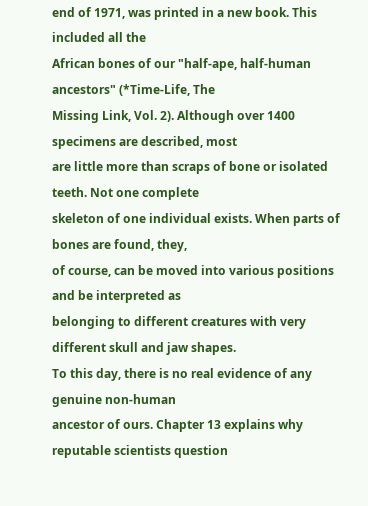end of 1971, was printed in a new book. This included all the
African bones of our "half-ape, half-human ancestors" (*Time-Life, The
Missing Link, Vol. 2). Although over 1400 specimens are described, most
are little more than scraps of bone or isolated teeth. Not one complete
skeleton of one individual exists. When parts of bones are found, they,
of course, can be moved into various positions and be interpreted as
belonging to different creatures with very different skull and jaw shapes.
To this day, there is no real evidence of any genuine non-human
ancestor of ours. Chapter 13 explains why reputable scientists question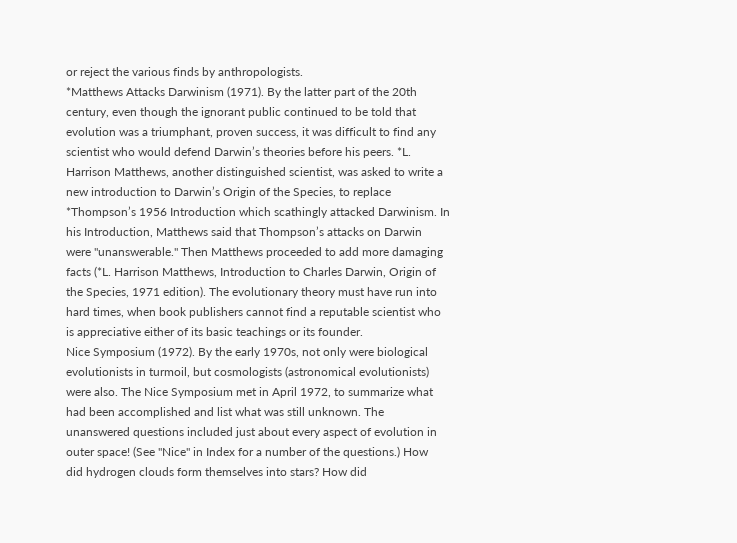or reject the various finds by anthropologists.
*Matthews Attacks Darwinism (1971). By the latter part of the 20th
century, even though the ignorant public continued to be told that
evolution was a triumphant, proven success, it was difficult to find any
scientist who would defend Darwin’s theories before his peers. *L.
Harrison Matthews, another distinguished scientist, was asked to write a
new introduction to Darwin’s Origin of the Species, to replace
*Thompson’s 1956 Introduction which scathingly attacked Darwinism. In
his Introduction, Matthews said that Thompson’s attacks on Darwin
were "unanswerable." Then Matthews proceeded to add more damaging
facts (*L. Harrison Matthews, Introduction to Charles Darwin, Origin of
the Species, 1971 edition). The evolutionary theory must have run into
hard times, when book publishers cannot find a reputable scientist who
is appreciative either of its basic teachings or its founder.
Nice Symposium (1972). By the early 1970s, not only were biological
evolutionists in turmoil, but cosmologists (astronomical evolutionists)
were also. The Nice Symposium met in April 1972, to summarize what
had been accomplished and list what was still unknown. The
unanswered questions included just about every aspect of evolution in
outer space! (See "Nice" in Index for a number of the questions.) How
did hydrogen clouds form themselves into stars? How did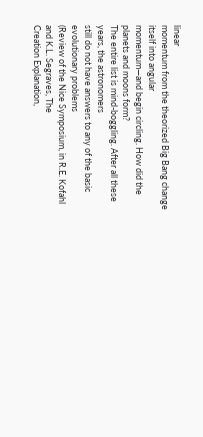linear
momentum from the theorized Big Bang change itself into angular
momentum—and begin circling. How did the planets and moons form?
The entire list is mind-boggling. After all these years, the astronomers
still do not have answers to any of the basic evolutionary problems
(Review of the Nice Symposium, in R.E. Kofahl and K.L. Segraves, The
Creation Explanation,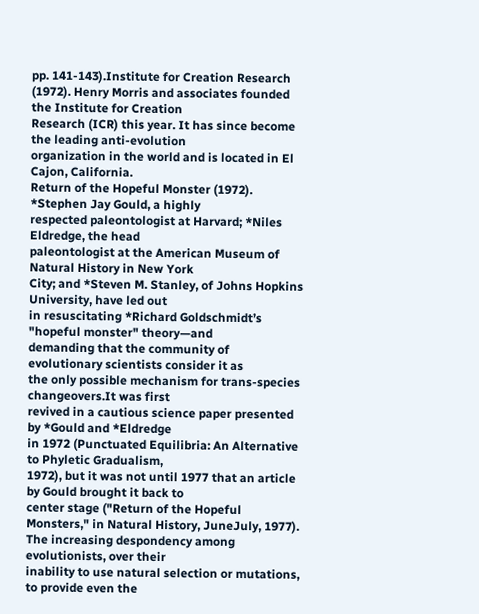pp. 141-143).Institute for Creation Research
(1972). Henry Morris and associates founded the Institute for Creation
Research (ICR) this year. It has since become the leading anti-evolution
organization in the world and is located in El Cajon, California.
Return of the Hopeful Monster (1972). *Stephen Jay Gould, a highly
respected paleontologist at Harvard; *Niles Eldredge, the head
paleontologist at the American Museum of Natural History in New York
City; and *Steven M. Stanley, of Johns Hopkins University, have led out
in resuscitating *Richard Goldschmidt’s "hopeful monster" theory—and
demanding that the community of evolutionary scientists consider it as
the only possible mechanism for trans-species changeovers.It was first
revived in a cautious science paper presented by *Gould and *Eldredge
in 1972 (Punctuated Equilibria: An Alternative to Phyletic Gradualism,
1972), but it was not until 1977 that an article by Gould brought it back to
center stage ("Return of the Hopeful Monsters," in Natural History, JuneJuly, 1977). The increasing despondency among evolutionists, over their
inability to use natural selection or mutations, to provide even the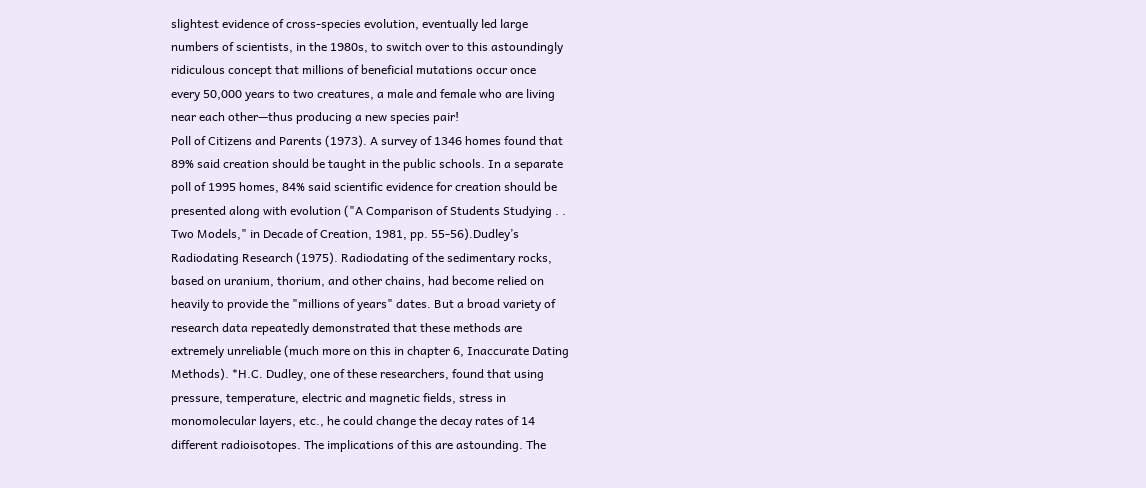slightest evidence of cross-species evolution, eventually led large
numbers of scientists, in the 1980s, to switch over to this astoundingly
ridiculous concept that millions of beneficial mutations occur once
every 50,000 years to two creatures, a male and female who are living
near each other—thus producing a new species pair!
Poll of Citizens and Parents (1973). A survey of 1346 homes found that
89% said creation should be taught in the public schools. In a separate
poll of 1995 homes, 84% said scientific evidence for creation should be
presented along with evolution ("A Comparison of Students Studying . .
Two Models," in Decade of Creation, 1981, pp. 55-56).Dudley’s
Radiodating Research (1975). Radiodating of the sedimentary rocks,
based on uranium, thorium, and other chains, had become relied on
heavily to provide the "millions of years" dates. But a broad variety of
research data repeatedly demonstrated that these methods are
extremely unreliable (much more on this in chapter 6, Inaccurate Dating
Methods). *H.C. Dudley, one of these researchers, found that using
pressure, temperature, electric and magnetic fields, stress in
monomolecular layers, etc., he could change the decay rates of 14
different radioisotopes. The implications of this are astounding. The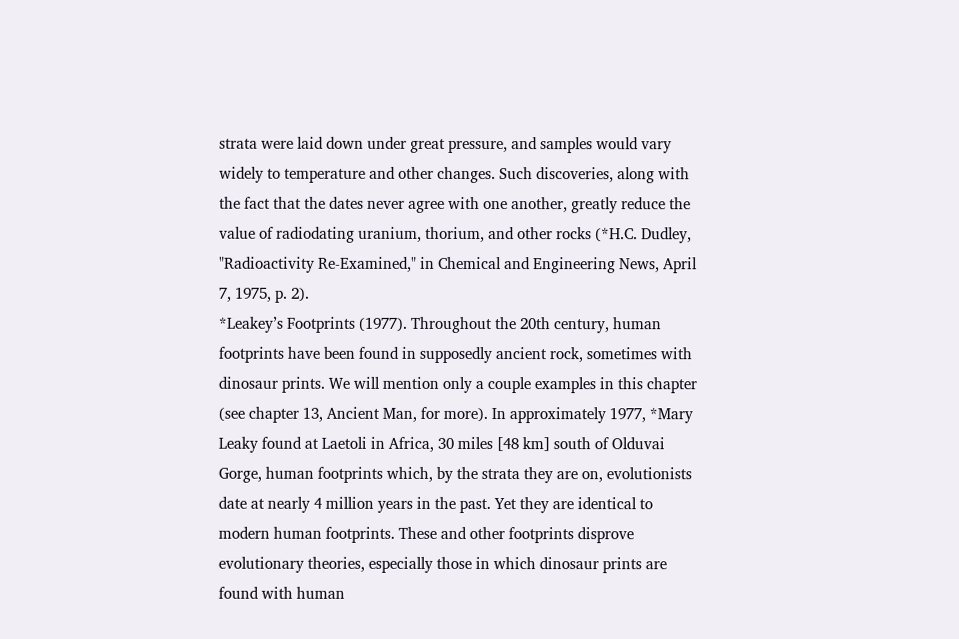strata were laid down under great pressure, and samples would vary
widely to temperature and other changes. Such discoveries, along with
the fact that the dates never agree with one another, greatly reduce the
value of radiodating uranium, thorium, and other rocks (*H.C. Dudley,
"Radioactivity Re-Examined," in Chemical and Engineering News, April
7, 1975, p. 2).
*Leakey’s Footprints (1977). Throughout the 20th century, human
footprints have been found in supposedly ancient rock, sometimes with
dinosaur prints. We will mention only a couple examples in this chapter
(see chapter 13, Ancient Man, for more). In approximately 1977, *Mary
Leaky found at Laetoli in Africa, 30 miles [48 km] south of Olduvai
Gorge, human footprints which, by the strata they are on, evolutionists
date at nearly 4 million years in the past. Yet they are identical to
modern human footprints. These and other footprints disprove
evolutionary theories, especially those in which dinosaur prints are
found with human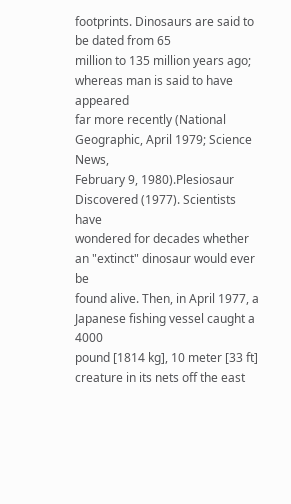footprints. Dinosaurs are said to be dated from 65
million to 135 million years ago; whereas man is said to have appeared
far more recently (National Geographic, April 1979; Science News,
February 9, 1980).Plesiosaur Discovered (1977). Scientists have
wondered for decades whether an "extinct" dinosaur would ever be
found alive. Then, in April 1977, a Japanese fishing vessel caught a 4000
pound [1814 kg], 10 meter [33 ft] creature in its nets off the east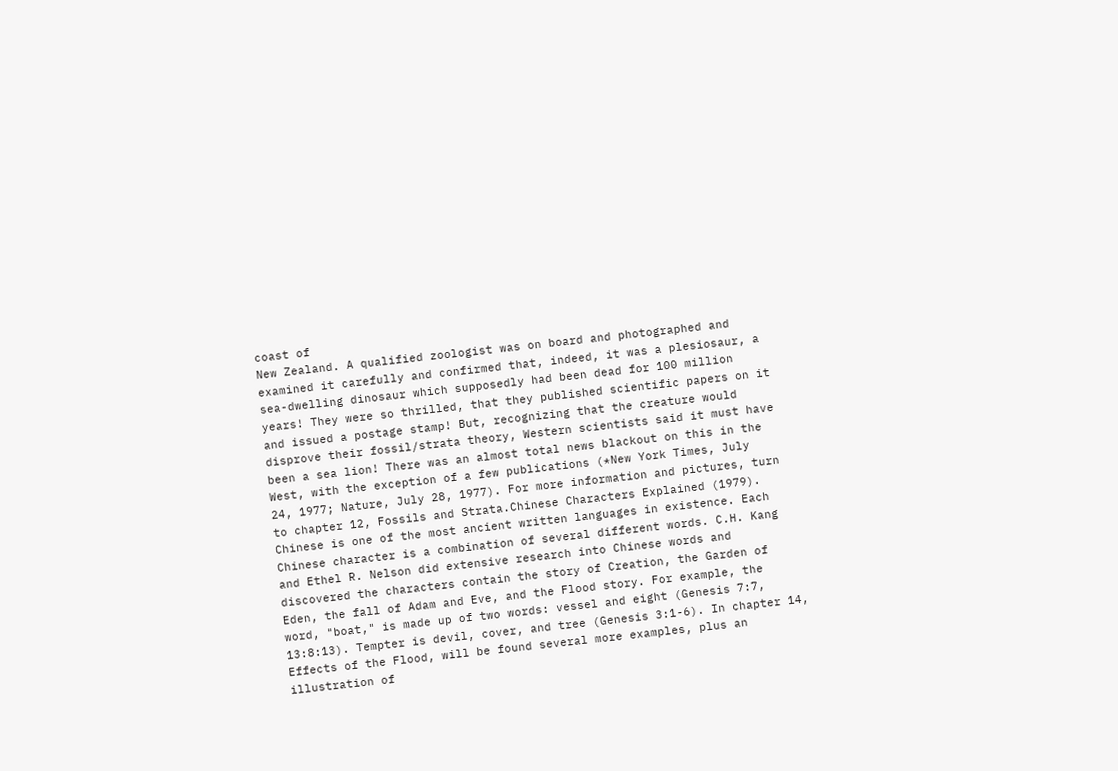coast of
New Zealand. A qualified zoologist was on board and photographed and
examined it carefully and confirmed that, indeed, it was a plesiosaur, a
sea-dwelling dinosaur which supposedly had been dead for 100 million
years! They were so thrilled, that they published scientific papers on it
and issued a postage stamp! But, recognizing that the creature would
disprove their fossil/strata theory, Western scientists said it must have
been a sea lion! There was an almost total news blackout on this in the
West, with the exception of a few publications (*New York Times, July
24, 1977; Nature, July 28, 1977). For more information and pictures, turn
to chapter 12, Fossils and Strata.Chinese Characters Explained (1979).
Chinese is one of the most ancient written languages in existence. Each
Chinese character is a combination of several different words. C.H. Kang
and Ethel R. Nelson did extensive research into Chinese words and
discovered the characters contain the story of Creation, the Garden of
Eden, the fall of Adam and Eve, and the Flood story. For example, the
word, "boat," is made up of two words: vessel and eight (Genesis 7:7,
13:8:13). Tempter is devil, cover, and tree (Genesis 3:1-6). In chapter 14,
Effects of the Flood, will be found several more examples, plus an
illustration of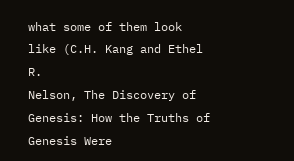what some of them look like (C.H. Kang and Ethel R.
Nelson, The Discovery of Genesis: How the Truths of Genesis Were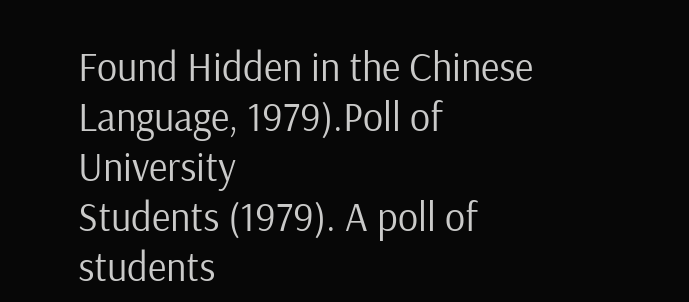Found Hidden in the Chinese Language, 1979).Poll of University
Students (1979). A poll of students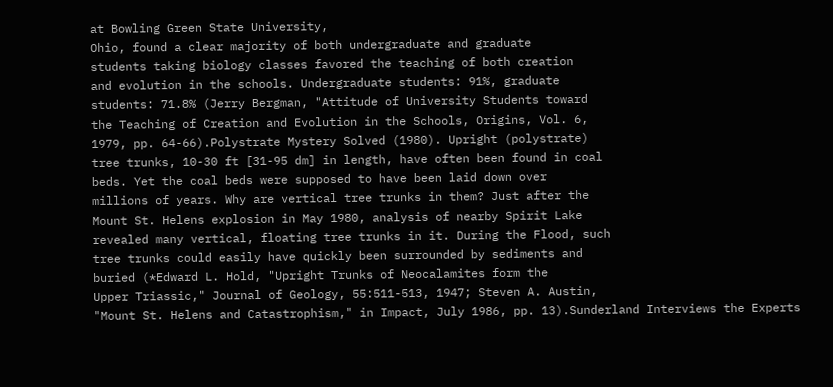at Bowling Green State University,
Ohio, found a clear majority of both undergraduate and graduate
students taking biology classes favored the teaching of both creation
and evolution in the schools. Undergraduate students: 91%, graduate
students: 71.8% (Jerry Bergman, "Attitude of University Students toward
the Teaching of Creation and Evolution in the Schools, Origins, Vol. 6,
1979, pp. 64-66).Polystrate Mystery Solved (1980). Upright (polystrate)
tree trunks, 10-30 ft [31-95 dm] in length, have often been found in coal
beds. Yet the coal beds were supposed to have been laid down over
millions of years. Why are vertical tree trunks in them? Just after the
Mount St. Helens explosion in May 1980, analysis of nearby Spirit Lake
revealed many vertical, floating tree trunks in it. During the Flood, such
tree trunks could easily have quickly been surrounded by sediments and
buried (*Edward L. Hold, "Upright Trunks of Neocalamites form the
Upper Triassic," Journal of Geology, 55:511-513, 1947; Steven A. Austin,
"Mount St. Helens and Catastrophism," in Impact, July 1986, pp. 13).Sunderland Interviews the Experts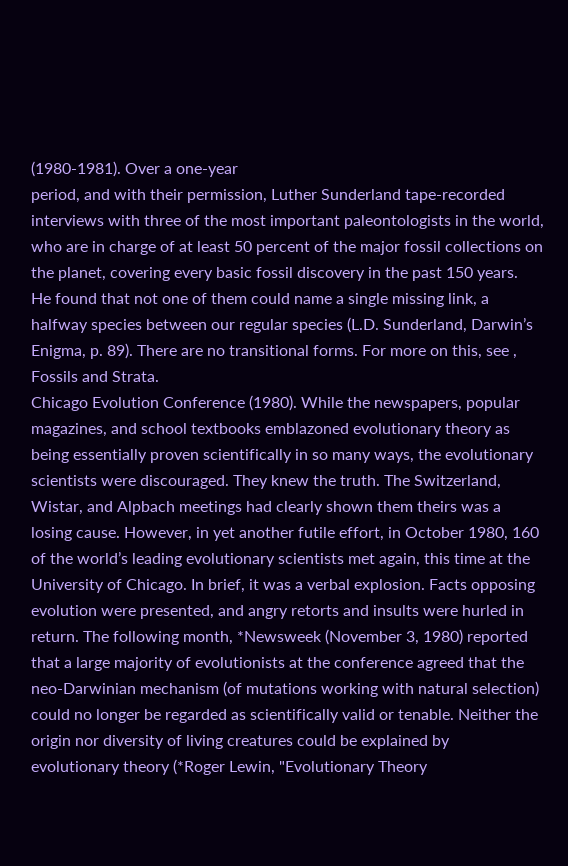(1980-1981). Over a one-year
period, and with their permission, Luther Sunderland tape-recorded
interviews with three of the most important paleontologists in the world,
who are in charge of at least 50 percent of the major fossil collections on
the planet, covering every basic fossil discovery in the past 150 years.
He found that not one of them could name a single missing link, a
halfway species between our regular species (L.D. Sunderland, Darwin’s
Enigma, p. 89). There are no transitional forms. For more on this, see ,
Fossils and Strata.
Chicago Evolution Conference (1980). While the newspapers, popular
magazines, and school textbooks emblazoned evolutionary theory as
being essentially proven scientifically in so many ways, the evolutionary
scientists were discouraged. They knew the truth. The Switzerland,
Wistar, and Alpbach meetings had clearly shown them theirs was a
losing cause. However, in yet another futile effort, in October 1980, 160
of the world’s leading evolutionary scientists met again, this time at the
University of Chicago. In brief, it was a verbal explosion. Facts opposing
evolution were presented, and angry retorts and insults were hurled in
return. The following month, *Newsweek (November 3, 1980) reported
that a large majority of evolutionists at the conference agreed that the
neo-Darwinian mechanism (of mutations working with natural selection)
could no longer be regarded as scientifically valid or tenable. Neither the
origin nor diversity of living creatures could be explained by
evolutionary theory (*Roger Lewin, "Evolutionary Theory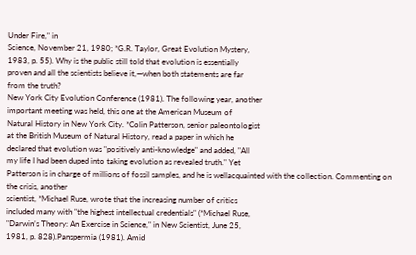Under Fire," in
Science, November 21, 1980; *G.R. Taylor, Great Evolution Mystery,
1983, p. 55). Why is the public still told that evolution is essentially
proven and all the scientists believe it,—when both statements are far
from the truth?
New York City Evolution Conference (1981). The following year, another
important meeting was held, this one at the American Museum of
Natural History in New York City. *Colin Patterson, senior paleontologist
at the British Museum of Natural History, read a paper in which he
declared that evolution was "positively anti-knowledge" and added, "All
my life I had been duped into taking evolution as revealed truth." Yet
Patterson is in charge of millions of fossil samples, and he is wellacquainted with the collection. Commenting on the crisis, another
scientist, *Michael Ruse, wrote that the increasing number of critics
included many with "the highest intellectual credentials" (*Michael Ruse,
"Darwin’s Theory: An Exercise in Science," in New Scientist, June 25,
1981, p. 828).Panspermia (1981). Amid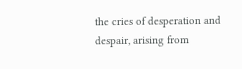the cries of desperation and
despair, arising from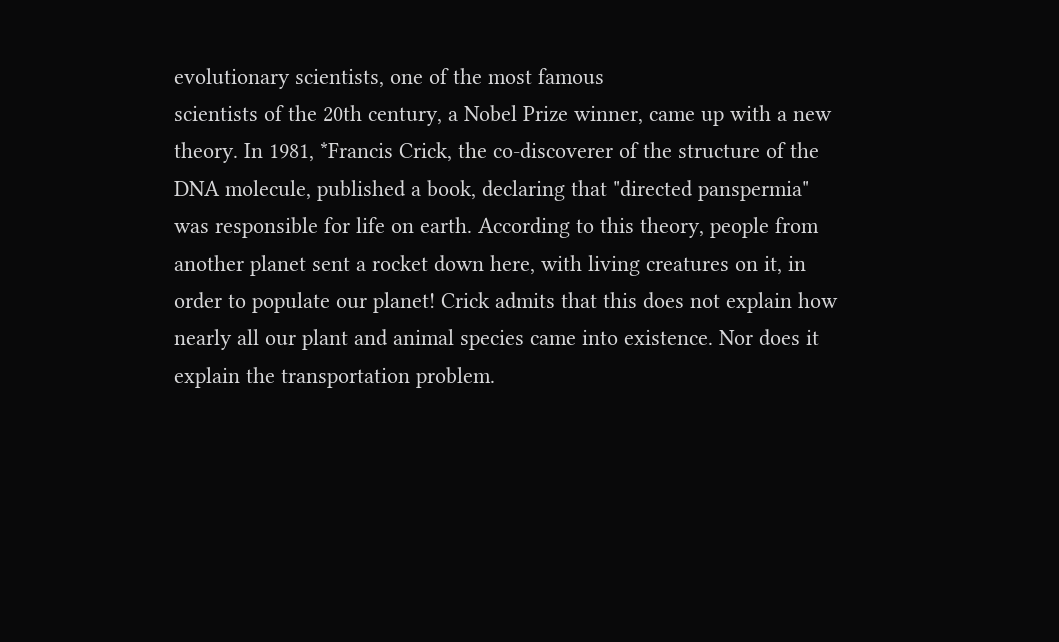evolutionary scientists, one of the most famous
scientists of the 20th century, a Nobel Prize winner, came up with a new
theory. In 1981, *Francis Crick, the co-discoverer of the structure of the
DNA molecule, published a book, declaring that "directed panspermia"
was responsible for life on earth. According to this theory, people from
another planet sent a rocket down here, with living creatures on it, in
order to populate our planet! Crick admits that this does not explain how
nearly all our plant and animal species came into existence. Nor does it
explain the transportation problem.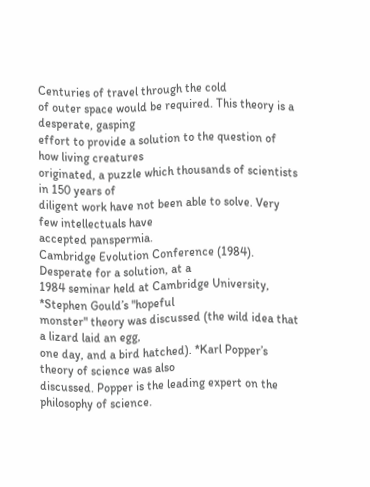Centuries of travel through the cold
of outer space would be required. This theory is a desperate, gasping
effort to provide a solution to the question of how living creatures
originated, a puzzle which thousands of scientists in 150 years of
diligent work have not been able to solve. Very few intellectuals have
accepted panspermia.
Cambridge Evolution Conference (1984). Desperate for a solution, at a
1984 seminar held at Cambridge University, *Stephen Gould’s "hopeful
monster" theory was discussed (the wild idea that a lizard laid an egg,
one day, and a bird hatched). *Karl Popper’s theory of science was also
discussed. Popper is the leading expert on the philosophy of science.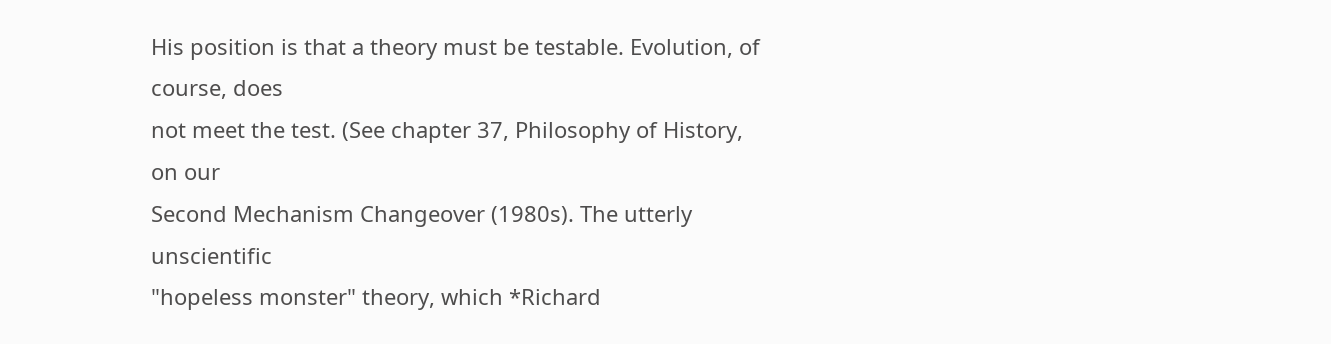His position is that a theory must be testable. Evolution, of course, does
not meet the test. (See chapter 37, Philosophy of History, on our
Second Mechanism Changeover (1980s). The utterly unscientific
"hopeless monster" theory, which *Richard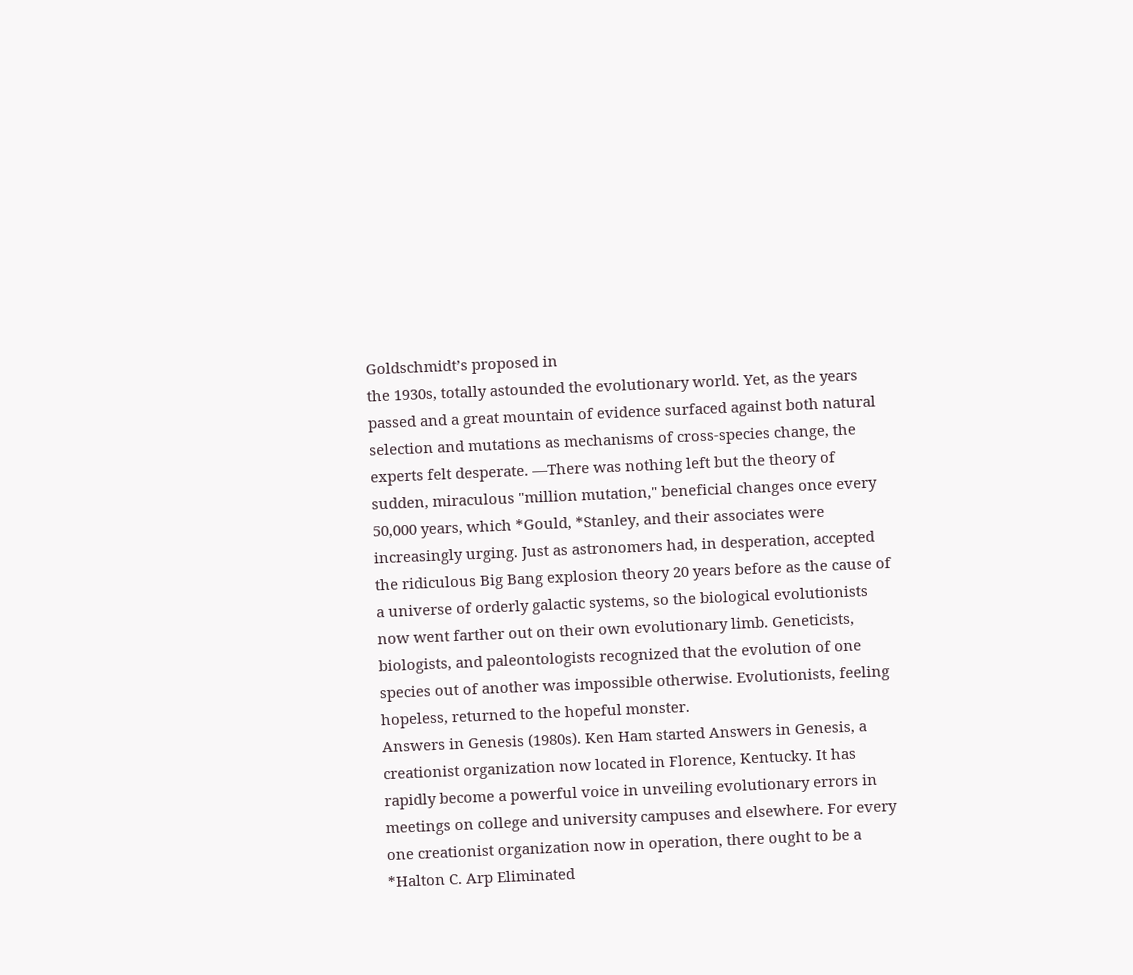Goldschmidt’s proposed in
the 1930s, totally astounded the evolutionary world. Yet, as the years
passed and a great mountain of evidence surfaced against both natural
selection and mutations as mechanisms of cross-species change, the
experts felt desperate. —There was nothing left but the theory of
sudden, miraculous "million mutation," beneficial changes once every
50,000 years, which *Gould, *Stanley, and their associates were
increasingly urging. Just as astronomers had, in desperation, accepted
the ridiculous Big Bang explosion theory 20 years before as the cause of
a universe of orderly galactic systems, so the biological evolutionists
now went farther out on their own evolutionary limb. Geneticists,
biologists, and paleontologists recognized that the evolution of one
species out of another was impossible otherwise. Evolutionists, feeling
hopeless, returned to the hopeful monster.
Answers in Genesis (1980s). Ken Ham started Answers in Genesis, a
creationist organization now located in Florence, Kentucky. It has
rapidly become a powerful voice in unveiling evolutionary errors in
meetings on college and university campuses and elsewhere. For every
one creationist organization now in operation, there ought to be a
*Halton C. Arp Eliminated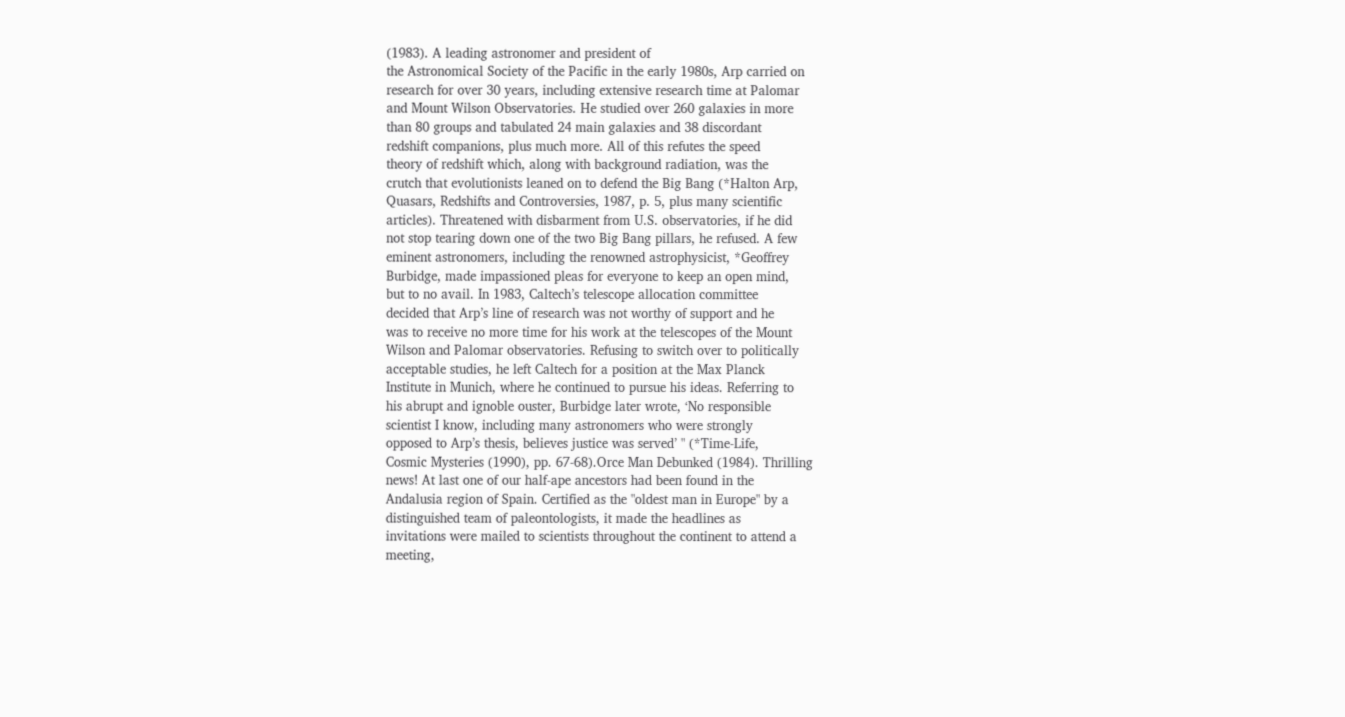(1983). A leading astronomer and president of
the Astronomical Society of the Pacific in the early 1980s, Arp carried on
research for over 30 years, including extensive research time at Palomar
and Mount Wilson Observatories. He studied over 260 galaxies in more
than 80 groups and tabulated 24 main galaxies and 38 discordant
redshift companions, plus much more. All of this refutes the speed
theory of redshift which, along with background radiation, was the
crutch that evolutionists leaned on to defend the Big Bang (*Halton Arp,
Quasars, Redshifts and Controversies, 1987, p. 5, plus many scientific
articles). Threatened with disbarment from U.S. observatories, if he did
not stop tearing down one of the two Big Bang pillars, he refused. A few
eminent astronomers, including the renowned astrophysicist, *Geoffrey
Burbidge, made impassioned pleas for everyone to keep an open mind,
but to no avail. In 1983, Caltech’s telescope allocation committee
decided that Arp’s line of research was not worthy of support and he
was to receive no more time for his work at the telescopes of the Mount
Wilson and Palomar observatories. Refusing to switch over to politically
acceptable studies, he left Caltech for a position at the Max Planck
Institute in Munich, where he continued to pursue his ideas. Referring to
his abrupt and ignoble ouster, Burbidge later wrote, ‘No responsible
scientist I know, including many astronomers who were strongly
opposed to Arp’s thesis, believes justice was served’ " (*Time-Life,
Cosmic Mysteries (1990), pp. 67-68).Orce Man Debunked (1984). Thrilling
news! At last one of our half-ape ancestors had been found in the
Andalusia region of Spain. Certified as the "oldest man in Europe" by a
distinguished team of paleontologists, it made the headlines as
invitations were mailed to scientists throughout the continent to attend a
meeting,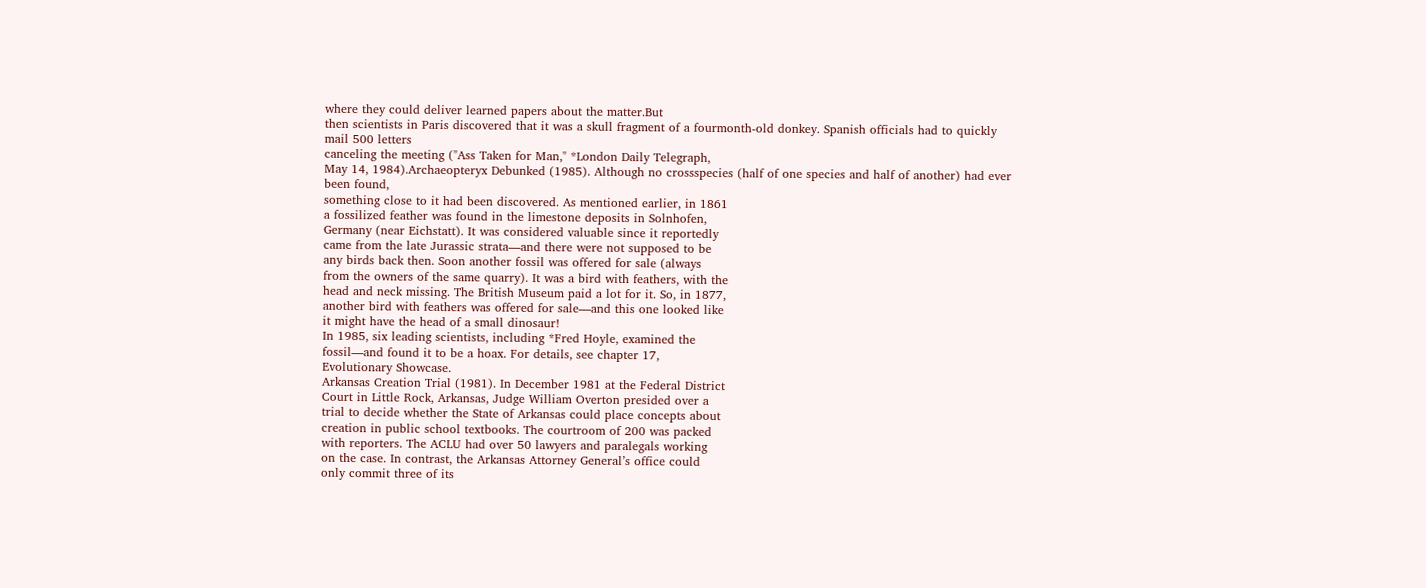where they could deliver learned papers about the matter.But
then scientists in Paris discovered that it was a skull fragment of a fourmonth-old donkey. Spanish officials had to quickly mail 500 letters
canceling the meeting ("Ass Taken for Man," *London Daily Telegraph,
May 14, 1984).Archaeopteryx Debunked (1985). Although no crossspecies (half of one species and half of another) had ever been found,
something close to it had been discovered. As mentioned earlier, in 1861
a fossilized feather was found in the limestone deposits in Solnhofen,
Germany (near Eichstatt). It was considered valuable since it reportedly
came from the late Jurassic strata—and there were not supposed to be
any birds back then. Soon another fossil was offered for sale (always
from the owners of the same quarry). It was a bird with feathers, with the
head and neck missing. The British Museum paid a lot for it. So, in 1877,
another bird with feathers was offered for sale—and this one looked like
it might have the head of a small dinosaur!
In 1985, six leading scientists, including *Fred Hoyle, examined the
fossil—and found it to be a hoax. For details, see chapter 17,
Evolutionary Showcase.
Arkansas Creation Trial (1981). In December 1981 at the Federal District
Court in Little Rock, Arkansas, Judge William Overton presided over a
trial to decide whether the State of Arkansas could place concepts about
creation in public school textbooks. The courtroom of 200 was packed
with reporters. The ACLU had over 50 lawyers and paralegals working
on the case. In contrast, the Arkansas Attorney General’s office could
only commit three of its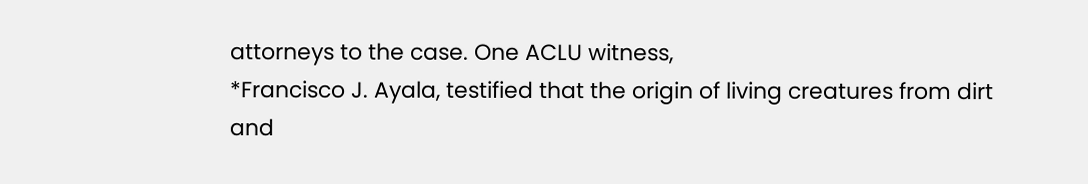attorneys to the case. One ACLU witness,
*Francisco J. Ayala, testified that the origin of living creatures from dirt
and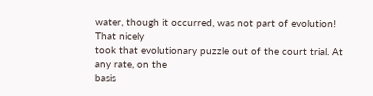water, though it occurred, was not part of evolution! That nicely
took that evolutionary puzzle out of the court trial. At any rate, on the
basis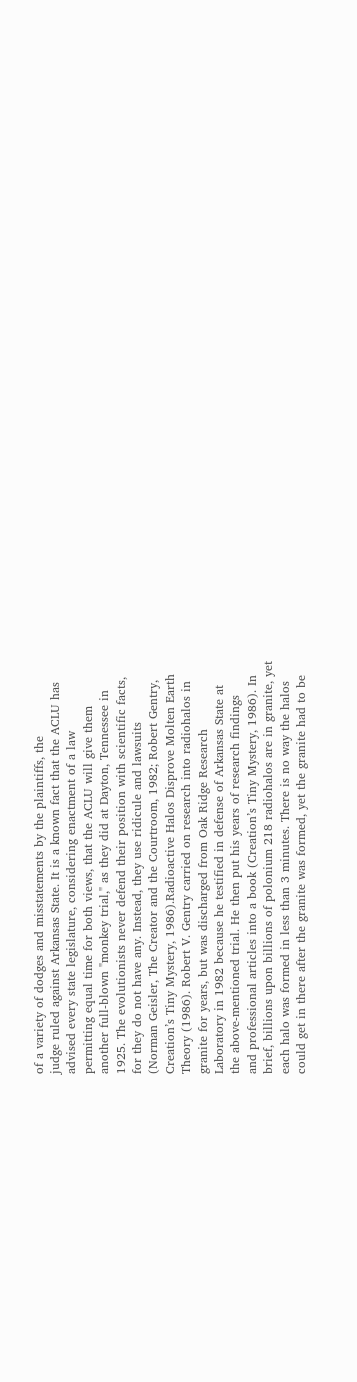of a variety of dodges and misstatements by the plaintiffs, the
judge ruled against Arkansas State. It is a known fact that the ACLU has
advised every state legislature, considering enactment of a law
permitting equal time for both views, that the ACLU will give them
another full-blown "monkey trial," as they did at Dayton, Tennessee in
1925. The evolutionists never defend their position with scientific facts,
for they do not have any. Instead, they use ridicule and lawsuits
(Norman Geisler, The Creator and the Courtroom, 1982; Robert Gentry,
Creation’s Tiny Mystery, 1986).Radioactive Halos Disprove Molten Earth
Theory (1986). Robert V. Gentry carried on research into radiohalos in
granite for years, but was discharged from Oak Ridge Research
Laboratory in 1982 because he testified in defense of Arkansas State at
the above-mentioned trial. He then put his years of research findings
and professional articles into a book (Creation’s Tiny Mystery, 1986). In
brief, billions upon billions of polonium 218 radiohalos are in granite, yet
each halo was formed in less than 3 minutes. There is no way the halos
could get in there after the granite was formed, yet the granite had to be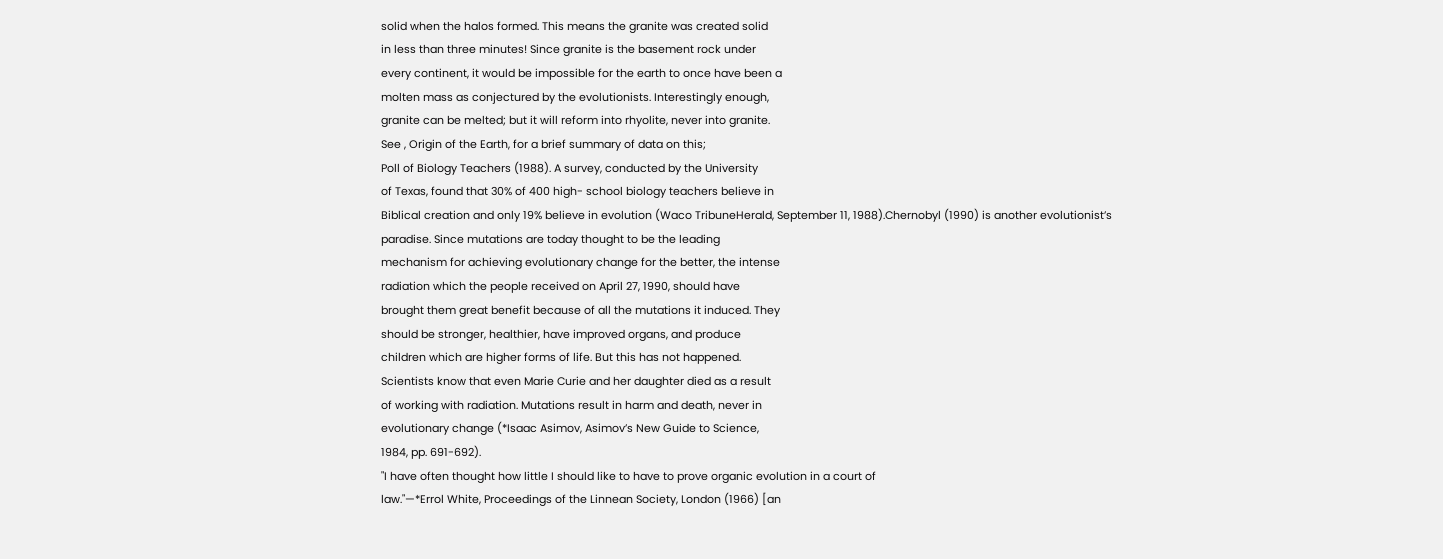solid when the halos formed. This means the granite was created solid
in less than three minutes! Since granite is the basement rock under
every continent, it would be impossible for the earth to once have been a
molten mass as conjectured by the evolutionists. Interestingly enough,
granite can be melted; but it will reform into rhyolite, never into granite.
See , Origin of the Earth, for a brief summary of data on this;
Poll of Biology Teachers (1988). A survey, conducted by the University
of Texas, found that 30% of 400 high- school biology teachers believe in
Biblical creation and only 19% believe in evolution (Waco TribuneHerald, September 11, 1988).Chernobyl (1990) is another evolutionist’s
paradise. Since mutations are today thought to be the leading
mechanism for achieving evolutionary change for the better, the intense
radiation which the people received on April 27, 1990, should have
brought them great benefit because of all the mutations it induced. They
should be stronger, healthier, have improved organs, and produce
children which are higher forms of life. But this has not happened.
Scientists know that even Marie Curie and her daughter died as a result
of working with radiation. Mutations result in harm and death, never in
evolutionary change (*Isaac Asimov, Asimov’s New Guide to Science,
1984, pp. 691-692).
"I have often thought how little I should like to have to prove organic evolution in a court of
law."—*Errol White, Proceedings of the Linnean Society, London (1966) [an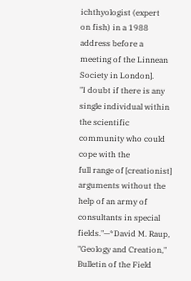ichthyologist (expert
on fish) in a 1988 address before a meeting of the Linnean Society in London].
"I doubt if there is any single individual within the scientific community who could cope with the
full range of [creationist] arguments without the help of an army of consultants in special
fields."—*David M. Raup, "Geology and Creation," Bulletin of the Field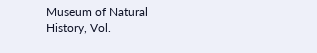Museum of Natural
History, Vol.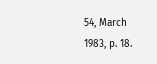54, March 1983, p. 18.